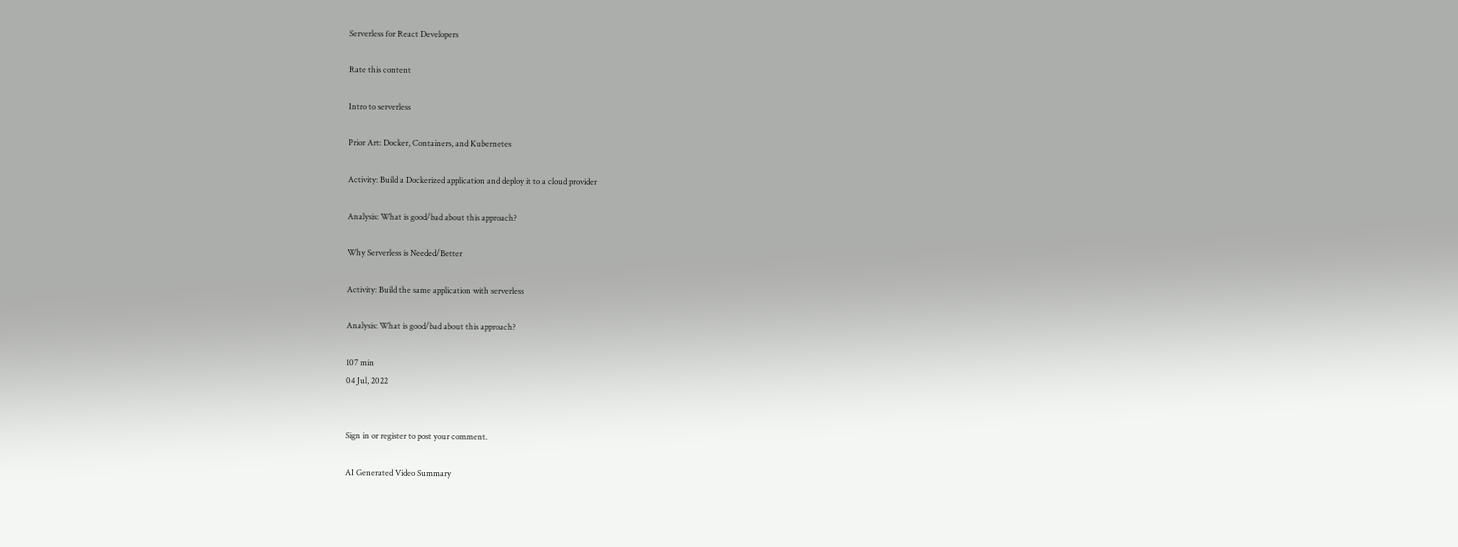Serverless for React Developers

Rate this content

Intro to serverless

Prior Art: Docker, Containers, and Kubernetes

Activity: Build a Dockerized application and deploy it to a cloud provider

Analysis: What is good/bad about this approach?

Why Serverless is Needed/Better

Activity: Build the same application with serverless

Analysis: What is good/bad about this approach?

107 min
04 Jul, 2022


Sign in or register to post your comment.

AI Generated Video Summary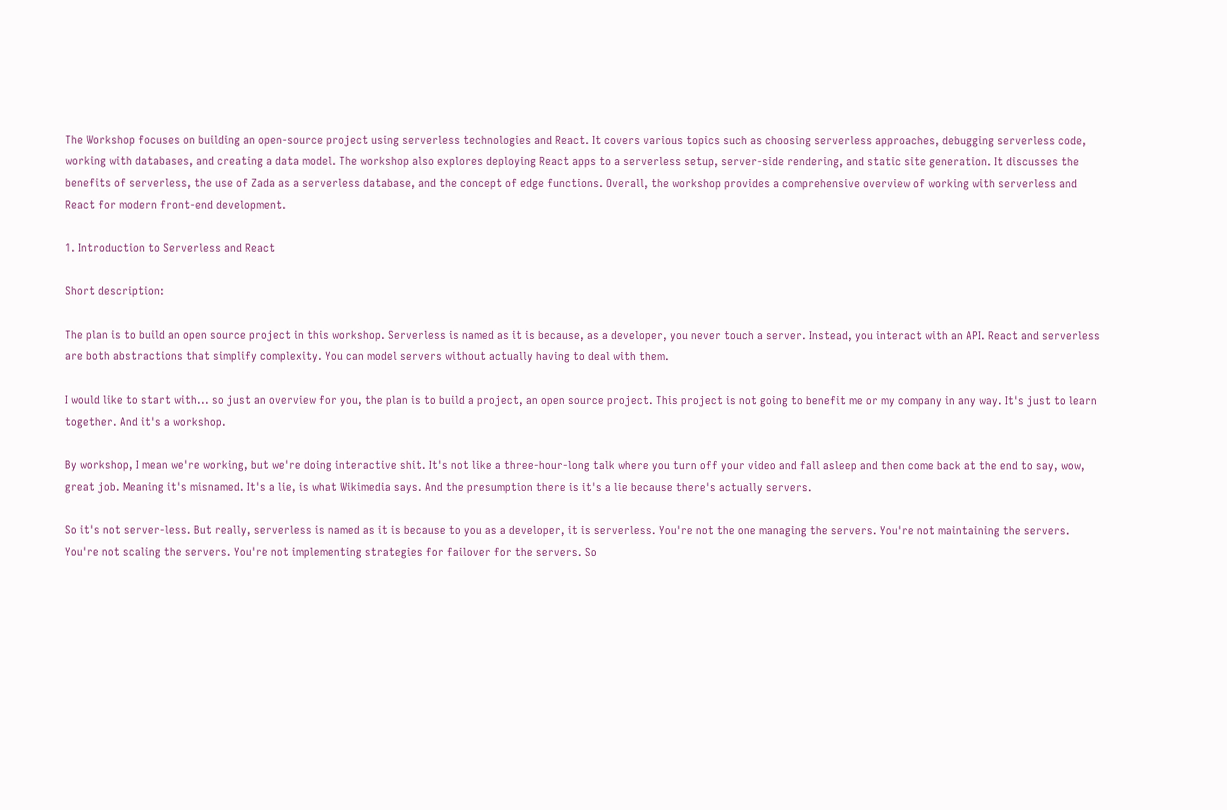The Workshop focuses on building an open-source project using serverless technologies and React. It covers various topics such as choosing serverless approaches, debugging serverless code, working with databases, and creating a data model. The workshop also explores deploying React apps to a serverless setup, server-side rendering, and static site generation. It discusses the benefits of serverless, the use of Zada as a serverless database, and the concept of edge functions. Overall, the workshop provides a comprehensive overview of working with serverless and React for modern front-end development.

1. Introduction to Serverless and React

Short description:

The plan is to build an open source project in this workshop. Serverless is named as it is because, as a developer, you never touch a server. Instead, you interact with an API. React and serverless are both abstractions that simplify complexity. You can model servers without actually having to deal with them.

I would like to start with... so just an overview for you, the plan is to build a project, an open source project. This project is not going to benefit me or my company in any way. It's just to learn together. And it's a workshop.

By workshop, I mean we're working, but we're doing interactive shit. It's not like a three-hour-long talk where you turn off your video and fall asleep and then come back at the end to say, wow, great job. Meaning it's misnamed. It's a lie, is what Wikimedia says. And the presumption there is it's a lie because there's actually servers.

So it's not server-less. But really, serverless is named as it is because to you as a developer, it is serverless. You're not the one managing the servers. You're not maintaining the servers. You're not scaling the servers. You're not implementing strategies for failover for the servers. So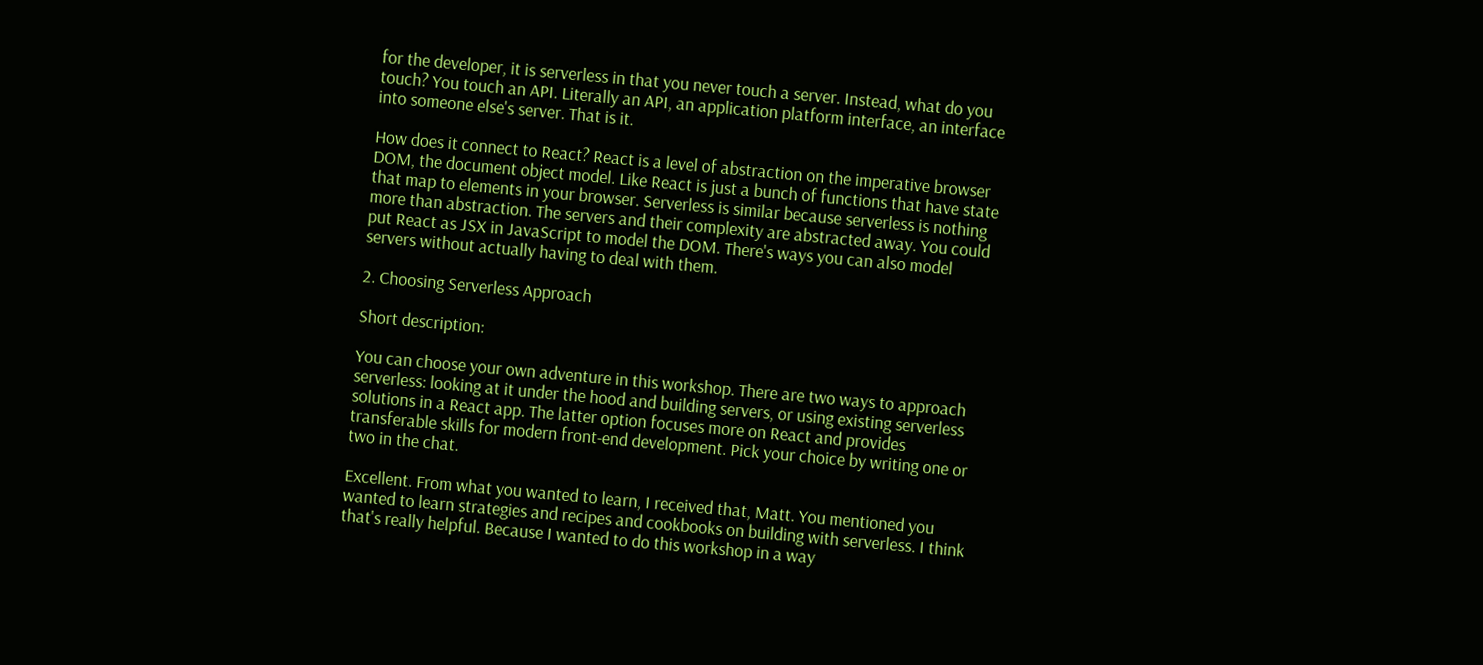for the developer, it is serverless in that you never touch a server. Instead, what do you touch? You touch an API. Literally an API, an application platform interface, an interface into someone else's server. That is it.

How does it connect to React? React is a level of abstraction on the imperative browser DOM, the document object model. Like React is just a bunch of functions that have state that map to elements in your browser. Serverless is similar because serverless is nothing more than abstraction. The servers and their complexity are abstracted away. You could put React as JSX in JavaScript to model the DOM. There's ways you can also model servers without actually having to deal with them.

2. Choosing Serverless Approach

Short description:

You can choose your own adventure in this workshop. There are two ways to approach serverless: looking at it under the hood and building servers, or using existing serverless solutions in a React app. The latter option focuses more on React and provides transferable skills for modern front-end development. Pick your choice by writing one or two in the chat.

Excellent. From what you wanted to learn, I received that, Matt. You mentioned you wanted to learn strategies and recipes and cookbooks on building with serverless. I think that's really helpful. Because I wanted to do this workshop in a way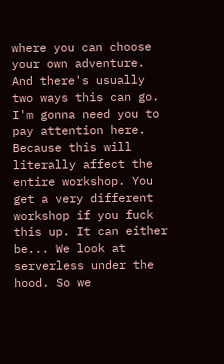where you can choose your own adventure. And there's usually two ways this can go. I'm gonna need you to pay attention here. Because this will literally affect the entire workshop. You get a very different workshop if you fuck this up. It can either be... We look at serverless under the hood. So we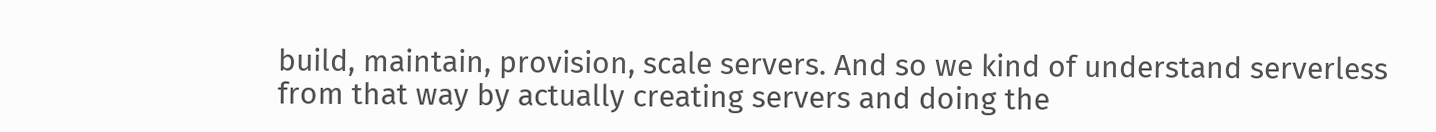build, maintain, provision, scale servers. And so we kind of understand serverless from that way by actually creating servers and doing the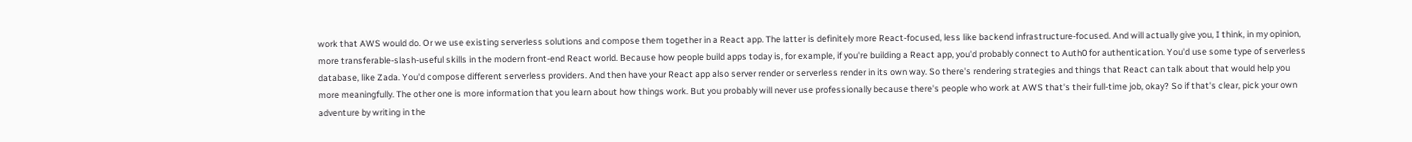work that AWS would do. Or we use existing serverless solutions and compose them together in a React app. The latter is definitely more React-focused, less like backend infrastructure-focused. And will actually give you, I think, in my opinion, more transferable-slash-useful skills in the modern front-end React world. Because how people build apps today is, for example, if you're building a React app, you'd probably connect to Auth0 for authentication. You'd use some type of serverless database, like Zada. You'd compose different serverless providers. And then have your React app also server render or serverless render in its own way. So there's rendering strategies and things that React can talk about that would help you more meaningfully. The other one is more information that you learn about how things work. But you probably will never use professionally because there's people who work at AWS that's their full-time job, okay? So if that's clear, pick your own adventure by writing in the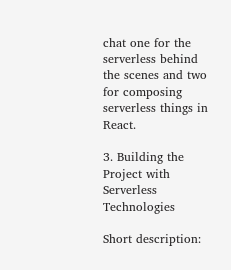chat one for the serverless behind the scenes and two for composing serverless things in React.

3. Building the Project with Serverless Technologies

Short description: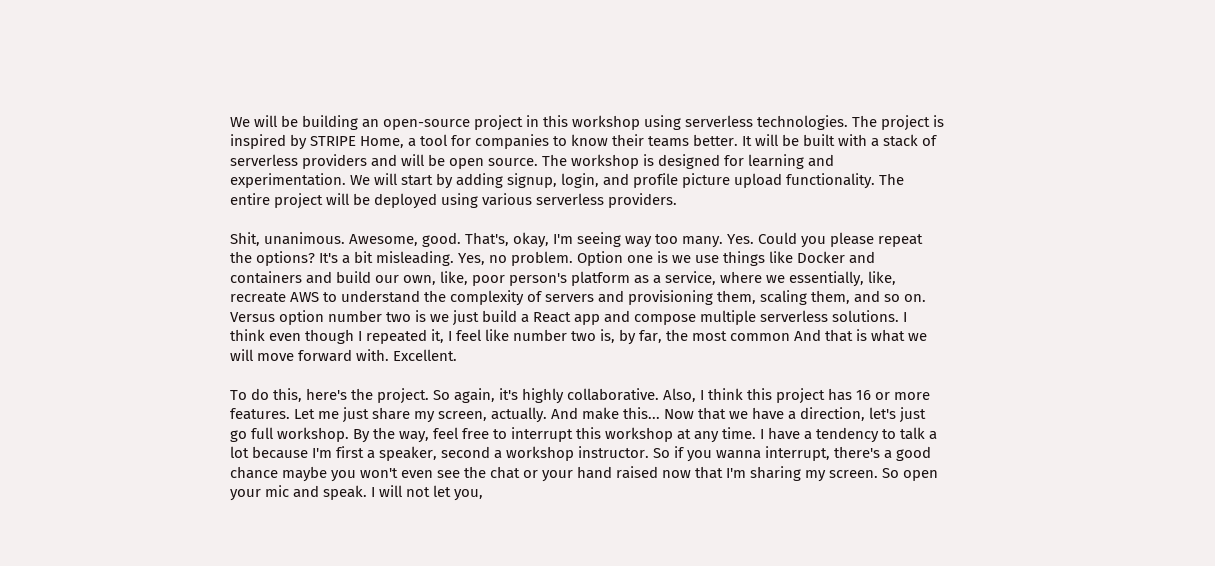We will be building an open-source project in this workshop using serverless technologies. The project is inspired by STRIPE Home, a tool for companies to know their teams better. It will be built with a stack of serverless providers and will be open source. The workshop is designed for learning and experimentation. We will start by adding signup, login, and profile picture upload functionality. The entire project will be deployed using various serverless providers.

Shit, unanimous. Awesome, good. That's, okay, I'm seeing way too many. Yes. Could you please repeat the options? It's a bit misleading. Yes, no problem. Option one is we use things like Docker and containers and build our own, like, poor person's platform as a service, where we essentially, like, recreate AWS to understand the complexity of servers and provisioning them, scaling them, and so on. Versus option number two is we just build a React app and compose multiple serverless solutions. I think even though I repeated it, I feel like number two is, by far, the most common And that is what we will move forward with. Excellent.

To do this, here's the project. So again, it's highly collaborative. Also, I think this project has 16 or more features. Let me just share my screen, actually. And make this... Now that we have a direction, let's just go full workshop. By the way, feel free to interrupt this workshop at any time. I have a tendency to talk a lot because I'm first a speaker, second a workshop instructor. So if you wanna interrupt, there's a good chance maybe you won't even see the chat or your hand raised now that I'm sharing my screen. So open your mic and speak. I will not let you,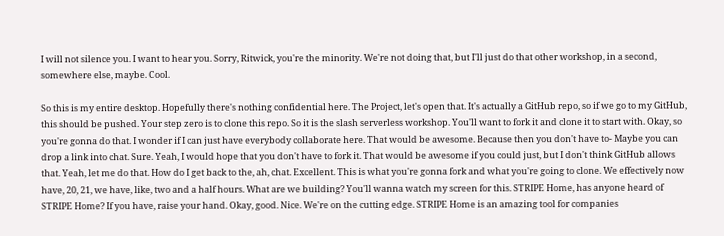I will not silence you. I want to hear you. Sorry, Ritwick, you're the minority. We're not doing that, but I'll just do that other workshop, in a second, somewhere else, maybe. Cool.

So this is my entire desktop. Hopefully there's nothing confidential here. The Project, let's open that. It's actually a GitHub repo, so if we go to my GitHub, this should be pushed. Your step zero is to clone this repo. So it is the slash serverless workshop. You'll want to fork it and clone it to start with. Okay, so you're gonna do that. I wonder if I can just have everybody collaborate here. That would be awesome. Because then you don't have to- Maybe you can drop a link into chat. Sure. Yeah, I would hope that you don't have to fork it. That would be awesome if you could just, but I don't think GitHub allows that. Yeah, let me do that. How do I get back to the, ah, chat. Excellent. This is what you're gonna fork and what you're going to clone. We effectively now have, 20, 21, we have, like, two and a half hours. What are we building? You'll wanna watch my screen for this. STRIPE Home, has anyone heard of STRIPE Home? If you have, raise your hand. Okay, good. Nice. We're on the cutting edge. STRIPE Home is an amazing tool for companies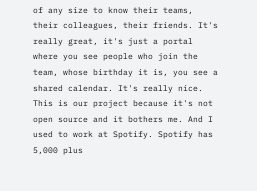of any size to know their teams, their colleagues, their friends. It's really great, it's just a portal where you see people who join the team, whose birthday it is, you see a shared calendar. It's really nice. This is our project because it's not open source and it bothers me. And I used to work at Spotify. Spotify has 5,000 plus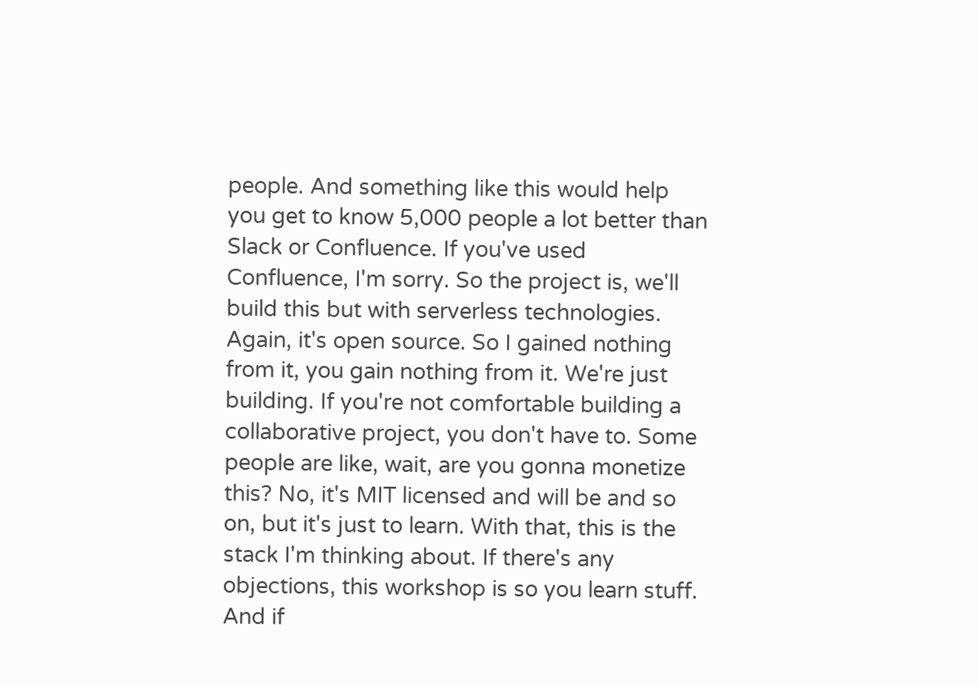people. And something like this would help you get to know 5,000 people a lot better than Slack or Confluence. If you've used Confluence, I'm sorry. So the project is, we'll build this but with serverless technologies. Again, it's open source. So I gained nothing from it, you gain nothing from it. We're just building. If you're not comfortable building a collaborative project, you don't have to. Some people are like, wait, are you gonna monetize this? No, it's MIT licensed and will be and so on, but it's just to learn. With that, this is the stack I'm thinking about. If there's any objections, this workshop is so you learn stuff. And if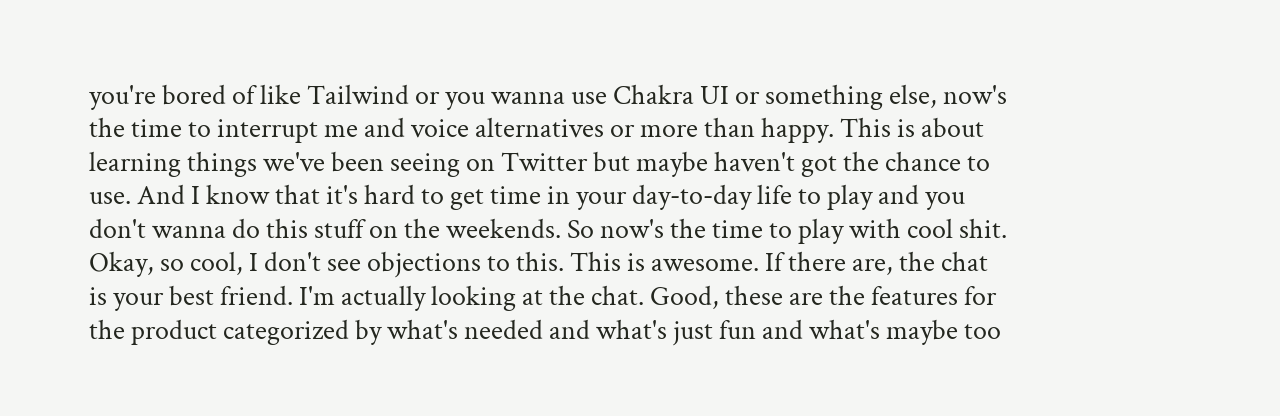you're bored of like Tailwind or you wanna use Chakra UI or something else, now's the time to interrupt me and voice alternatives or more than happy. This is about learning things we've been seeing on Twitter but maybe haven't got the chance to use. And I know that it's hard to get time in your day-to-day life to play and you don't wanna do this stuff on the weekends. So now's the time to play with cool shit. Okay, so cool, I don't see objections to this. This is awesome. If there are, the chat is your best friend. I'm actually looking at the chat. Good, these are the features for the product categorized by what's needed and what's just fun and what's maybe too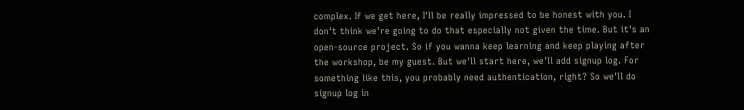complex. If we get here, I'll be really impressed to be honest with you. I don't think we're going to do that especially not given the time. But it's an open-source project. So if you wanna keep learning and keep playing after the workshop, be my guest. But we'll start here, we'll add signup log. For something like this, you probably need authentication, right? So we'll do signup log in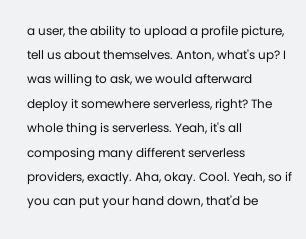a user, the ability to upload a profile picture, tell us about themselves. Anton, what's up? I was willing to ask, we would afterward deploy it somewhere serverless, right? The whole thing is serverless. Yeah, it's all composing many different serverless providers, exactly. Aha, okay. Cool. Yeah, so if you can put your hand down, that'd be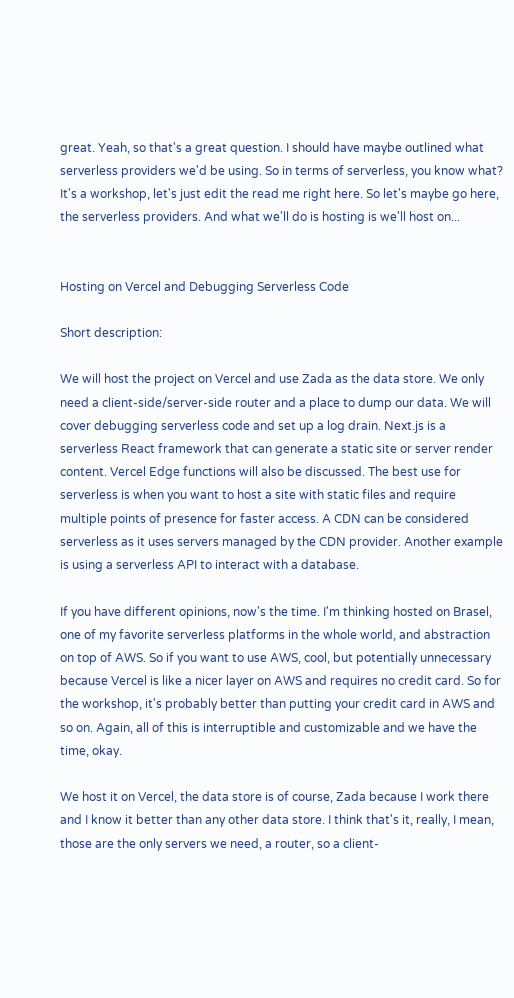great. Yeah, so that's a great question. I should have maybe outlined what serverless providers we'd be using. So in terms of serverless, you know what? It's a workshop, let's just edit the read me right here. So let's maybe go here, the serverless providers. And what we'll do is hosting is we'll host on...


Hosting on Vercel and Debugging Serverless Code

Short description:

We will host the project on Vercel and use Zada as the data store. We only need a client-side/server-side router and a place to dump our data. We will cover debugging serverless code and set up a log drain. Next.js is a serverless React framework that can generate a static site or server render content. Vercel Edge functions will also be discussed. The best use for serverless is when you want to host a site with static files and require multiple points of presence for faster access. A CDN can be considered serverless as it uses servers managed by the CDN provider. Another example is using a serverless API to interact with a database.

If you have different opinions, now's the time. I'm thinking hosted on Brasel, one of my favorite serverless platforms in the whole world, and abstraction on top of AWS. So if you want to use AWS, cool, but potentially unnecessary because Vercel is like a nicer layer on AWS and requires no credit card. So for the workshop, it's probably better than putting your credit card in AWS and so on. Again, all of this is interruptible and customizable and we have the time, okay.

We host it on Vercel, the data store is of course, Zada because I work there and I know it better than any other data store. I think that's it, really, I mean, those are the only servers we need, a router, so a client-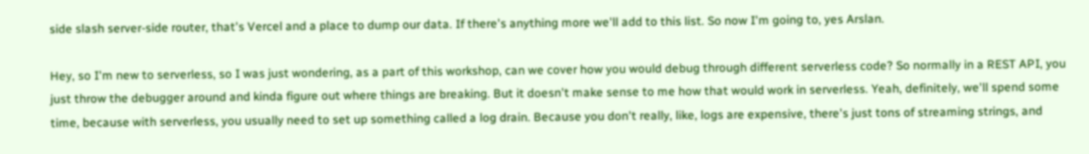side slash server-side router, that's Vercel and a place to dump our data. If there's anything more we'll add to this list. So now I'm going to, yes Arslan.

Hey, so I'm new to serverless, so I was just wondering, as a part of this workshop, can we cover how you would debug through different serverless code? So normally in a REST API, you just throw the debugger around and kinda figure out where things are breaking. But it doesn't make sense to me how that would work in serverless. Yeah, definitely, we'll spend some time, because with serverless, you usually need to set up something called a log drain. Because you don't really, like, logs are expensive, there's just tons of streaming strings, and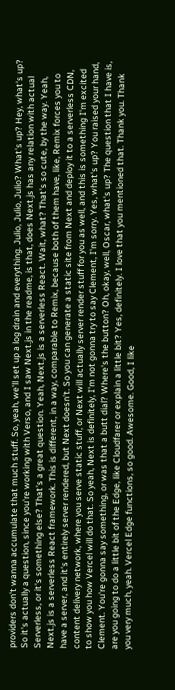providers don't wanna accumulate that much stuff. So, yeah, we'll set up a log drain and everything. Julio, Julio, Julio? What's up? Hey, what's up? So it's actually a question, since you're working with Verso, and I saw Next.js in the readme, is that, does Next.js has any relation with actual Serverless, or it's something else? That's a great question. Yeah, Next.js is a serverless React. Wait, what? That's so cute, by the way. Yeah, Next.js is a serverless React framework. This is different, in a way, comparable to Remix, because both of them have, like, Remix forces you to have a server, and it's entirely server rendered, but Next doesn't. So you can generate a static site from Next and deploy it to a serverless CDN, content delivery network, where you serve static stuff, or Next will actually server render stuff for you as well, and this is something I'm excited to show you how Vercel will do that. So yeah, Next is definitely, I'm not gonna try to say Clement, I'm sorry. Yes, what's up? You raised your hand, Clement. You're gonna say something, or was that a butt dial? Where's the button? Oh, okay, well, Oscar, what's up? The question that I have is, are you going to do a little bit of the Edge, like Cloudfarer or explain a little bit? Yes, definitely. I love that you mentioned that. Thank you. Thank you very much, yeah. Vercel Edge functions, so good. Awesome. Good, I like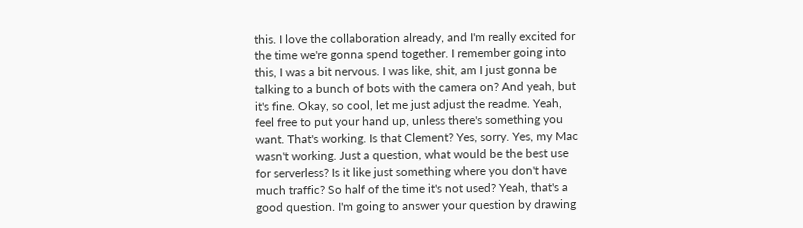this. I love the collaboration already, and I'm really excited for the time we're gonna spend together. I remember going into this, I was a bit nervous. I was like, shit, am I just gonna be talking to a bunch of bots with the camera on? And yeah, but it's fine. Okay, so cool, let me just adjust the readme. Yeah, feel free to put your hand up, unless there's something you want. That's working. Is that Clement? Yes, sorry. Yes, my Mac wasn't working. Just a question, what would be the best use for serverless? Is it like just something where you don't have much traffic? So half of the time it's not used? Yeah, that's a good question. I'm going to answer your question by drawing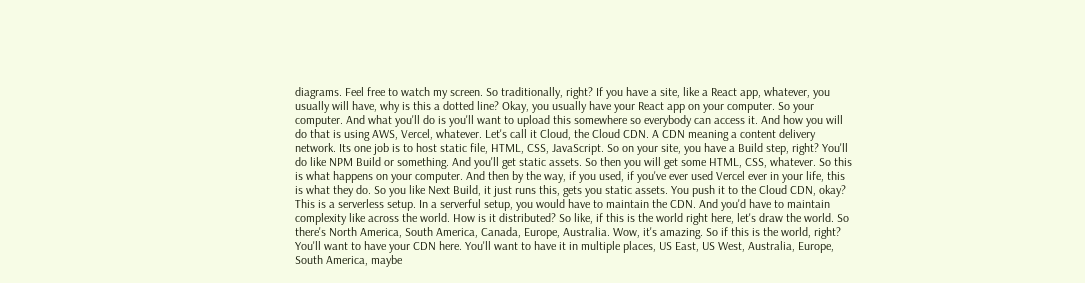diagrams. Feel free to watch my screen. So traditionally, right? If you have a site, like a React app, whatever, you usually will have, why is this a dotted line? Okay, you usually have your React app on your computer. So your computer. And what you'll do is you'll want to upload this somewhere so everybody can access it. And how you will do that is using AWS, Vercel, whatever. Let's call it Cloud, the Cloud CDN. A CDN meaning a content delivery network. Its one job is to host static file, HTML, CSS, JavaScript. So on your site, you have a Build step, right? You'll do like NPM Build or something. And you'll get static assets. So then you will get some HTML, CSS, whatever. So this is what happens on your computer. And then by the way, if you used, if you've ever used Vercel ever in your life, this is what they do. So you like Next Build, it just runs this, gets you static assets. You push it to the Cloud CDN, okay? This is a serverless setup. In a serverful setup, you would have to maintain the CDN. And you'd have to maintain complexity like across the world. How is it distributed? So like, if this is the world right here, let's draw the world. So there's North America, South America, Canada, Europe, Australia. Wow, it's amazing. So if this is the world, right? You'll want to have your CDN here. You'll want to have it in multiple places, US East, US West, Australia, Europe, South America, maybe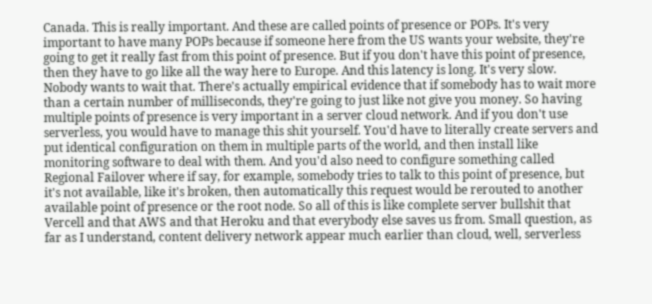Canada. This is really important. And these are called points of presence or POPs. It's very important to have many POPs because if someone here from the US wants your website, they're going to get it really fast from this point of presence. But if you don't have this point of presence, then they have to go like all the way here to Europe. And this latency is long. It's very slow. Nobody wants to wait that. There's actually empirical evidence that if somebody has to wait more than a certain number of milliseconds, they're going to just like not give you money. So having multiple points of presence is very important in a server cloud network. And if you don't use serverless, you would have to manage this shit yourself. You'd have to literally create servers and put identical configuration on them in multiple parts of the world, and then install like monitoring software to deal with them. And you'd also need to configure something called Regional Failover where if say, for example, somebody tries to talk to this point of presence, but it's not available, like it's broken, then automatically this request would be rerouted to another available point of presence or the root node. So all of this is like complete server bullshit that Vercell and that AWS and that Heroku and that everybody else saves us from. Small question, as far as I understand, content delivery network appear much earlier than cloud, well, serverless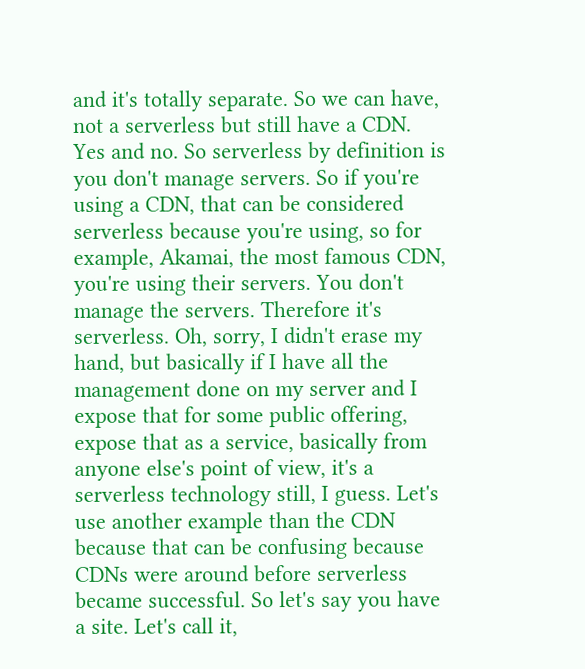and it's totally separate. So we can have, not a serverless but still have a CDN. Yes and no. So serverless by definition is you don't manage servers. So if you're using a CDN, that can be considered serverless because you're using, so for example, Akamai, the most famous CDN, you're using their servers. You don't manage the servers. Therefore it's serverless. Oh, sorry, I didn't erase my hand, but basically if I have all the management done on my server and I expose that for some public offering, expose that as a service, basically from anyone else's point of view, it's a serverless technology still, I guess. Let's use another example than the CDN because that can be confusing because CDNs were around before serverless became successful. So let's say you have a site. Let's call it,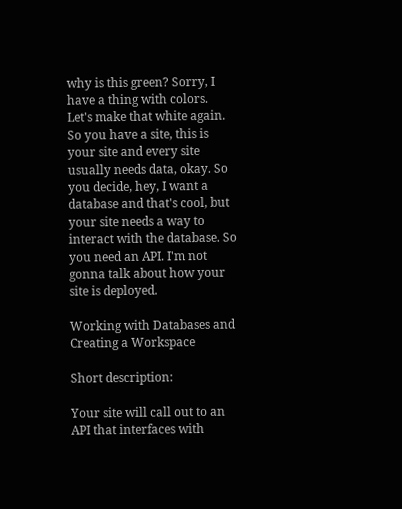why is this green? Sorry, I have a thing with colors. Let's make that white again. So you have a site, this is your site and every site usually needs data, okay. So you decide, hey, I want a database and that's cool, but your site needs a way to interact with the database. So you need an API. I'm not gonna talk about how your site is deployed.

Working with Databases and Creating a Workspace

Short description:

Your site will call out to an API that interfaces with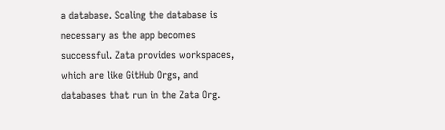a database. Scaling the database is necessary as the app becomes successful. Zata provides workspaces, which are like GitHub Orgs, and databases that run in the Zata Org.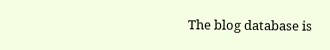The blog database is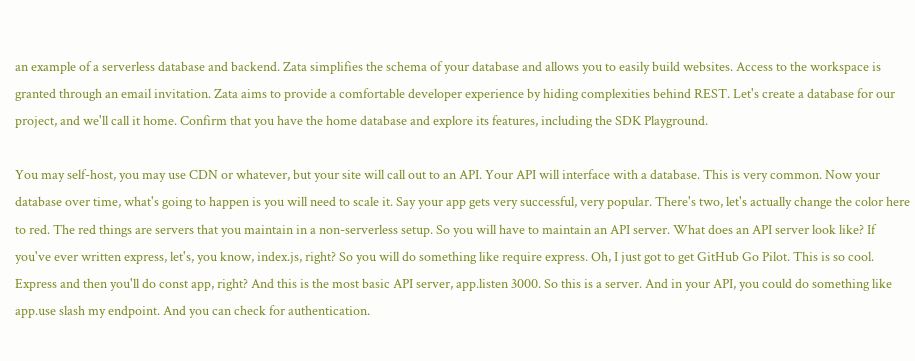an example of a serverless database and backend. Zata simplifies the schema of your database and allows you to easily build websites. Access to the workspace is granted through an email invitation. Zata aims to provide a comfortable developer experience by hiding complexities behind REST. Let's create a database for our project, and we'll call it home. Confirm that you have the home database and explore its features, including the SDK Playground.

You may self-host, you may use CDN or whatever, but your site will call out to an API. Your API will interface with a database. This is very common. Now your database over time, what's going to happen is you will need to scale it. Say your app gets very successful, very popular. There's two, let's actually change the color here to red. The red things are servers that you maintain in a non-serverless setup. So you will have to maintain an API server. What does an API server look like? If you've ever written express, let's, you know, index.js, right? So you will do something like require express. Oh, I just got to get GitHub Go Pilot. This is so cool. Express and then you'll do const app, right? And this is the most basic API server, app.listen 3000. So this is a server. And in your API, you could do something like app.use slash my endpoint. And you can check for authentication.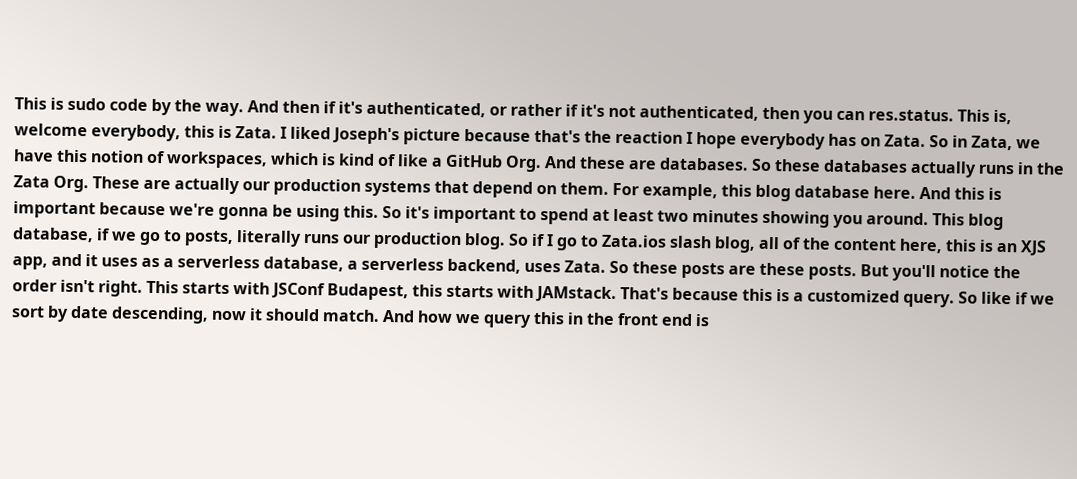This is sudo code by the way. And then if it's authenticated, or rather if it's not authenticated, then you can res.status. This is, welcome everybody, this is Zata. I liked Joseph's picture because that's the reaction I hope everybody has on Zata. So in Zata, we have this notion of workspaces, which is kind of like a GitHub Org. And these are databases. So these databases actually runs in the Zata Org. These are actually our production systems that depend on them. For example, this blog database here. And this is important because we're gonna be using this. So it's important to spend at least two minutes showing you around. This blog database, if we go to posts, literally runs our production blog. So if I go to Zata.ios slash blog, all of the content here, this is an XJS app, and it uses as a serverless database, a serverless backend, uses Zata. So these posts are these posts. But you'll notice the order isn't right. This starts with JSConf Budapest, this starts with JAMstack. That's because this is a customized query. So like if we sort by date descending, now it should match. And how we query this in the front end is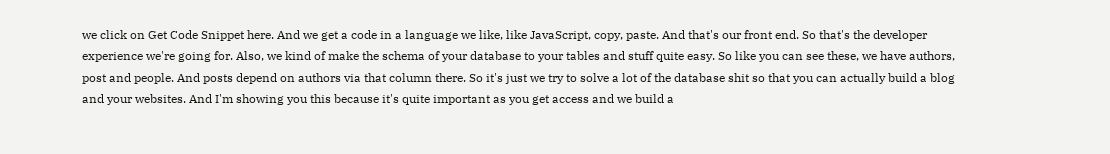we click on Get Code Snippet here. And we get a code in a language we like, like JavaScript, copy, paste. And that's our front end. So that's the developer experience we're going for. Also, we kind of make the schema of your database to your tables and stuff quite easy. So like you can see these, we have authors, post and people. And posts depend on authors via that column there. So it's just we try to solve a lot of the database shit so that you can actually build a blog and your websites. And I'm showing you this because it's quite important as you get access and we build a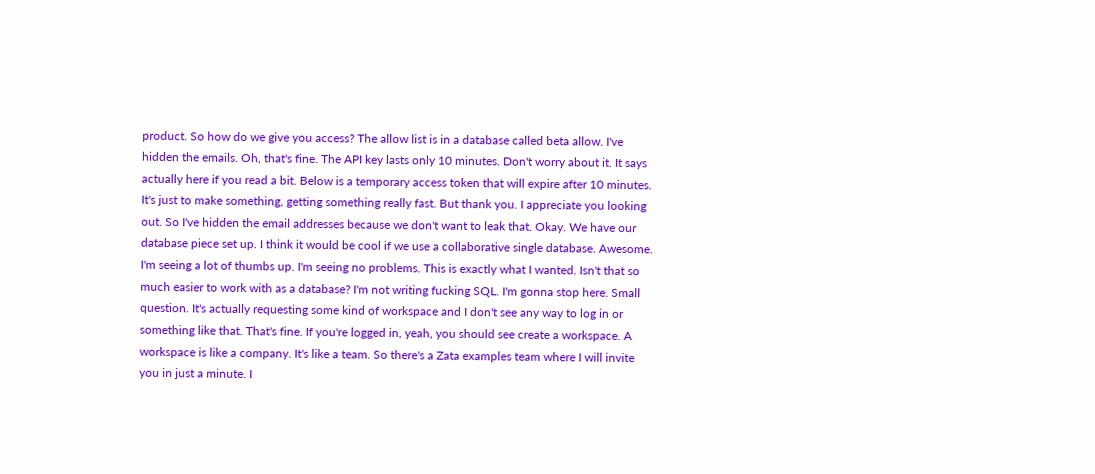product. So how do we give you access? The allow list is in a database called beta allow. I've hidden the emails. Oh, that's fine. The API key lasts only 10 minutes. Don't worry about it. It says actually here if you read a bit. Below is a temporary access token that will expire after 10 minutes. It's just to make something, getting something really fast. But thank you. I appreciate you looking out. So I've hidden the email addresses because we don't want to leak that. Okay. We have our database piece set up. I think it would be cool if we use a collaborative single database. Awesome. I'm seeing a lot of thumbs up. I'm seeing no problems. This is exactly what I wanted. Isn't that so much easier to work with as a database? I'm not writing fucking SQL. I'm gonna stop here. Small question. It's actually requesting some kind of workspace and I don't see any way to log in or something like that. That's fine. If you're logged in, yeah, you should see create a workspace. A workspace is like a company. It's like a team. So there's a Zata examples team where I will invite you in just a minute. I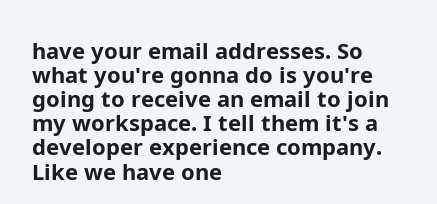have your email addresses. So what you're gonna do is you're going to receive an email to join my workspace. I tell them it's a developer experience company. Like we have one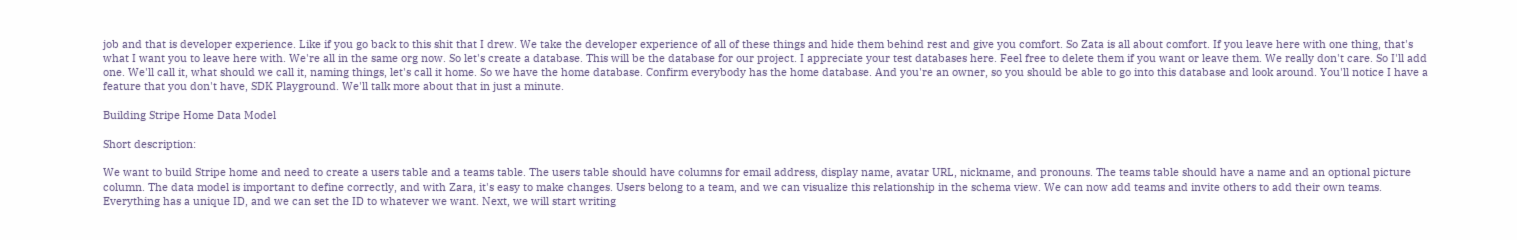job and that is developer experience. Like if you go back to this shit that I drew. We take the developer experience of all of these things and hide them behind rest and give you comfort. So Zata is all about comfort. If you leave here with one thing, that's what I want you to leave here with. We're all in the same org now. So let's create a database. This will be the database for our project. I appreciate your test databases here. Feel free to delete them if you want or leave them. We really don't care. So I'll add one. We'll call it, what should we call it, naming things, let's call it home. So we have the home database. Confirm everybody has the home database. And you're an owner, so you should be able to go into this database and look around. You'll notice I have a feature that you don't have, SDK Playground. We'll talk more about that in just a minute.

Building Stripe Home Data Model

Short description:

We want to build Stripe home and need to create a users table and a teams table. The users table should have columns for email address, display name, avatar URL, nickname, and pronouns. The teams table should have a name and an optional picture column. The data model is important to define correctly, and with Zara, it's easy to make changes. Users belong to a team, and we can visualize this relationship in the schema view. We can now add teams and invite others to add their own teams. Everything has a unique ID, and we can set the ID to whatever we want. Next, we will start writing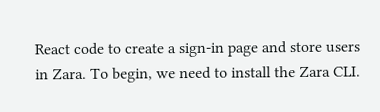React code to create a sign-in page and store users in Zara. To begin, we need to install the Zara CLI.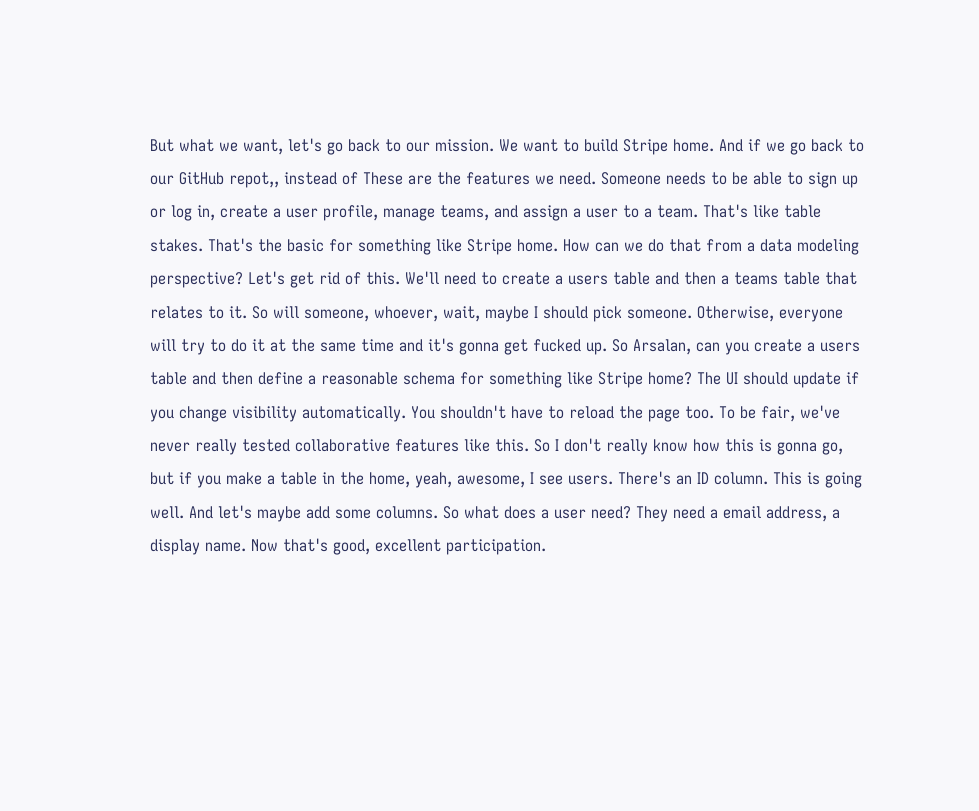But what we want, let's go back to our mission. We want to build Stripe home. And if we go back to our GitHub repot,, instead of These are the features we need. Someone needs to be able to sign up or log in, create a user profile, manage teams, and assign a user to a team. That's like table stakes. That's the basic for something like Stripe home. How can we do that from a data modeling perspective? Let's get rid of this. We'll need to create a users table and then a teams table that relates to it. So will someone, whoever, wait, maybe I should pick someone. Otherwise, everyone will try to do it at the same time and it's gonna get fucked up. So Arsalan, can you create a users table and then define a reasonable schema for something like Stripe home? The UI should update if you change visibility automatically. You shouldn't have to reload the page too. To be fair, we've never really tested collaborative features like this. So I don't really know how this is gonna go, but if you make a table in the home, yeah, awesome, I see users. There's an ID column. This is going well. And let's maybe add some columns. So what does a user need? They need a email address, a display name. Now that's good, excellent participation.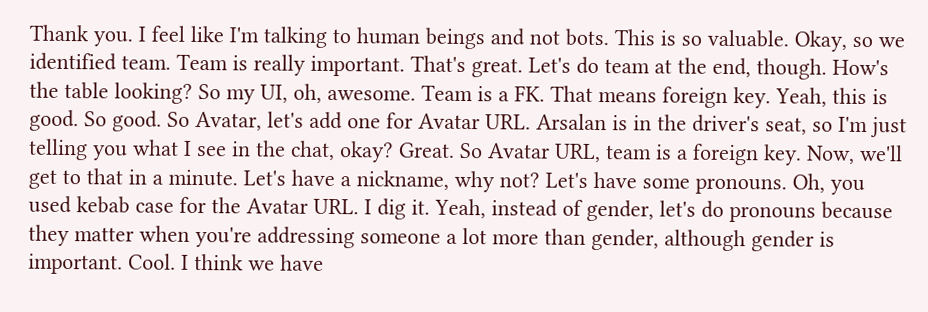Thank you. I feel like I'm talking to human beings and not bots. This is so valuable. Okay, so we identified team. Team is really important. That's great. Let's do team at the end, though. How's the table looking? So my UI, oh, awesome. Team is a FK. That means foreign key. Yeah, this is good. So good. So Avatar, let's add one for Avatar URL. Arsalan is in the driver's seat, so I'm just telling you what I see in the chat, okay? Great. So Avatar URL, team is a foreign key. Now, we'll get to that in a minute. Let's have a nickname, why not? Let's have some pronouns. Oh, you used kebab case for the Avatar URL. I dig it. Yeah, instead of gender, let's do pronouns because they matter when you're addressing someone a lot more than gender, although gender is important. Cool. I think we have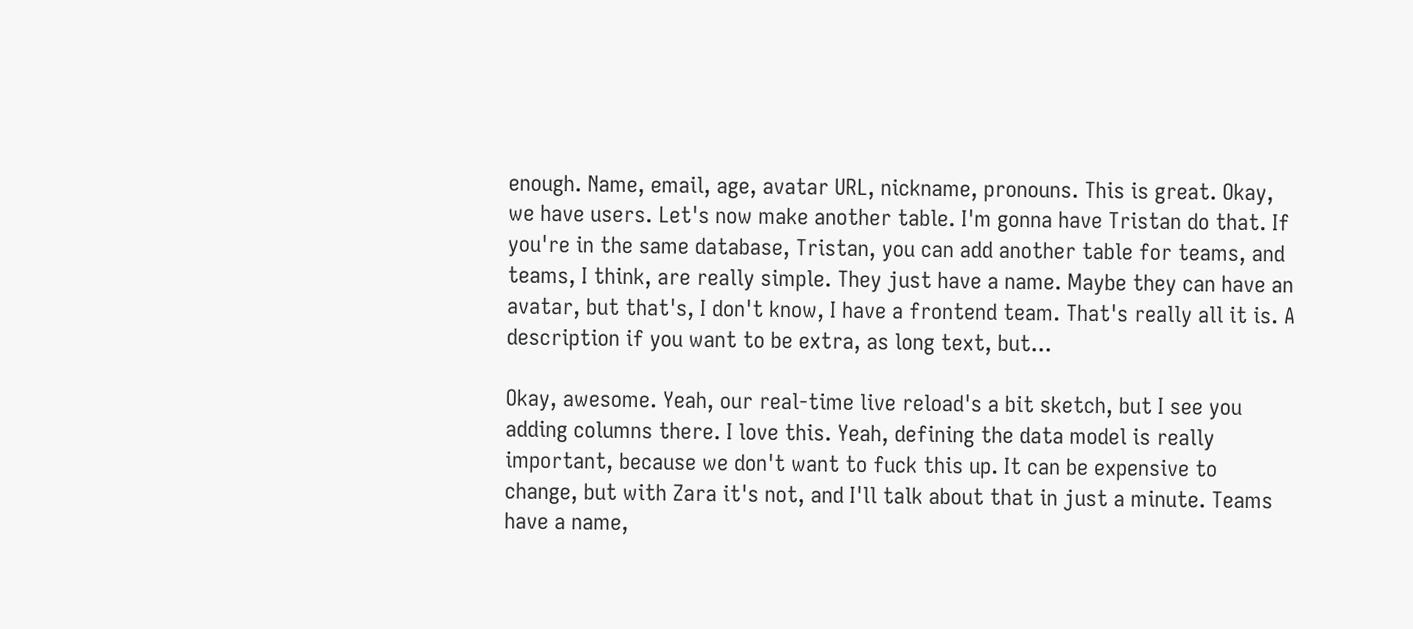enough. Name, email, age, avatar URL, nickname, pronouns. This is great. Okay, we have users. Let's now make another table. I'm gonna have Tristan do that. If you're in the same database, Tristan, you can add another table for teams, and teams, I think, are really simple. They just have a name. Maybe they can have an avatar, but that's, I don't know, I have a frontend team. That's really all it is. A description if you want to be extra, as long text, but...

Okay, awesome. Yeah, our real-time live reload's a bit sketch, but I see you adding columns there. I love this. Yeah, defining the data model is really important, because we don't want to fuck this up. It can be expensive to change, but with Zara it's not, and I'll talk about that in just a minute. Teams have a name,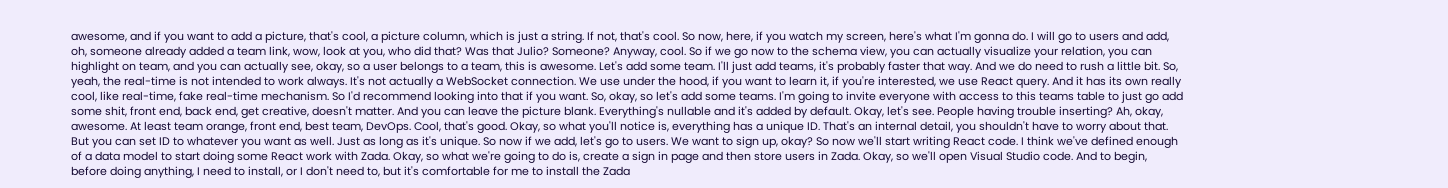awesome, and if you want to add a picture, that's cool, a picture column, which is just a string. If not, that's cool. So now, here, if you watch my screen, here's what I'm gonna do. I will go to users and add, oh, someone already added a team link, wow, look at you, who did that? Was that Julio? Someone? Anyway, cool. So if we go now to the schema view, you can actually visualize your relation, you can highlight on team, and you can actually see, okay, so a user belongs to a team, this is awesome. Let's add some team. I'll just add teams, it's probably faster that way. And we do need to rush a little bit. So, yeah, the real-time is not intended to work always. It's not actually a WebSocket connection. We use under the hood, if you want to learn it, if you're interested, we use React query. And it has its own really cool, like real-time, fake real-time mechanism. So I'd recommend looking into that if you want. So, okay, so let's add some teams. I'm going to invite everyone with access to this teams table to just go add some shit, front end, back end, get creative, doesn't matter. And you can leave the picture blank. Everything's nullable and it's added by default. Okay, let's see. People having trouble inserting? Ah, okay, awesome. At least team orange, front end, best team, DevOps. Cool, that's good. Okay, so what you'll notice is, everything has a unique ID. That's an internal detail, you shouldn't have to worry about that. But you can set ID to whatever you want as well. Just as long as it's unique. So now if we add, let's go to users. We want to sign up, okay? So now we'll start writing React code. I think we've defined enough of a data model to start doing some React work with Zada. Okay, so what we're going to do is, create a sign in page and then store users in Zada. Okay, so we'll open Visual Studio code. And to begin, before doing anything, I need to install, or I don't need to, but it's comfortable for me to install the Zada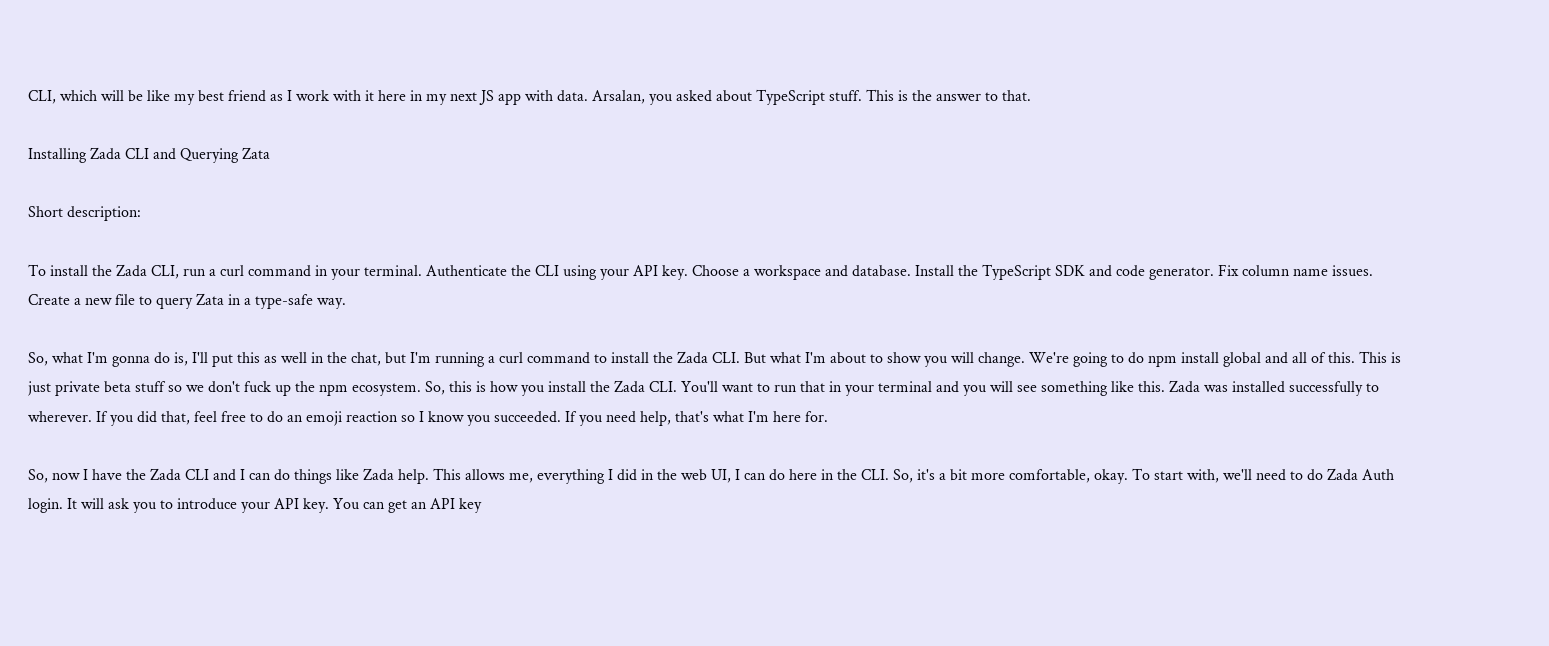CLI, which will be like my best friend as I work with it here in my next JS app with data. Arsalan, you asked about TypeScript stuff. This is the answer to that.

Installing Zada CLI and Querying Zata

Short description:

To install the Zada CLI, run a curl command in your terminal. Authenticate the CLI using your API key. Choose a workspace and database. Install the TypeScript SDK and code generator. Fix column name issues. Create a new file to query Zata in a type-safe way.

So, what I'm gonna do is, I'll put this as well in the chat, but I'm running a curl command to install the Zada CLI. But what I'm about to show you will change. We're going to do npm install global and all of this. This is just private beta stuff so we don't fuck up the npm ecosystem. So, this is how you install the Zada CLI. You'll want to run that in your terminal and you will see something like this. Zada was installed successfully to wherever. If you did that, feel free to do an emoji reaction so I know you succeeded. If you need help, that's what I'm here for.

So, now I have the Zada CLI and I can do things like Zada help. This allows me, everything I did in the web UI, I can do here in the CLI. So, it's a bit more comfortable, okay. To start with, we'll need to do Zada Auth login. It will ask you to introduce your API key. You can get an API key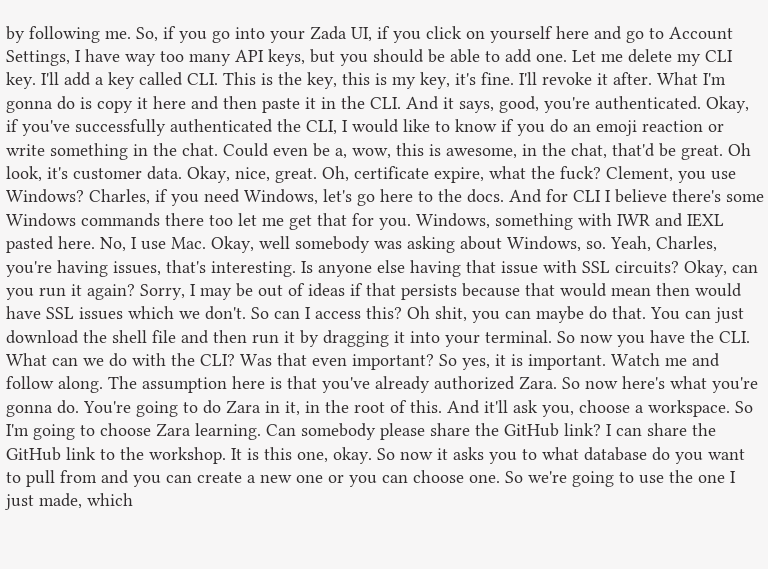by following me. So, if you go into your Zada UI, if you click on yourself here and go to Account Settings, I have way too many API keys, but you should be able to add one. Let me delete my CLI key. I'll add a key called CLI. This is the key, this is my key, it's fine. I'll revoke it after. What I'm gonna do is copy it here and then paste it in the CLI. And it says, good, you're authenticated. Okay, if you've successfully authenticated the CLI, I would like to know if you do an emoji reaction or write something in the chat. Could even be a, wow, this is awesome, in the chat, that'd be great. Oh look, it's customer data. Okay, nice, great. Oh, certificate expire, what the fuck? Clement, you use Windows? Charles, if you need Windows, let's go here to the docs. And for CLI I believe there's some Windows commands there too let me get that for you. Windows, something with IWR and IEXL pasted here. No, I use Mac. Okay, well somebody was asking about Windows, so. Yeah, Charles, you're having issues, that's interesting. Is anyone else having that issue with SSL circuits? Okay, can you run it again? Sorry, I may be out of ideas if that persists because that would mean then would have SSL issues which we don't. So can I access this? Oh shit, you can maybe do that. You can just download the shell file and then run it by dragging it into your terminal. So now you have the CLI. What can we do with the CLI? Was that even important? So yes, it is important. Watch me and follow along. The assumption here is that you've already authorized Zara. So now here's what you're gonna do. You're going to do Zara in it, in the root of this. And it'll ask you, choose a workspace. So I'm going to choose Zara learning. Can somebody please share the GitHub link? I can share the GitHub link to the workshop. It is this one, okay. So now it asks you to what database do you want to pull from and you can create a new one or you can choose one. So we're going to use the one I just made, which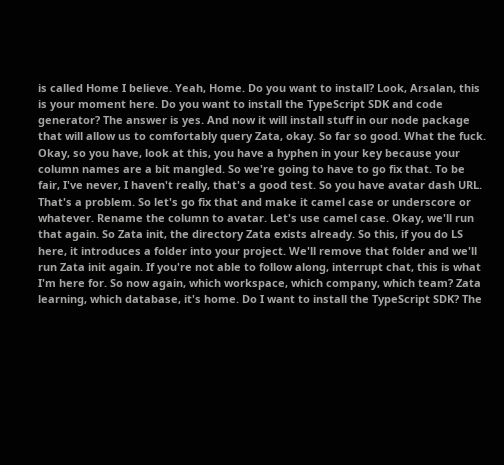is called Home I believe. Yeah, Home. Do you want to install? Look, Arsalan, this is your moment here. Do you want to install the TypeScript SDK and code generator? The answer is yes. And now it will install stuff in our node package that will allow us to comfortably query Zata, okay. So far so good. What the fuck. Okay, so you have, look at this, you have a hyphen in your key because your column names are a bit mangled. So we're going to have to go fix that. To be fair, I've never, I haven't really, that's a good test. So you have avatar dash URL. That's a problem. So let's go fix that and make it camel case or underscore or whatever. Rename the column to avatar. Let's use camel case. Okay, we'll run that again. So Zata init, the directory Zata exists already. So this, if you do LS here, it introduces a folder into your project. We'll remove that folder and we'll run Zata init again. If you're not able to follow along, interrupt chat, this is what I'm here for. So now again, which workspace, which company, which team? Zata learning, which database, it's home. Do I want to install the TypeScript SDK? The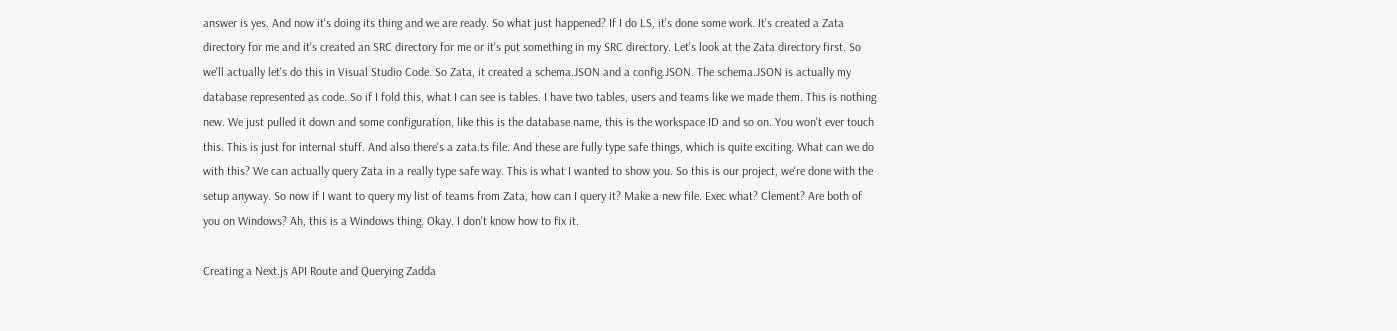answer is yes. And now it's doing its thing and we are ready. So what just happened? If I do LS, it's done some work. It's created a Zata directory for me and it's created an SRC directory for me or it's put something in my SRC directory. Let's look at the Zata directory first. So we'll actually let's do this in Visual Studio Code. So Zata, it created a schema.JSON and a config.JSON. The schema.JSON is actually my database represented as code. So if I fold this, what I can see is tables. I have two tables, users and teams like we made them. This is nothing new. We just pulled it down and some configuration, like this is the database name, this is the workspace ID and so on. You won't ever touch this. This is just for internal stuff. And also there's a zata.ts file. And these are fully type safe things, which is quite exciting. What can we do with this? We can actually query Zata in a really type safe way. This is what I wanted to show you. So this is our project, we're done with the setup anyway. So now if I want to query my list of teams from Zata, how can I query it? Make a new file. Exec what? Clement? Are both of you on Windows? Ah, this is a Windows thing. Okay. I don't know how to fix it.

Creating a Next.js API Route and Querying Zadda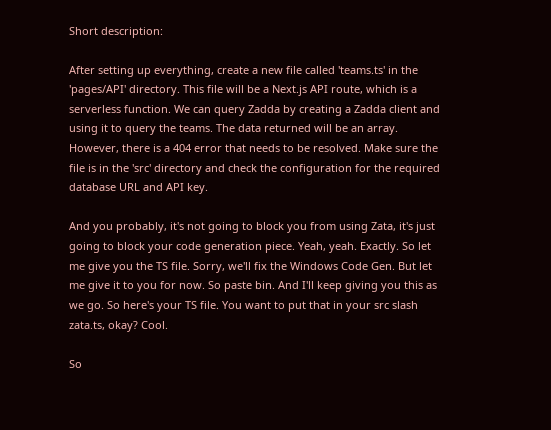Short description:

After setting up everything, create a new file called 'teams.ts' in the 'pages/API' directory. This file will be a Next.js API route, which is a serverless function. We can query Zadda by creating a Zadda client and using it to query the teams. The data returned will be an array. However, there is a 404 error that needs to be resolved. Make sure the file is in the 'src' directory and check the configuration for the required database URL and API key.

And you probably, it's not going to block you from using Zata, it's just going to block your code generation piece. Yeah, yeah. Exactly. So let me give you the TS file. Sorry, we'll fix the Windows Code Gen. But let me give it to you for now. So paste bin. And I'll keep giving you this as we go. So here's your TS file. You want to put that in your src slash zata.ts, okay? Cool.

So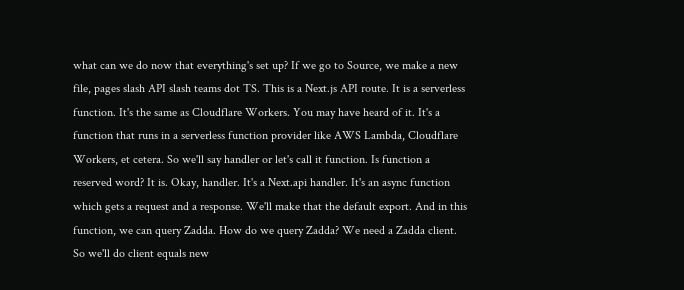what can we do now that everything's set up? If we go to Source, we make a new file, pages slash API slash teams dot TS. This is a Next.js API route. It is a serverless function. It's the same as Cloudflare Workers. You may have heard of it. It's a function that runs in a serverless function provider like AWS Lambda, Cloudflare Workers, et cetera. So we'll say handler or let's call it function. Is function a reserved word? It is. Okay, handler. It's a Next.api handler. It's an async function which gets a request and a response. We'll make that the default export. And in this function, we can query Zadda. How do we query Zadda? We need a Zadda client. So we'll do client equals new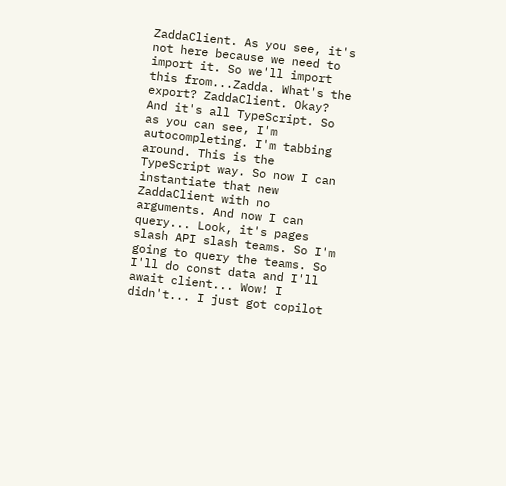ZaddaClient. As you see, it's not here because we need to import it. So we'll import this from...Zadda. What's the export? ZaddaClient. Okay? And it's all TypeScript. So as you can see, I'm autocompleting. I'm tabbing around. This is the TypeScript way. So now I can instantiate that new ZaddaClient with no arguments. And now I can query... Look, it's pages slash API slash teams. So I'm going to query the teams. So I'll do const data and I'll await client... Wow! I didn't... I just got copilot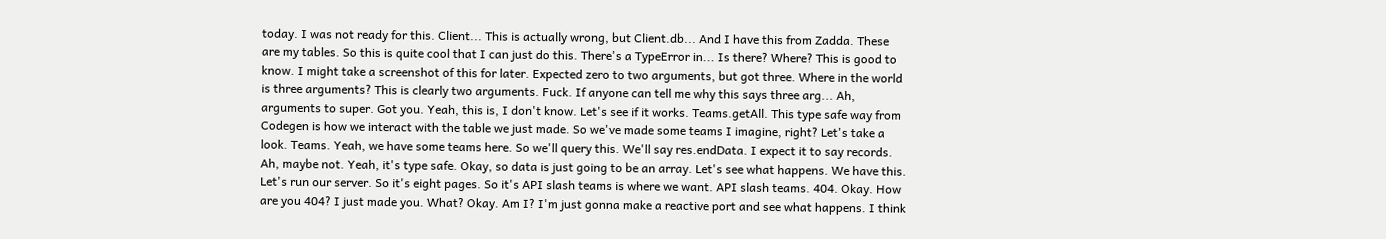today. I was not ready for this. Client... This is actually wrong, but Client.db... And I have this from Zadda. These are my tables. So this is quite cool that I can just do this. There's a TypeError in... Is there? Where? This is good to know. I might take a screenshot of this for later. Expected zero to two arguments, but got three. Where in the world is three arguments? This is clearly two arguments. Fuck. If anyone can tell me why this says three arg... Ah, arguments to super. Got you. Yeah, this is, I don't know. Let's see if it works. Teams.getAll. This type safe way from Codegen is how we interact with the table we just made. So we've made some teams I imagine, right? Let's take a look. Teams. Yeah, we have some teams here. So we'll query this. We'll say res.endData. I expect it to say records. Ah, maybe not. Yeah, it's type safe. Okay, so data is just going to be an array. Let's see what happens. We have this. Let's run our server. So it's eight pages. So it's API slash teams is where we want. API slash teams. 404. Okay. How are you 404? I just made you. What? Okay. Am I? I'm just gonna make a reactive port and see what happens. I think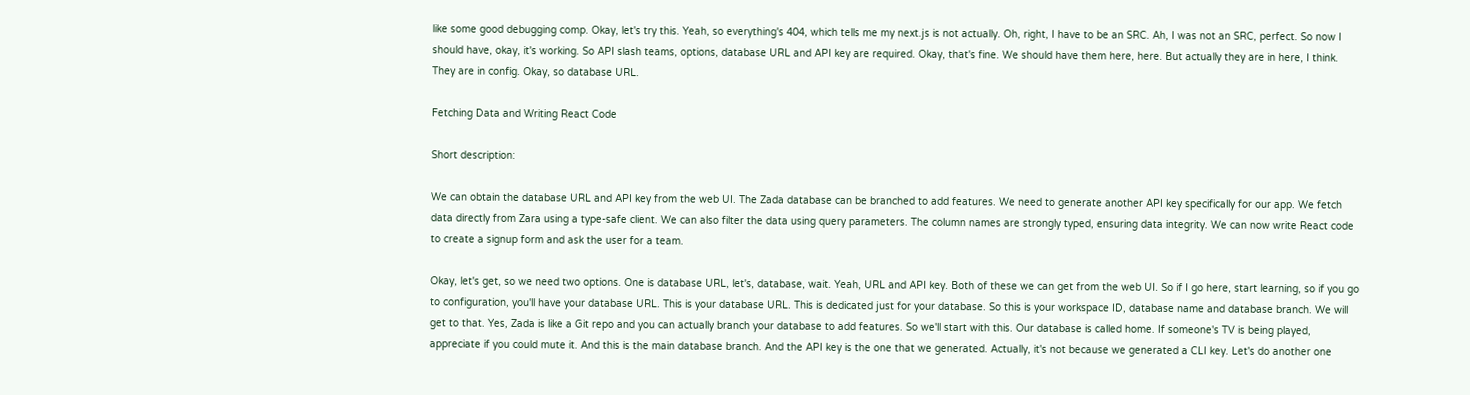like some good debugging comp. Okay, let's try this. Yeah, so everything's 404, which tells me my next.js is not actually. Oh, right, I have to be an SRC. Ah, I was not an SRC, perfect. So now I should have, okay, it's working. So API slash teams, options, database URL and API key are required. Okay, that's fine. We should have them here, here. But actually they are in here, I think. They are in config. Okay, so database URL.

Fetching Data and Writing React Code

Short description:

We can obtain the database URL and API key from the web UI. The Zada database can be branched to add features. We need to generate another API key specifically for our app. We fetch data directly from Zara using a type-safe client. We can also filter the data using query parameters. The column names are strongly typed, ensuring data integrity. We can now write React code to create a signup form and ask the user for a team.

Okay, let's get, so we need two options. One is database URL, let's, database, wait. Yeah, URL and API key. Both of these we can get from the web UI. So if I go here, start learning, so if you go to configuration, you'll have your database URL. This is your database URL. This is dedicated just for your database. So this is your workspace ID, database name and database branch. We will get to that. Yes, Zada is like a Git repo and you can actually branch your database to add features. So we'll start with this. Our database is called home. If someone's TV is being played, appreciate if you could mute it. And this is the main database branch. And the API key is the one that we generated. Actually, it's not because we generated a CLI key. Let's do another one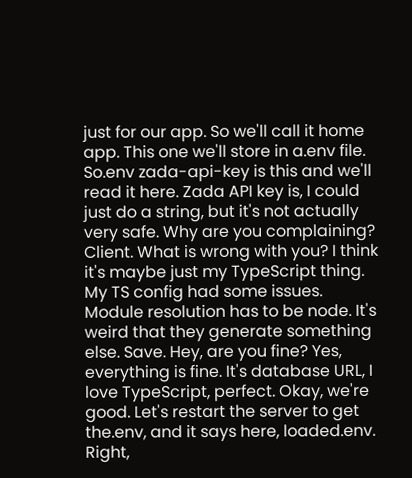just for our app. So we'll call it home app. This one we'll store in a.env file. So.env zada-api-key is this and we'll read it here. Zada API key is, I could just do a string, but it's not actually very safe. Why are you complaining? Client. What is wrong with you? I think it's maybe just my TypeScript thing. My TS config had some issues. Module resolution has to be node. It's weird that they generate something else. Save. Hey, are you fine? Yes, everything is fine. It's database URL, I love TypeScript, perfect. Okay, we're good. Let's restart the server to get the.env, and it says here, loaded.env. Right,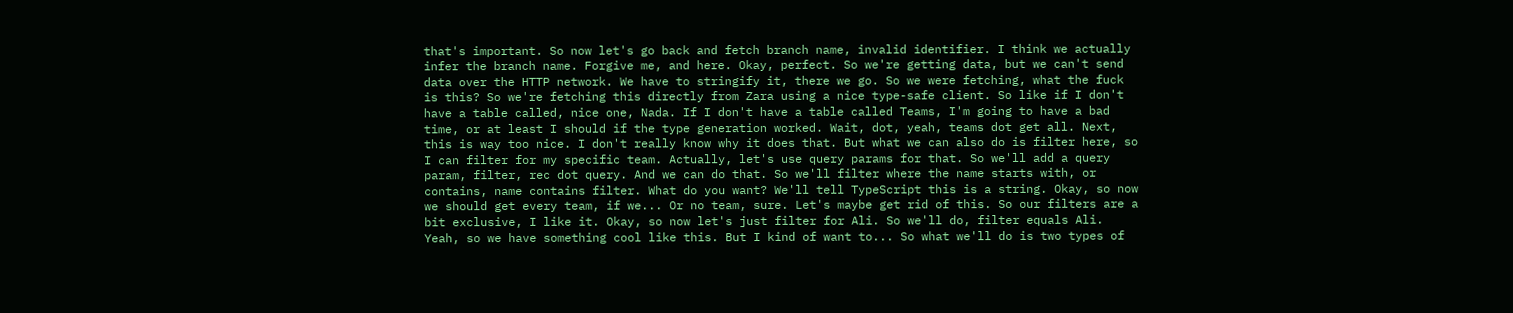that's important. So now let's go back and fetch branch name, invalid identifier. I think we actually infer the branch name. Forgive me, and here. Okay, perfect. So we're getting data, but we can't send data over the HTTP network. We have to stringify it, there we go. So we were fetching, what the fuck is this? So we're fetching this directly from Zara using a nice type-safe client. So like if I don't have a table called, nice one, Nada. If I don't have a table called Teams, I'm going to have a bad time, or at least I should if the type generation worked. Wait, dot, yeah, teams dot get all. Next, this is way too nice. I don't really know why it does that. But what we can also do is filter here, so I can filter for my specific team. Actually, let's use query params for that. So we'll add a query param, filter, rec dot query. And we can do that. So we'll filter where the name starts with, or contains, name contains filter. What do you want? We'll tell TypeScript this is a string. Okay, so now we should get every team, if we... Or no team, sure. Let's maybe get rid of this. So our filters are a bit exclusive, I like it. Okay, so now let's just filter for Ali. So we'll do, filter equals Ali. Yeah, so we have something cool like this. But I kind of want to... So what we'll do is two types of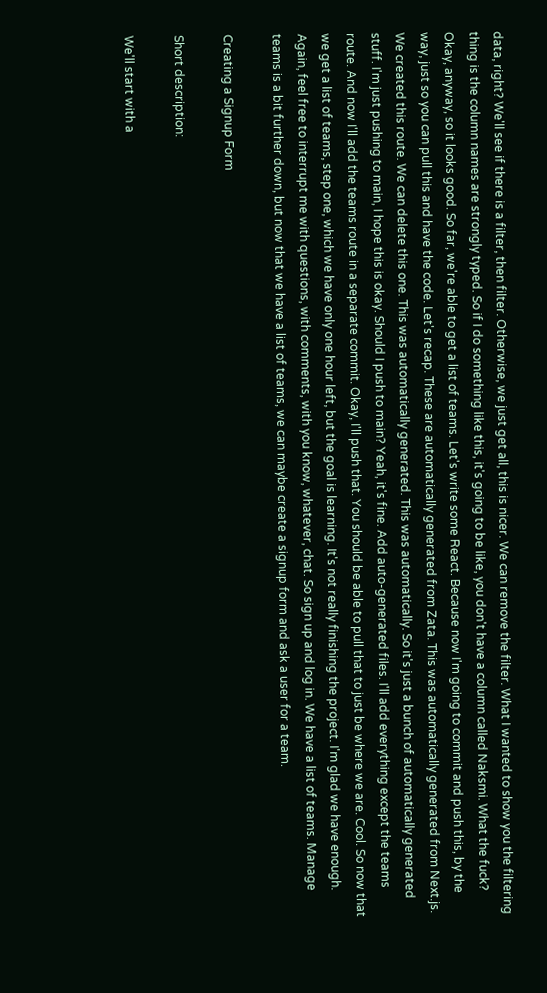data, right? We'll see if there is a filter, then filter. Otherwise, we just get all, this is nicer. We can remove the filter. What I wanted to show you the filtering thing is the column names are strongly typed. So if I do something like this, it's going to be like, you don't have a column called Naksmi. What the fuck? Okay, anyway, so it looks good. So far, we're able to get a list of teams. Let's write some React. Because now I'm going to commit and push this, by the way, just so you can pull this and have the code. Let's recap. These are automatically generated from Zata. This was automatically generated from Next.js. We created this route. We can delete this one. This was automatically generated. This was automatically. So it's just a bunch of automatically generated stuff. I'm just pushing to main, I hope this is okay. Should I push to main? Yeah, it's fine. Add auto-generated files. I'll add everything except the teams route. And now I'll add the teams route in a separate commit. Okay, I'll push that. You should be able to pull that to just be where we are. Cool. So now that we get a list of teams, step one, which we have only one hour left, but the goal is learning. It's not really finishing the project. I'm glad we have enough. Again, feel free to interrupt me with questions, with comments, with you know, whatever, chat. So sign up and log in. We have a list of teams. Manage teams is a bit further down, but now that we have a list of teams, we can maybe create a signup form and ask a user for a team.

Creating a Signup Form

Short description:

We'll start with a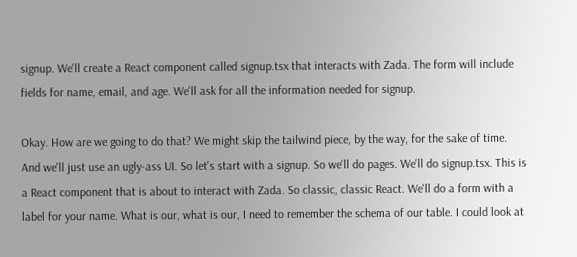signup. We'll create a React component called signup.tsx that interacts with Zada. The form will include fields for name, email, and age. We'll ask for all the information needed for signup.

Okay. How are we going to do that? We might skip the tailwind piece, by the way, for the sake of time. And we'll just use an ugly-ass UI. So let's start with a signup. So we'll do pages. We'll do signup.tsx. This is a React component that is about to interact with Zada. So classic, classic React. We'll do a form with a label for your name. What is our, what is our, I need to remember the schema of our table. I could look at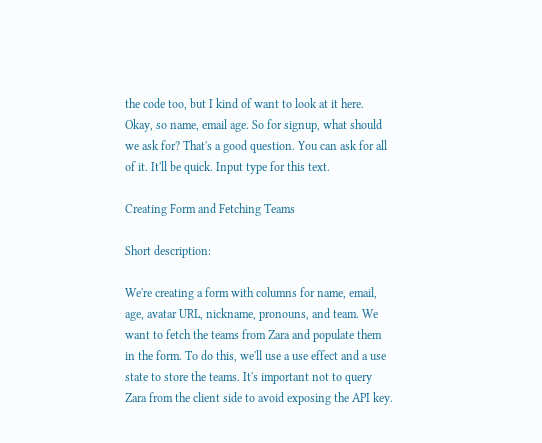the code too, but I kind of want to look at it here. Okay, so name, email age. So for signup, what should we ask for? That's a good question. You can ask for all of it. It'll be quick. Input type for this text.

Creating Form and Fetching Teams

Short description:

We're creating a form with columns for name, email, age, avatar URL, nickname, pronouns, and team. We want to fetch the teams from Zara and populate them in the form. To do this, we'll use a use effect and a use state to store the teams. It's important not to query Zara from the client side to avoid exposing the API key.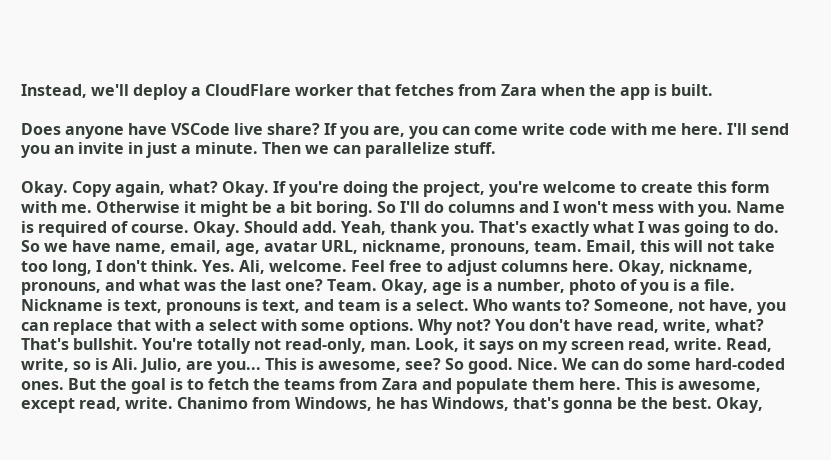Instead, we'll deploy a CloudFlare worker that fetches from Zara when the app is built.

Does anyone have VSCode live share? If you are, you can come write code with me here. I'll send you an invite in just a minute. Then we can parallelize stuff.

Okay. Copy again, what? Okay. If you're doing the project, you're welcome to create this form with me. Otherwise it might be a bit boring. So I'll do columns and I won't mess with you. Name is required of course. Okay. Should add. Yeah, thank you. That's exactly what I was going to do. So we have name, email, age, avatar URL, nickname, pronouns, team. Email, this will not take too long, I don't think. Yes. Ali, welcome. Feel free to adjust columns here. Okay, nickname, pronouns, and what was the last one? Team. Okay, age is a number, photo of you is a file. Nickname is text, pronouns is text, and team is a select. Who wants to? Someone, not have, you can replace that with a select with some options. Why not? You don't have read, write, what? That's bullshit. You're totally not read-only, man. Look, it says on my screen read, write. Read, write, so is Ali. Julio, are you... This is awesome, see? So good. Nice. We can do some hard-coded ones. But the goal is to fetch the teams from Zara and populate them here. This is awesome, except read, write. Chanimo from Windows, he has Windows, that's gonna be the best. Okay,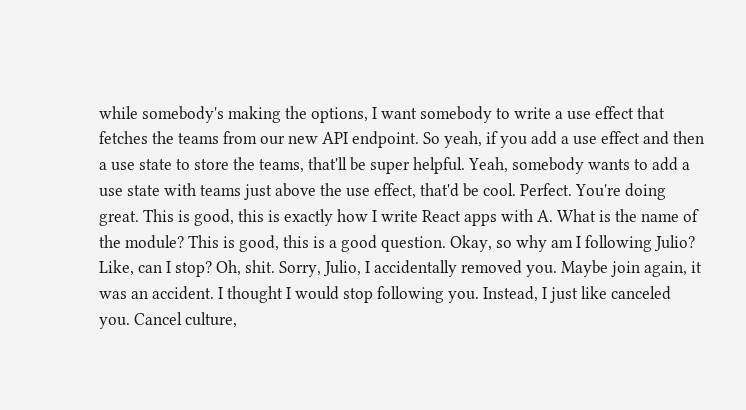while somebody's making the options, I want somebody to write a use effect that fetches the teams from our new API endpoint. So yeah, if you add a use effect and then a use state to store the teams, that'll be super helpful. Yeah, somebody wants to add a use state with teams just above the use effect, that'd be cool. Perfect. You're doing great. This is good, this is exactly how I write React apps with A. What is the name of the module? This is good, this is a good question. Okay, so why am I following Julio? Like, can I stop? Oh, shit. Sorry, Julio, I accidentally removed you. Maybe join again, it was an accident. I thought I would stop following you. Instead, I just like canceled you. Cancel culture,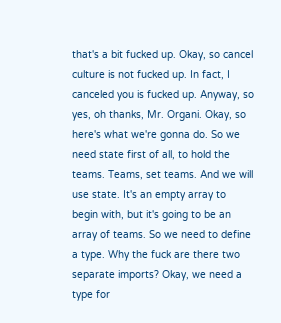that's a bit fucked up. Okay, so cancel culture is not fucked up. In fact, I canceled you is fucked up. Anyway, so yes, oh thanks, Mr. Organi. Okay, so here's what we're gonna do. So we need state first of all, to hold the teams. Teams, set teams. And we will use state. It's an empty array to begin with, but it's going to be an array of teams. So we need to define a type. Why the fuck are there two separate imports? Okay, we need a type for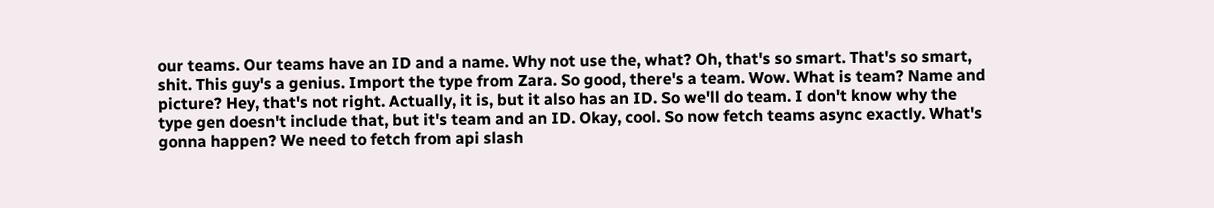our teams. Our teams have an ID and a name. Why not use the, what? Oh, that's so smart. That's so smart, shit. This guy's a genius. Import the type from Zara. So good, there's a team. Wow. What is team? Name and picture? Hey, that's not right. Actually, it is, but it also has an ID. So we'll do team. I don't know why the type gen doesn't include that, but it's team and an ID. Okay, cool. So now fetch teams async exactly. What's gonna happen? We need to fetch from api slash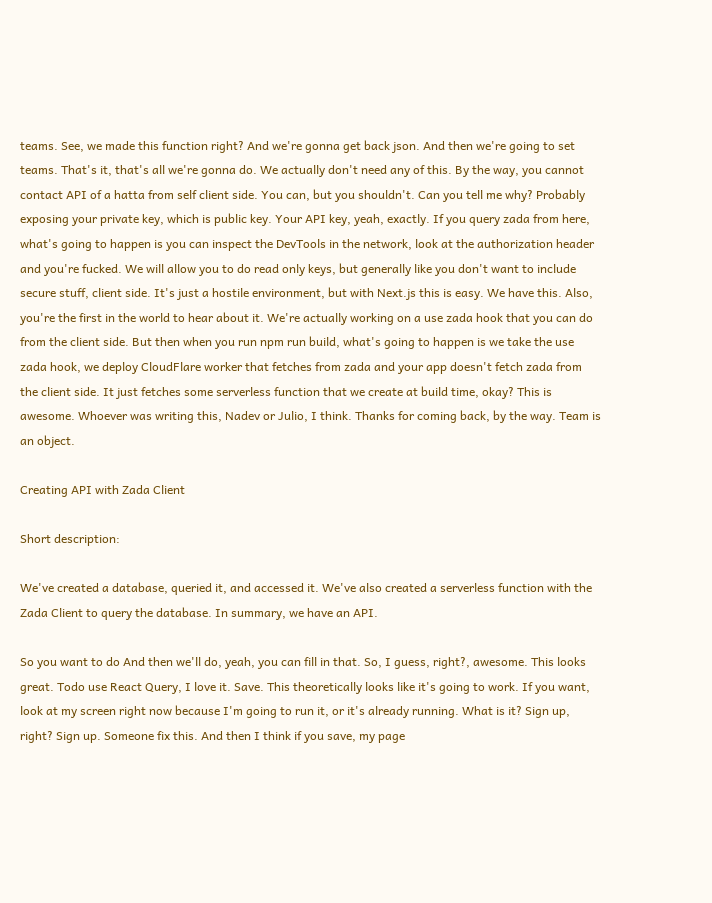teams. See, we made this function right? And we're gonna get back json. And then we're going to set teams. That's it, that's all we're gonna do. We actually don't need any of this. By the way, you cannot contact API of a hatta from self client side. You can, but you shouldn't. Can you tell me why? Probably exposing your private key, which is public key. Your API key, yeah, exactly. If you query zada from here, what's going to happen is you can inspect the DevTools in the network, look at the authorization header and you're fucked. We will allow you to do read only keys, but generally like you don't want to include secure stuff, client side. It's just a hostile environment, but with Next.js this is easy. We have this. Also, you're the first in the world to hear about it. We're actually working on a use zada hook that you can do from the client side. But then when you run npm run build, what's going to happen is we take the use zada hook, we deploy CloudFlare worker that fetches from zada and your app doesn't fetch zada from the client side. It just fetches some serverless function that we create at build time, okay? This is awesome. Whoever was writing this, Nadev or Julio, I think. Thanks for coming back, by the way. Team is an object.

Creating API with Zada Client

Short description:

We've created a database, queried it, and accessed it. We've also created a serverless function with the Zada Client to query the database. In summary, we have an API.

So you want to do And then we'll do, yeah, you can fill in that. So, I guess, right?, awesome. This looks great. Todo use React Query, I love it. Save. This theoretically looks like it's going to work. If you want, look at my screen right now because I'm going to run it, or it's already running. What is it? Sign up, right? Sign up. Someone fix this. And then I think if you save, my page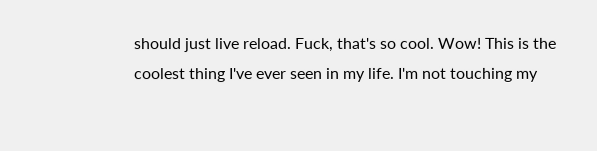should just live reload. Fuck, that's so cool. Wow! This is the coolest thing I've ever seen in my life. I'm not touching my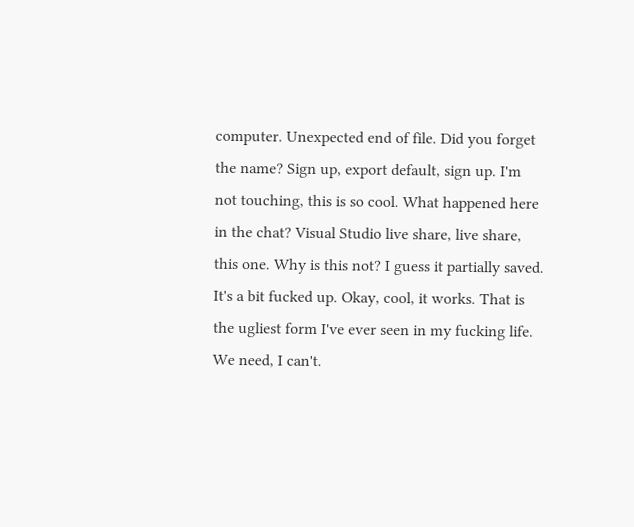computer. Unexpected end of file. Did you forget the name? Sign up, export default, sign up. I'm not touching, this is so cool. What happened here in the chat? Visual Studio live share, live share, this one. Why is this not? I guess it partially saved. It's a bit fucked up. Okay, cool, it works. That is the ugliest form I've ever seen in my fucking life. We need, I can't.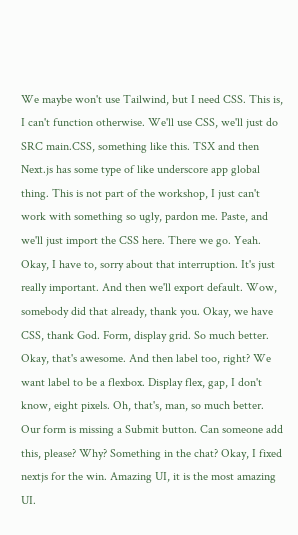We maybe won't use Tailwind, but I need CSS. This is, I can't function otherwise. We'll use CSS, we'll just do SRC main.CSS, something like this. TSX and then Next.js has some type of like underscore app global thing. This is not part of the workshop, I just can't work with something so ugly, pardon me. Paste, and we'll just import the CSS here. There we go. Yeah. Okay, I have to, sorry about that interruption. It's just really important. And then we'll export default. Wow, somebody did that already, thank you. Okay, we have CSS, thank God. Form, display grid. So much better. Okay, that's awesome. And then label too, right? We want label to be a flexbox. Display flex, gap, I don't know, eight pixels. Oh, that's, man, so much better. Our form is missing a Submit button. Can someone add this, please? Why? Something in the chat? Okay, I fixed nextjs for the win. Amazing UI, it is the most amazing UI.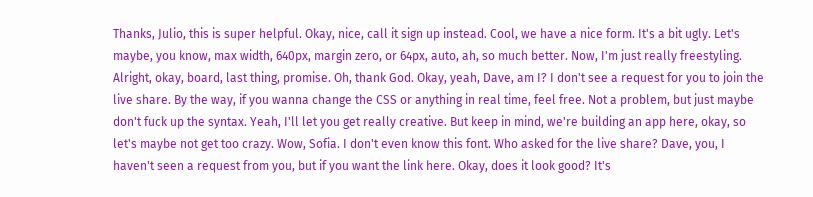Thanks, Julio, this is super helpful. Okay, nice, call it sign up instead. Cool, we have a nice form. It's a bit ugly. Let's maybe, you know, max width, 640px, margin zero, or 64px, auto, ah, so much better. Now, I'm just really freestyling. Alright, okay, board, last thing, promise. Oh, thank God. Okay, yeah, Dave, am I? I don't see a request for you to join the live share. By the way, if you wanna change the CSS or anything in real time, feel free. Not a problem, but just maybe don't fuck up the syntax. Yeah, I'll let you get really creative. But keep in mind, we're building an app here, okay, so let's maybe not get too crazy. Wow, Sofia. I don't even know this font. Who asked for the live share? Dave, you, I haven't seen a request from you, but if you want the link here. Okay, does it look good? It's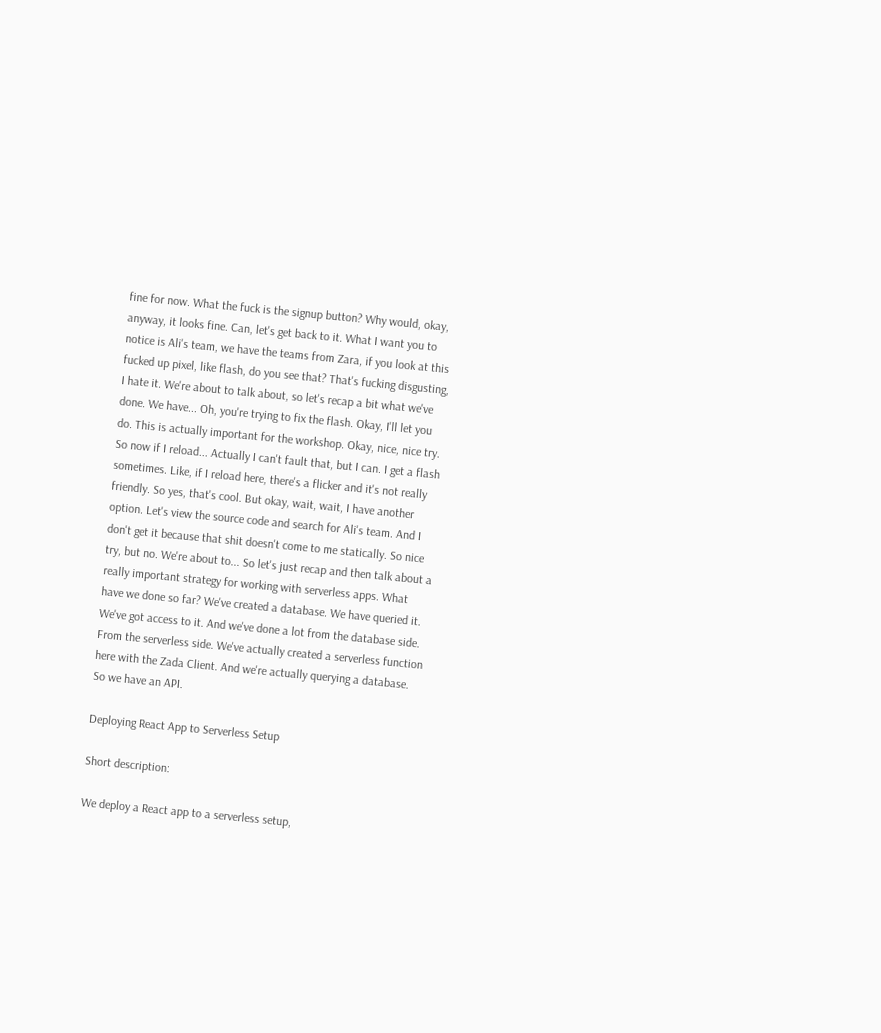fine for now. What the fuck is the signup button? Why would, okay, anyway, it looks fine. Can, let's get back to it. What I want you to notice is Ali's team, we have the teams from Zara, if you look at this fucked up pixel, like flash, do you see that? That's fucking disgusting, I hate it. We're about to talk about, so let's recap a bit what we've done. We have... Oh, you're trying to fix the flash. Okay, I'll let you do. This is actually important for the workshop. Okay, nice, nice try. So now if I reload... Actually I can't fault that, but I can. I get a flash sometimes. Like, if I reload here, there's a flicker and it's not really friendly. So yes, that's cool. But okay, wait, wait, I have another option. Let's view the source code and search for Ali's team. And I don't get it because that shit doesn't come to me statically. So nice try, but no. We're about to... So let's just recap and then talk about a really important strategy for working with serverless apps. What have we done so far? We've created a database. We have queried it. We've got access to it. And we've done a lot from the database side. From the serverless side. We've actually created a serverless function here with the Zada Client. And we're actually querying a database. So we have an API.

Deploying React App to Serverless Setup

Short description:

We deploy a React app to a serverless setup,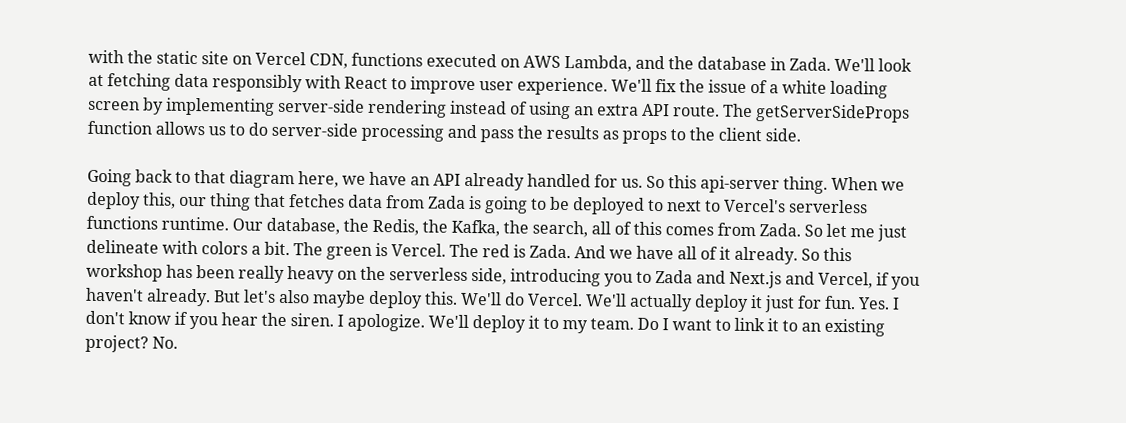with the static site on Vercel CDN, functions executed on AWS Lambda, and the database in Zada. We'll look at fetching data responsibly with React to improve user experience. We'll fix the issue of a white loading screen by implementing server-side rendering instead of using an extra API route. The getServerSideProps function allows us to do server-side processing and pass the results as props to the client side.

Going back to that diagram here, we have an API already handled for us. So this api-server thing. When we deploy this, our thing that fetches data from Zada is going to be deployed to next to Vercel's serverless functions runtime. Our database, the Redis, the Kafka, the search, all of this comes from Zada. So let me just delineate with colors a bit. The green is Vercel. The red is Zada. And we have all of it already. So this workshop has been really heavy on the serverless side, introducing you to Zada and Next.js and Vercel, if you haven't already. But let's also maybe deploy this. We'll do Vercel. We'll actually deploy it just for fun. Yes. I don't know if you hear the siren. I apologize. We'll deploy it to my team. Do I want to link it to an existing project? No.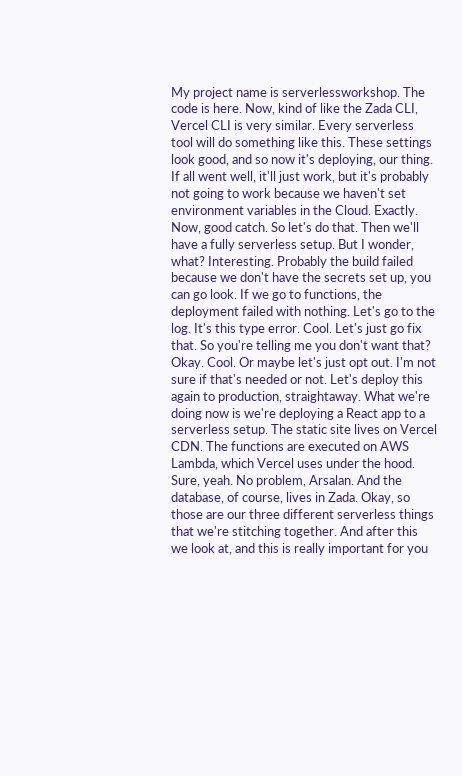My project name is serverlessworkshop. The code is here. Now, kind of like the Zada CLI, Vercel CLI is very similar. Every serverless tool will do something like this. These settings look good, and so now it's deploying, our thing. If all went well, it'll just work, but it's probably not going to work because we haven't set environment variables in the Cloud. Exactly. Now, good catch. So let's do that. Then we'll have a fully serverless setup. But I wonder, what? Interesting. Probably the build failed because we don't have the secrets set up, you can go look. If we go to functions, the deployment failed with nothing. Let's go to the log. It's this type error. Cool. Let's just go fix that. So you're telling me you don't want that? Okay. Cool. Or maybe let's just opt out. I'm not sure if that's needed or not. Let's deploy this again to production, straightaway. What we're doing now is we're deploying a React app to a serverless setup. The static site lives on Vercel CDN. The functions are executed on AWS Lambda, which Vercel uses under the hood. Sure, yeah. No problem, Arsalan. And the database, of course, lives in Zada. Okay, so those are our three different serverless things that we're stitching together. And after this we look at, and this is really important for you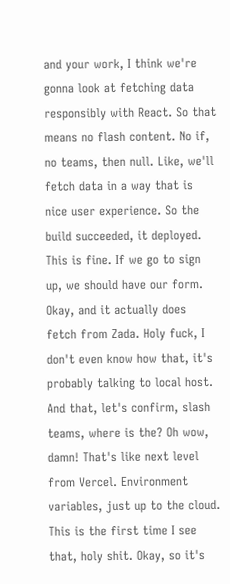and your work, I think we're gonna look at fetching data responsibly with React. So that means no flash content. No if, no teams, then null. Like, we'll fetch data in a way that is nice user experience. So the build succeeded, it deployed. This is fine. If we go to sign up, we should have our form. Okay, and it actually does fetch from Zada. Holy fuck, I don't even know how that, it's probably talking to local host. And that, let's confirm, slash teams, where is the? Oh wow, damn! That's like next level from Vercel. Environment variables, just up to the cloud. This is the first time I see that, holy shit. Okay, so it's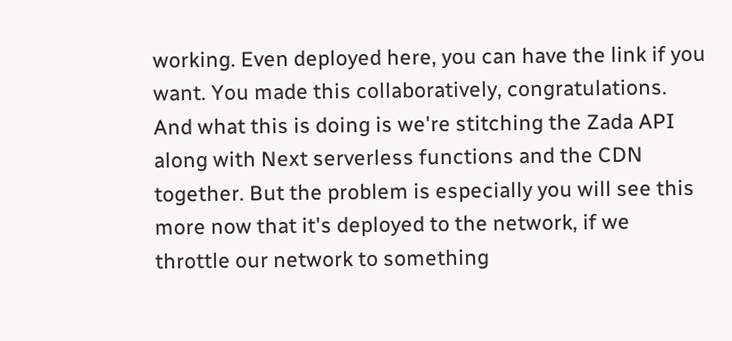working. Even deployed here, you can have the link if you want. You made this collaboratively, congratulations. And what this is doing is we're stitching the Zada API along with Next serverless functions and the CDN together. But the problem is especially you will see this more now that it's deployed to the network, if we throttle our network to something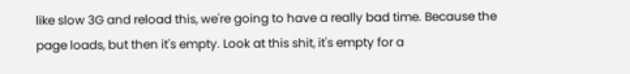like slow 3G and reload this, we're going to have a really bad time. Because the page loads, but then it's empty. Look at this shit, it's empty for a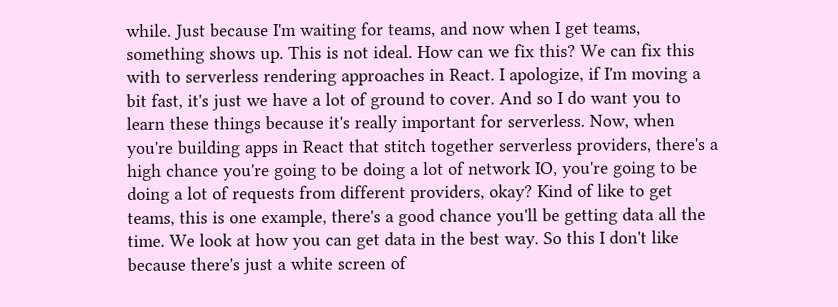while. Just because I'm waiting for teams, and now when I get teams, something shows up. This is not ideal. How can we fix this? We can fix this with to serverless rendering approaches in React. I apologize, if I'm moving a bit fast, it's just we have a lot of ground to cover. And so I do want you to learn these things because it's really important for serverless. Now, when you're building apps in React that stitch together serverless providers, there's a high chance you're going to be doing a lot of network IO, you're going to be doing a lot of requests from different providers, okay? Kind of like to get teams, this is one example, there's a good chance you'll be getting data all the time. We look at how you can get data in the best way. So this I don't like because there's just a white screen of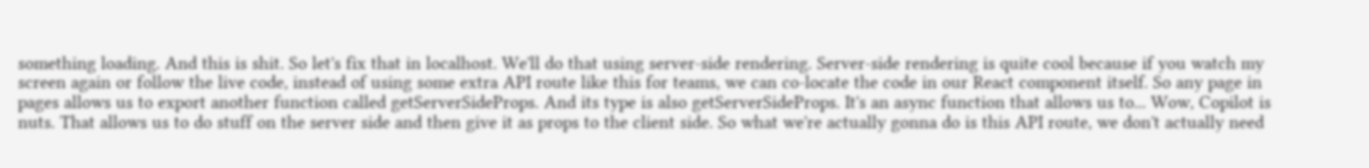something loading. And this is shit. So let's fix that in localhost. We'll do that using server-side rendering. Server-side rendering is quite cool because if you watch my screen again or follow the live code, instead of using some extra API route like this for teams, we can co-locate the code in our React component itself. So any page in pages allows us to export another function called getServerSideProps. And its type is also getServerSideProps. It's an async function that allows us to... Wow, Copilot is nuts. That allows us to do stuff on the server side and then give it as props to the client side. So what we're actually gonna do is this API route, we don't actually need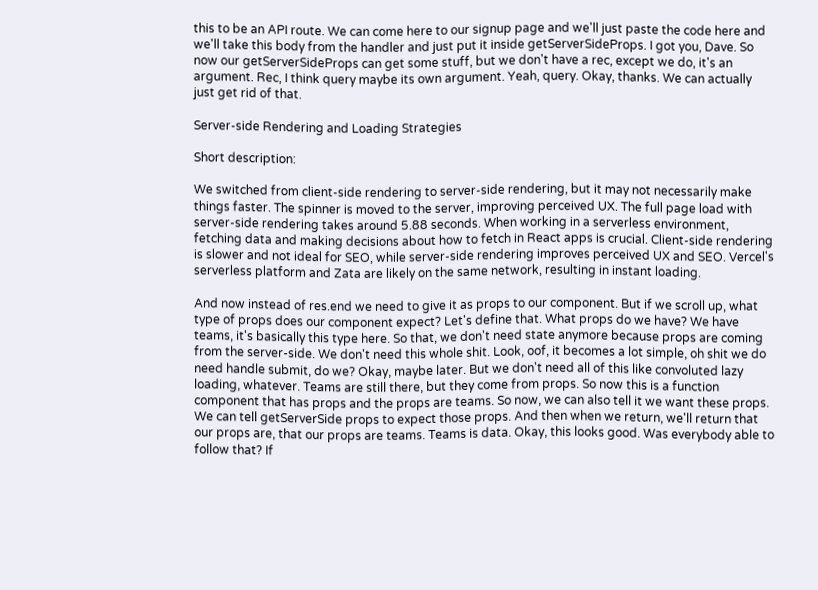this to be an API route. We can come here to our signup page and we'll just paste the code here and we'll take this body from the handler and just put it inside getServerSideProps. I got you, Dave. So now our getServerSideProps can get some stuff, but we don't have a rec, except we do, it's an argument. Rec, I think query maybe its own argument. Yeah, query. Okay, thanks. We can actually just get rid of that.

Server-side Rendering and Loading Strategies

Short description:

We switched from client-side rendering to server-side rendering, but it may not necessarily make things faster. The spinner is moved to the server, improving perceived UX. The full page load with server-side rendering takes around 5.88 seconds. When working in a serverless environment, fetching data and making decisions about how to fetch in React apps is crucial. Client-side rendering is slower and not ideal for SEO, while server-side rendering improves perceived UX and SEO. Vercel's serverless platform and Zata are likely on the same network, resulting in instant loading.

And now instead of res.end we need to give it as props to our component. But if we scroll up, what type of props does our component expect? Let's define that. What props do we have? We have teams, it's basically this type here. So that, we don't need state anymore because props are coming from the server-side. We don't need this whole shit. Look, oof, it becomes a lot simple, oh shit we do need handle submit, do we? Okay, maybe later. But we don't need all of this like convoluted lazy loading, whatever. Teams are still there, but they come from props. So now this is a function component that has props and the props are teams. So now, we can also tell it we want these props. We can tell getServerSide props to expect those props. And then when we return, we'll return that our props are, that our props are teams. Teams is data. Okay, this looks good. Was everybody able to follow that? If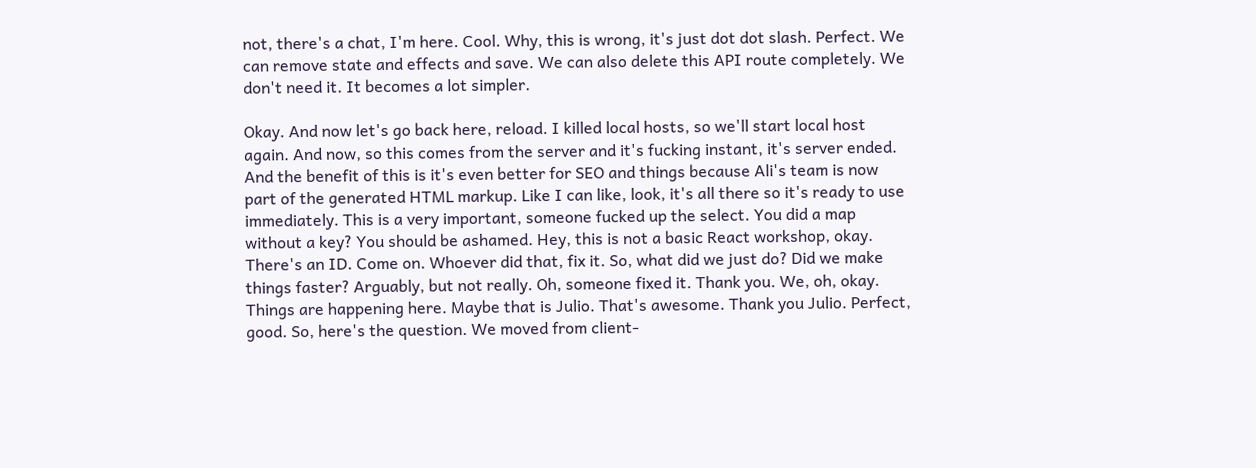not, there's a chat, I'm here. Cool. Why, this is wrong, it's just dot dot slash. Perfect. We can remove state and effects and save. We can also delete this API route completely. We don't need it. It becomes a lot simpler.

Okay. And now let's go back here, reload. I killed local hosts, so we'll start local host again. And now, so this comes from the server and it's fucking instant, it's server ended. And the benefit of this is it's even better for SEO and things because Ali's team is now part of the generated HTML markup. Like I can like, look, it's all there so it's ready to use immediately. This is a very important, someone fucked up the select. You did a map without a key? You should be ashamed. Hey, this is not a basic React workshop, okay. There's an ID. Come on. Whoever did that, fix it. So, what did we just do? Did we make things faster? Arguably, but not really. Oh, someone fixed it. Thank you. We, oh, okay. Things are happening here. Maybe that is Julio. That's awesome. Thank you Julio. Perfect, good. So, here's the question. We moved from client-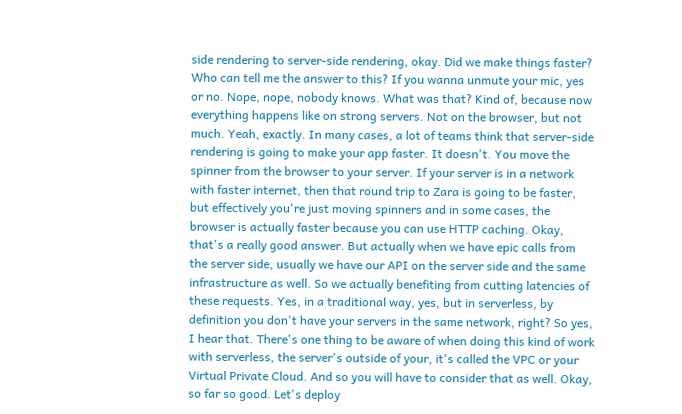side rendering to server-side rendering, okay. Did we make things faster? Who can tell me the answer to this? If you wanna unmute your mic, yes or no. Nope, nope, nobody knows. What was that? Kind of, because now everything happens like on strong servers. Not on the browser, but not much. Yeah, exactly. In many cases, a lot of teams think that server-side rendering is going to make your app faster. It doesn't. You move the spinner from the browser to your server. If your server is in a network with faster internet, then that round trip to Zara is going to be faster, but effectively you're just moving spinners and in some cases, the browser is actually faster because you can use HTTP caching. Okay, that's a really good answer. But actually when we have epic calls from the server side, usually we have our API on the server side and the same infrastructure as well. So we actually benefiting from cutting latencies of these requests. Yes, in a traditional way, yes, but in serverless, by definition you don't have your servers in the same network, right? So yes, I hear that. There's one thing to be aware of when doing this kind of work with serverless, the server's outside of your, it's called the VPC or your Virtual Private Cloud. And so you will have to consider that as well. Okay, so far so good. Let's deploy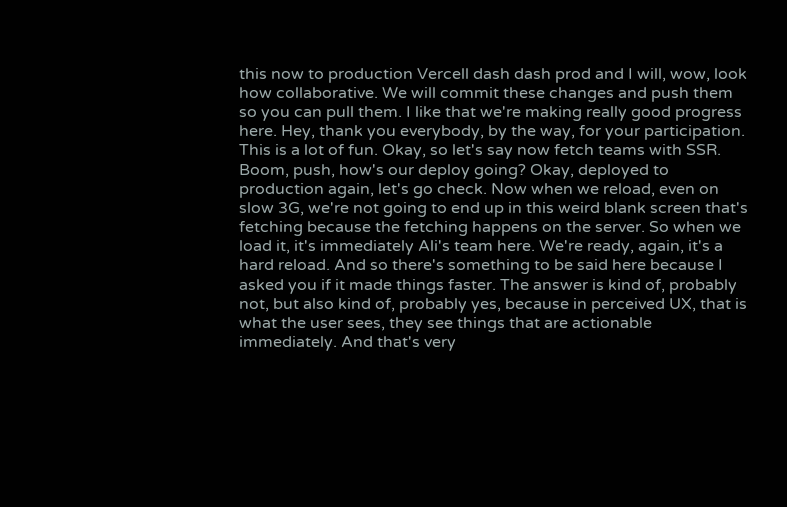this now to production Vercell dash dash prod and I will, wow, look how collaborative. We will commit these changes and push them so you can pull them. I like that we're making really good progress here. Hey, thank you everybody, by the way, for your participation. This is a lot of fun. Okay, so let's say now fetch teams with SSR. Boom, push, how's our deploy going? Okay, deployed to production again, let's go check. Now when we reload, even on slow 3G, we're not going to end up in this weird blank screen that's fetching because the fetching happens on the server. So when we load it, it's immediately Ali's team here. We're ready, again, it's a hard reload. And so there's something to be said here because I asked you if it made things faster. The answer is kind of, probably not, but also kind of, probably yes, because in perceived UX, that is what the user sees, they see things that are actionable immediately. And that's very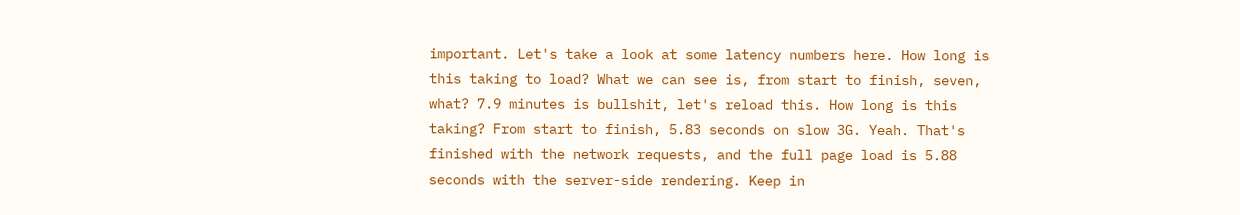important. Let's take a look at some latency numbers here. How long is this taking to load? What we can see is, from start to finish, seven, what? 7.9 minutes is bullshit, let's reload this. How long is this taking? From start to finish, 5.83 seconds on slow 3G. Yeah. That's finished with the network requests, and the full page load is 5.88 seconds with the server-side rendering. Keep in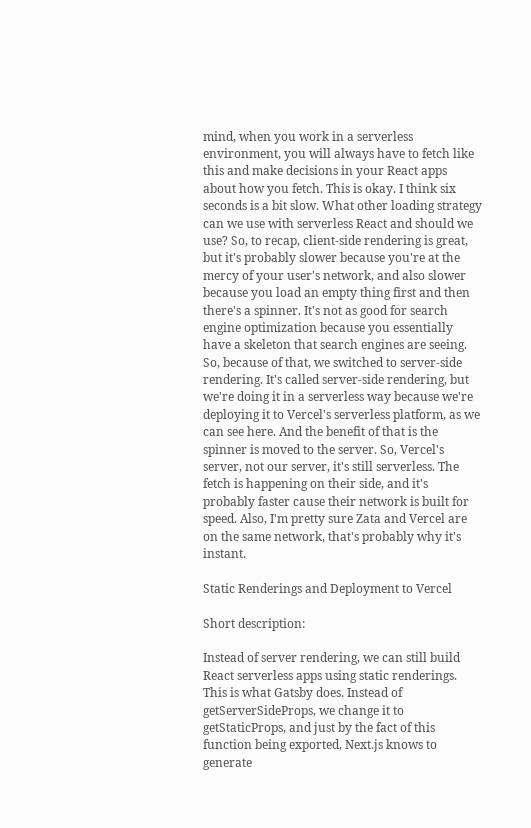mind, when you work in a serverless environment, you will always have to fetch like this and make decisions in your React apps about how you fetch. This is okay. I think six seconds is a bit slow. What other loading strategy can we use with serverless React and should we use? So, to recap, client-side rendering is great, but it's probably slower because you're at the mercy of your user's network, and also slower because you load an empty thing first and then there's a spinner. It's not as good for search engine optimization because you essentially have a skeleton that search engines are seeing. So, because of that, we switched to server-side rendering. It's called server-side rendering, but we're doing it in a serverless way because we're deploying it to Vercel's serverless platform, as we can see here. And the benefit of that is the spinner is moved to the server. So, Vercel's server, not our server, it's still serverless. The fetch is happening on their side, and it's probably faster cause their network is built for speed. Also, I'm pretty sure Zata and Vercel are on the same network, that's probably why it's instant.

Static Renderings and Deployment to Vercel

Short description:

Instead of server rendering, we can still build React serverless apps using static renderings. This is what Gatsby does. Instead of getServerSideProps, we change it to getStaticProps, and just by the fact of this function being exported, Next.js knows to generate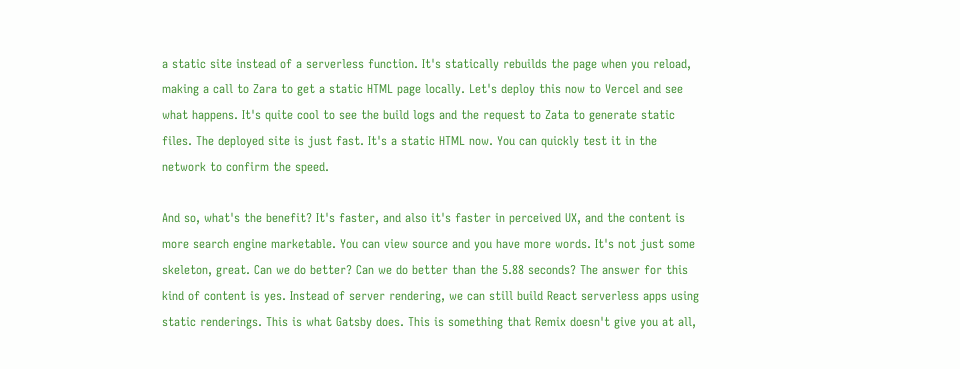a static site instead of a serverless function. It's statically rebuilds the page when you reload, making a call to Zara to get a static HTML page locally. Let's deploy this now to Vercel and see what happens. It's quite cool to see the build logs and the request to Zata to generate static files. The deployed site is just fast. It's a static HTML now. You can quickly test it in the network to confirm the speed.

And so, what's the benefit? It's faster, and also it's faster in perceived UX, and the content is more search engine marketable. You can view source and you have more words. It's not just some skeleton, great. Can we do better? Can we do better than the 5.88 seconds? The answer for this kind of content is yes. Instead of server rendering, we can still build React serverless apps using static renderings. This is what Gatsby does. This is something that Remix doesn't give you at all,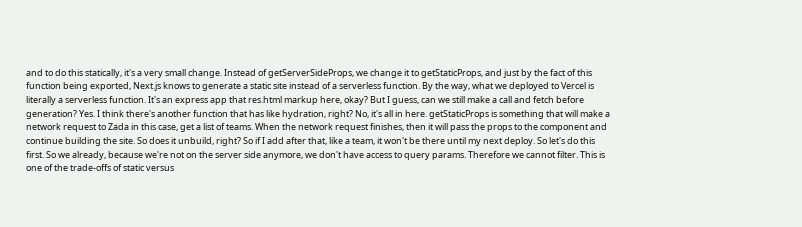and to do this statically, it's a very small change. Instead of getServerSideProps, we change it to getStaticProps, and just by the fact of this function being exported, Next.js knows to generate a static site instead of a serverless function. By the way, what we deployed to Vercel is literally a serverless function. It's an express app that res.html markup here, okay? But I guess, can we still make a call and fetch before generation? Yes. I think there's another function that has like hydration, right? No, it's all in here. getStaticProps is something that will make a network request to Zada in this case, get a list of teams. When the network request finishes, then it will pass the props to the component and continue building the site. So does it unbuild, right? So if I add after that, like a team, it won't be there until my next deploy. So let's do this first. So we already, because we're not on the server side anymore, we don't have access to query params. Therefore we cannot filter. This is one of the trade-offs of static versus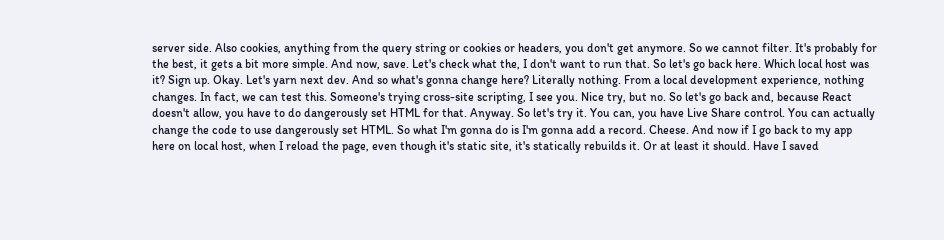server side. Also cookies, anything from the query string or cookies or headers, you don't get anymore. So we cannot filter. It's probably for the best, it gets a bit more simple. And now, save. Let's check what the, I don't want to run that. So let's go back here. Which local host was it? Sign up. Okay. Let's yarn next dev. And so what's gonna change here? Literally nothing. From a local development experience, nothing changes. In fact, we can test this. Someone's trying cross-site scripting, I see you. Nice try, but no. So let's go back and, because React doesn't allow, you have to do dangerously set HTML for that. Anyway. So let's try it. You can, you have Live Share control. You can actually change the code to use dangerously set HTML. So what I'm gonna do is I'm gonna add a record. Cheese. And now if I go back to my app here on local host, when I reload the page, even though it's static site, it's statically rebuilds it. Or at least it should. Have I saved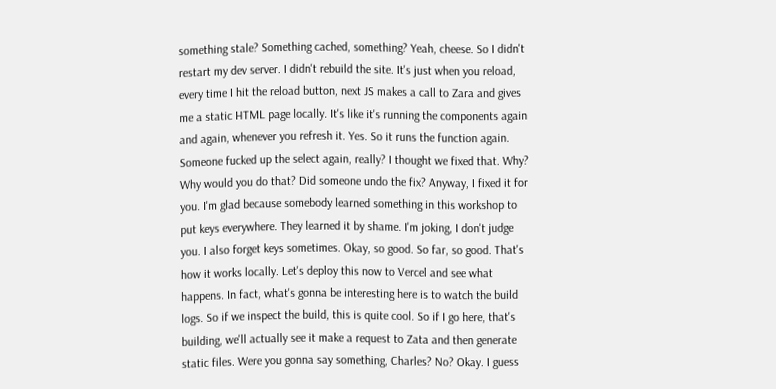something stale? Something cached, something? Yeah, cheese. So I didn't restart my dev server. I didn't rebuild the site. It's just when you reload, every time I hit the reload button, next JS makes a call to Zara and gives me a static HTML page locally. It's like it's running the components again and again, whenever you refresh it. Yes. So it runs the function again. Someone fucked up the select again, really? I thought we fixed that. Why? Why would you do that? Did someone undo the fix? Anyway, I fixed it for you. I'm glad because somebody learned something in this workshop to put keys everywhere. They learned it by shame. I'm joking, I don't judge you. I also forget keys sometimes. Okay, so good. So far, so good. That's how it works locally. Let's deploy this now to Vercel and see what happens. In fact, what's gonna be interesting here is to watch the build logs. So if we inspect the build, this is quite cool. So if I go here, that's building, we'll actually see it make a request to Zata and then generate static files. Were you gonna say something, Charles? No? Okay. I guess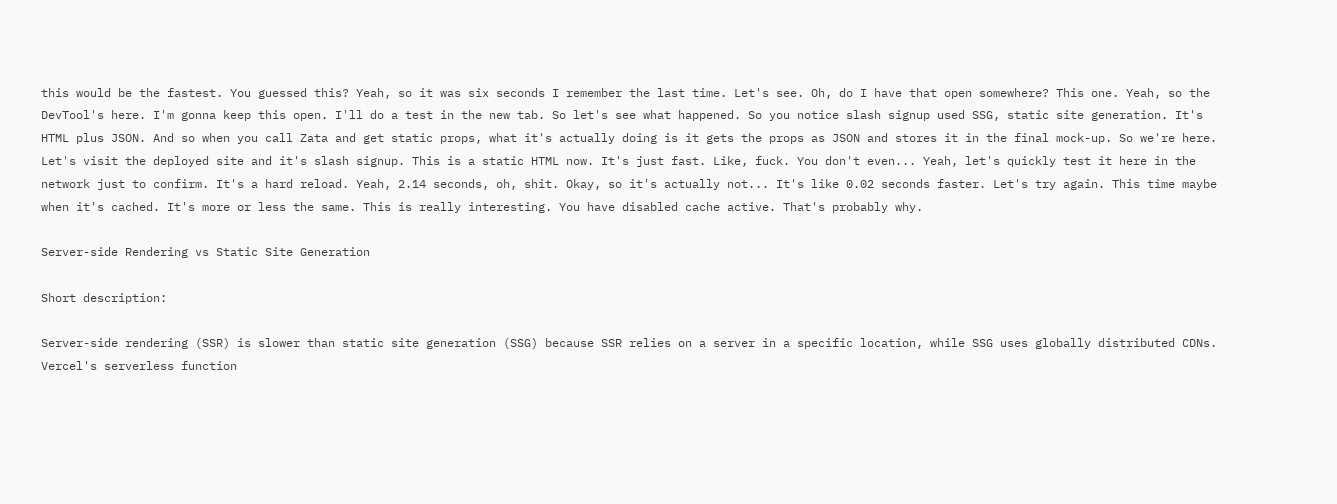this would be the fastest. You guessed this? Yeah, so it was six seconds I remember the last time. Let's see. Oh, do I have that open somewhere? This one. Yeah, so the DevTool's here. I'm gonna keep this open. I'll do a test in the new tab. So let's see what happened. So you notice slash signup used SSG, static site generation. It's HTML plus JSON. And so when you call Zata and get static props, what it's actually doing is it gets the props as JSON and stores it in the final mock-up. So we're here. Let's visit the deployed site and it's slash signup. This is a static HTML now. It's just fast. Like, fuck. You don't even... Yeah, let's quickly test it here in the network just to confirm. It's a hard reload. Yeah, 2.14 seconds, oh, shit. Okay, so it's actually not... It's like 0.02 seconds faster. Let's try again. This time maybe when it's cached. It's more or less the same. This is really interesting. You have disabled cache active. That's probably why.

Server-side Rendering vs Static Site Generation

Short description:

Server-side rendering (SSR) is slower than static site generation (SSG) because SSR relies on a server in a specific location, while SSG uses globally distributed CDNs. Vercel's serverless function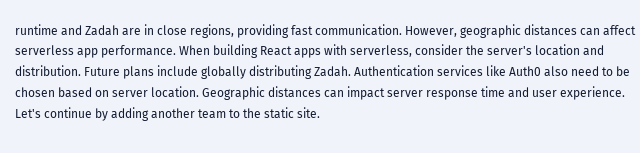runtime and Zadah are in close regions, providing fast communication. However, geographic distances can affect serverless app performance. When building React apps with serverless, consider the server's location and distribution. Future plans include globally distributing Zadah. Authentication services like Auth0 also need to be chosen based on server location. Geographic distances can impact server response time and user experience. Let's continue by adding another team to the static site.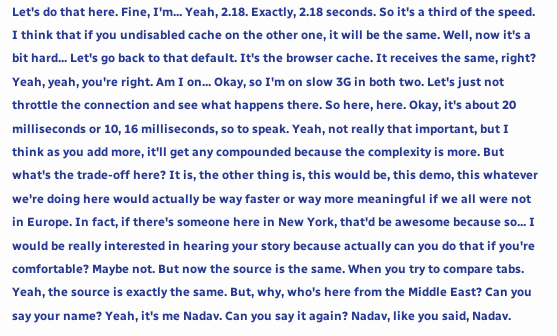Let's do that here. Fine, I'm... Yeah, 2.18. Exactly, 2.18 seconds. So it's a third of the speed. I think that if you undisabled cache on the other one, it will be the same. Well, now it's a bit hard... Let's go back to that default. It's the browser cache. It receives the same, right? Yeah, yeah, you're right. Am I on... Okay, so I'm on slow 3G in both two. Let's just not throttle the connection and see what happens there. So here, here. Okay, it's about 20 milliseconds or 10, 16 milliseconds, so to speak. Yeah, not really that important, but I think as you add more, it'll get any compounded because the complexity is more. But what's the trade-off here? It is, the other thing is, this would be, this demo, this whatever we're doing here would actually be way faster or way more meaningful if we all were not in Europe. In fact, if there's someone here in New York, that'd be awesome because so... I would be really interested in hearing your story because actually can you do that if you're comfortable? Maybe not. But now the source is the same. When you try to compare tabs. Yeah, the source is exactly the same. But, why, who's here from the Middle East? Can you say your name? Yeah, it's me Nadav. Can you say it again? Nadav, like you said, Nadav.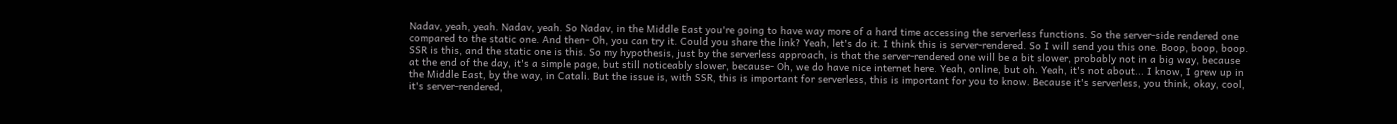Nadav, yeah, yeah. Nadav, yeah. So Nadav, in the Middle East you're going to have way more of a hard time accessing the serverless functions. So the server-side rendered one compared to the static one. And then- Oh, you can try it. Could you share the link? Yeah, let's do it. I think this is server-rendered. So I will send you this one. Boop, boop, boop. SSR is this, and the static one is this. So my hypothesis, just by the serverless approach, is that the server-rendered one will be a bit slower, probably not in a big way, because at the end of the day, it's a simple page, but still noticeably slower, because- Oh, we do have nice internet here. Yeah, online, but oh. Yeah, it's not about... I know, I grew up in the Middle East, by the way, in Catali. But the issue is, with SSR, this is important for serverless, this is important for you to know. Because it's serverless, you think, okay, cool, it's server-rendered,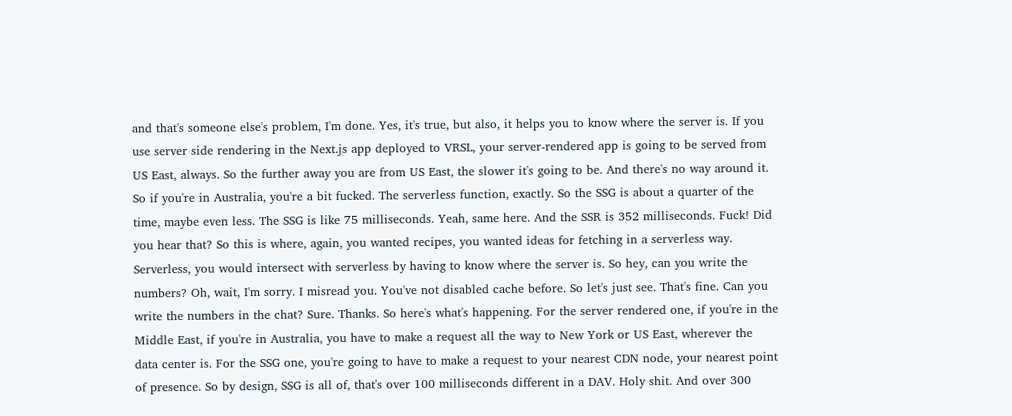and that's someone else's problem, I'm done. Yes, it's true, but also, it helps you to know where the server is. If you use server side rendering in the Next.js app deployed to VRSL, your server-rendered app is going to be served from US East, always. So the further away you are from US East, the slower it's going to be. And there's no way around it. So if you're in Australia, you're a bit fucked. The serverless function, exactly. So the SSG is about a quarter of the time, maybe even less. The SSG is like 75 milliseconds. Yeah, same here. And the SSR is 352 milliseconds. Fuck! Did you hear that? So this is where, again, you wanted recipes, you wanted ideas for fetching in a serverless way. Serverless, you would intersect with serverless by having to know where the server is. So hey, can you write the numbers? Oh, wait, I'm sorry. I misread you. You've not disabled cache before. So let's just see. That's fine. Can you write the numbers in the chat? Sure. Thanks. So here's what's happening. For the server rendered one, if you're in the Middle East, if you're in Australia, you have to make a request all the way to New York or US East, wherever the data center is. For the SSG one, you're going to have to make a request to your nearest CDN node, your nearest point of presence. So by design, SSG is all of, that's over 100 milliseconds different in a DAV. Holy shit. And over 300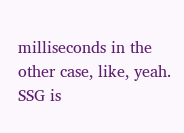milliseconds in the other case, like, yeah. SSG is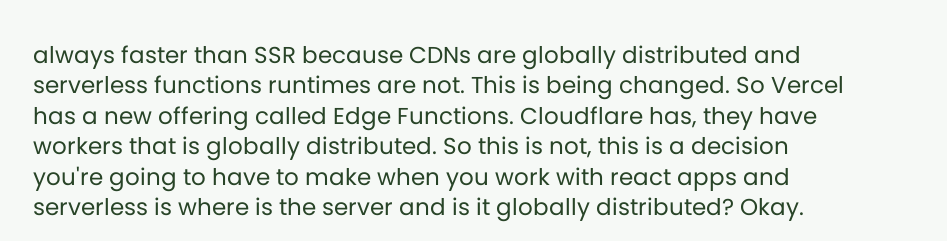always faster than SSR because CDNs are globally distributed and serverless functions runtimes are not. This is being changed. So Vercel has a new offering called Edge Functions. Cloudflare has, they have workers that is globally distributed. So this is not, this is a decision you're going to have to make when you work with react apps and serverless is where is the server and is it globally distributed? Okay.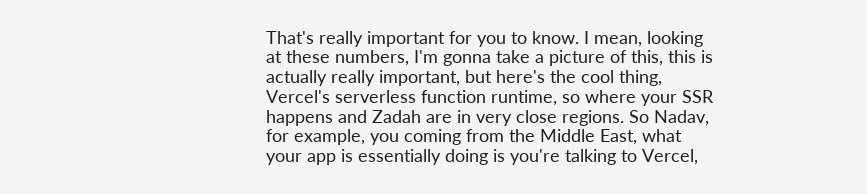That's really important for you to know. I mean, looking at these numbers, I'm gonna take a picture of this, this is actually really important, but here's the cool thing, Vercel's serverless function runtime, so where your SSR happens and Zadah are in very close regions. So Nadav, for example, you coming from the Middle East, what your app is essentially doing is you're talking to Vercel,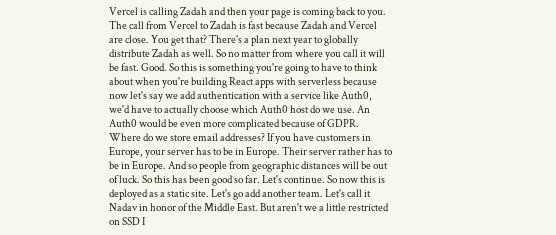Vercel is calling Zadah and then your page is coming back to you. The call from Vercel to Zadah is fast because Zadah and Vercel are close. You get that? There's a plan next year to globally distribute Zadah as well. So no matter from where you call it will be fast. Good. So this is something you're going to have to think about when you're building React apps with serverless because now let's say we add authentication with a service like Auth0, we'd have to actually choose which Auth0 host do we use. An Auth0 would be even more complicated because of GDPR. Where do we store email addresses? If you have customers in Europe, your server has to be in Europe. Their server rather has to be in Europe. And so people from geographic distances will be out of luck. So this has been good so far. Let's continue. So now this is deployed as a static site. Let's go add another team. Let's call it Nadav in honor of the Middle East. But aren't we a little restricted on SSD I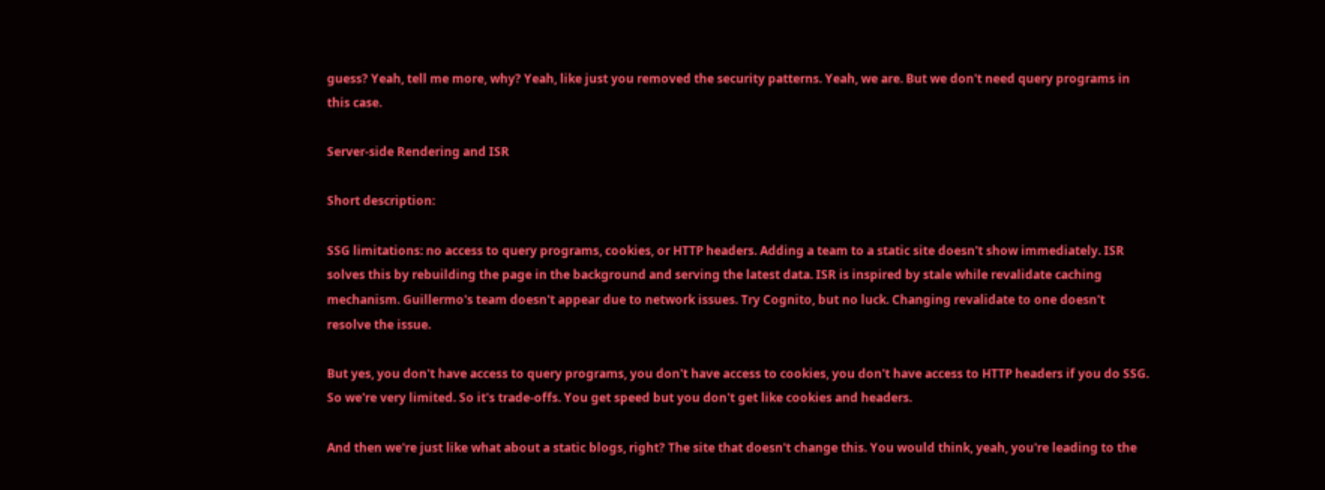guess? Yeah, tell me more, why? Yeah, like just you removed the security patterns. Yeah, we are. But we don't need query programs in this case.

Server-side Rendering and ISR

Short description:

SSG limitations: no access to query programs, cookies, or HTTP headers. Adding a team to a static site doesn't show immediately. ISR solves this by rebuilding the page in the background and serving the latest data. ISR is inspired by stale while revalidate caching mechanism. Guillermo's team doesn't appear due to network issues. Try Cognito, but no luck. Changing revalidate to one doesn't resolve the issue.

But yes, you don't have access to query programs, you don't have access to cookies, you don't have access to HTTP headers if you do SSG. So we're very limited. So it's trade-offs. You get speed but you don't get like cookies and headers.

And then we're just like what about a static blogs, right? The site that doesn't change this. You would think, yeah, you're leading to the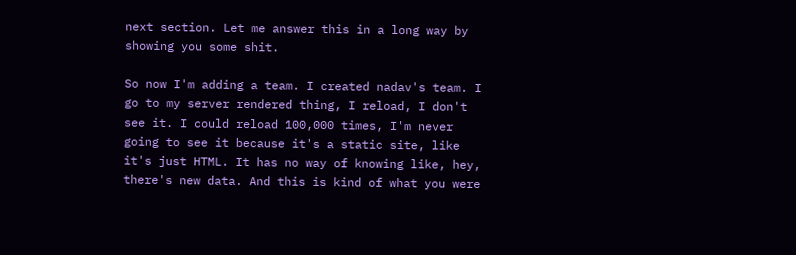next section. Let me answer this in a long way by showing you some shit.

So now I'm adding a team. I created nadav's team. I go to my server rendered thing, I reload, I don't see it. I could reload 100,000 times, I'm never going to see it because it's a static site, like it's just HTML. It has no way of knowing like, hey, there's new data. And this is kind of what you were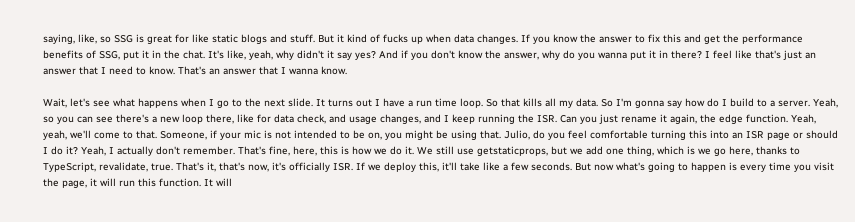saying, like, so SSG is great for like static blogs and stuff. But it kind of fucks up when data changes. If you know the answer to fix this and get the performance benefits of SSG, put it in the chat. It's like, yeah, why didn't it say yes? And if you don't know the answer, why do you wanna put it in there? I feel like that's just an answer that I need to know. That's an answer that I wanna know.

Wait, let's see what happens when I go to the next slide. It turns out I have a run time loop. So that kills all my data. So I'm gonna say how do I build to a server. Yeah, so you can see there's a new loop there, like for data check, and usage changes, and I keep running the ISR. Can you just rename it again, the edge function. Yeah, yeah, we'll come to that. Someone, if your mic is not intended to be on, you might be using that. Julio, do you feel comfortable turning this into an ISR page or should I do it? Yeah, I actually don't remember. That's fine, here, this is how we do it. We still use getstaticprops, but we add one thing, which is we go here, thanks to TypeScript, revalidate, true. That's it, that's now, it's officially ISR. If we deploy this, it'll take like a few seconds. But now what's going to happen is every time you visit the page, it will run this function. It will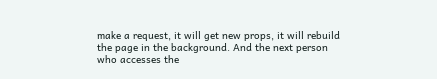make a request, it will get new props, it will rebuild the page in the background. And the next person who accesses the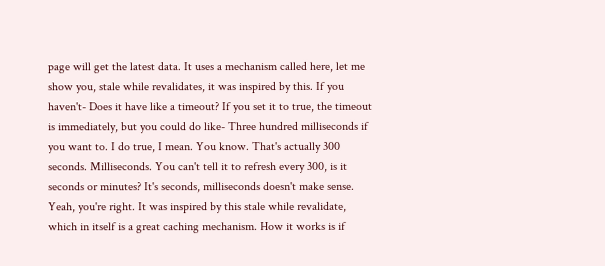page will get the latest data. It uses a mechanism called here, let me show you, stale while revalidates, it was inspired by this. If you haven't- Does it have like a timeout? If you set it to true, the timeout is immediately, but you could do like- Three hundred milliseconds if you want to. I do true, I mean. You know. That's actually 300 seconds. Milliseconds. You can't tell it to refresh every 300, is it seconds or minutes? It's seconds, milliseconds doesn't make sense. Yeah, you're right. It was inspired by this stale while revalidate, which in itself is a great caching mechanism. How it works is if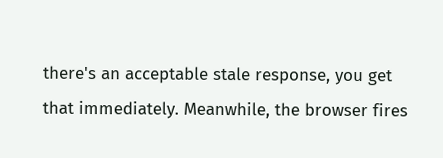there's an acceptable stale response, you get that immediately. Meanwhile, the browser fires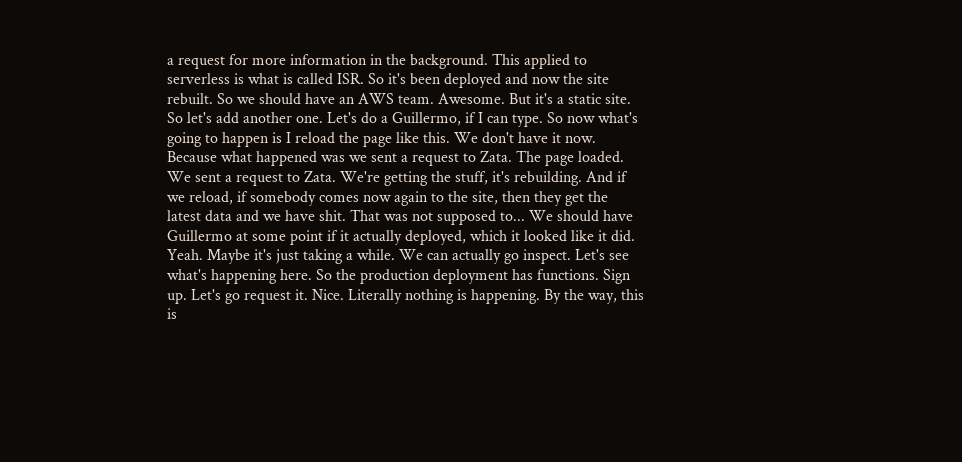a request for more information in the background. This applied to serverless is what is called ISR. So it's been deployed and now the site rebuilt. So we should have an AWS team. Awesome. But it's a static site. So let's add another one. Let's do a Guillermo, if I can type. So now what's going to happen is I reload the page like this. We don't have it now. Because what happened was we sent a request to Zata. The page loaded. We sent a request to Zata. We're getting the stuff, it's rebuilding. And if we reload, if somebody comes now again to the site, then they get the latest data and we have shit. That was not supposed to... We should have Guillermo at some point if it actually deployed, which it looked like it did. Yeah. Maybe it's just taking a while. We can actually go inspect. Let's see what's happening here. So the production deployment has functions. Sign up. Let's go request it. Nice. Literally nothing is happening. By the way, this is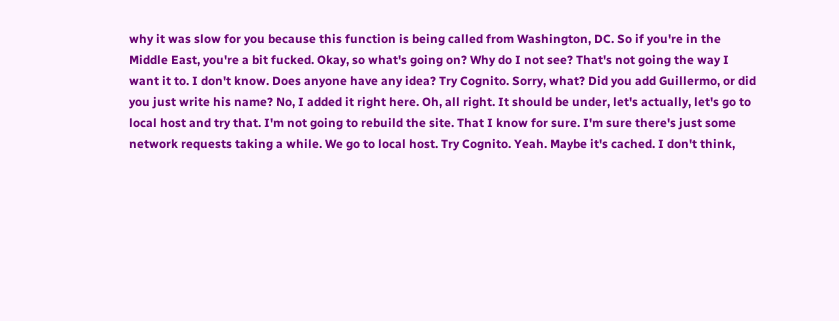why it was slow for you because this function is being called from Washington, DC. So if you're in the Middle East, you're a bit fucked. Okay, so what's going on? Why do I not see? That's not going the way I want it to. I don't know. Does anyone have any idea? Try Cognito. Sorry, what? Did you add Guillermo, or did you just write his name? No, I added it right here. Oh, all right. It should be under, let's actually, let's go to local host and try that. I'm not going to rebuild the site. That I know for sure. I'm sure there's just some network requests taking a while. We go to local host. Try Cognito. Yeah. Maybe it's cached. I don't think,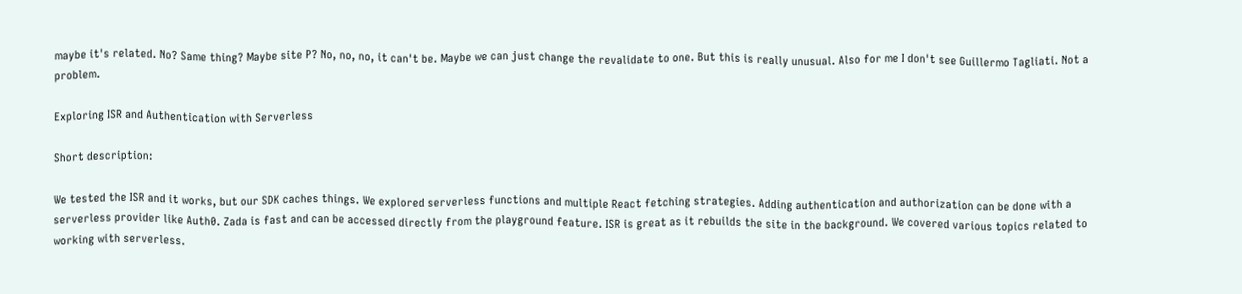maybe it's related. No? Same thing? Maybe site P? No, no, no, it can't be. Maybe we can just change the revalidate to one. But this is really unusual. Also for me I don't see Guillermo Tagliati. Not a problem.

Exploring ISR and Authentication with Serverless

Short description:

We tested the ISR and it works, but our SDK caches things. We explored serverless functions and multiple React fetching strategies. Adding authentication and authorization can be done with a serverless provider like Auth0. Zada is fast and can be accessed directly from the playground feature. ISR is great as it rebuilds the site in the background. We covered various topics related to working with serverless.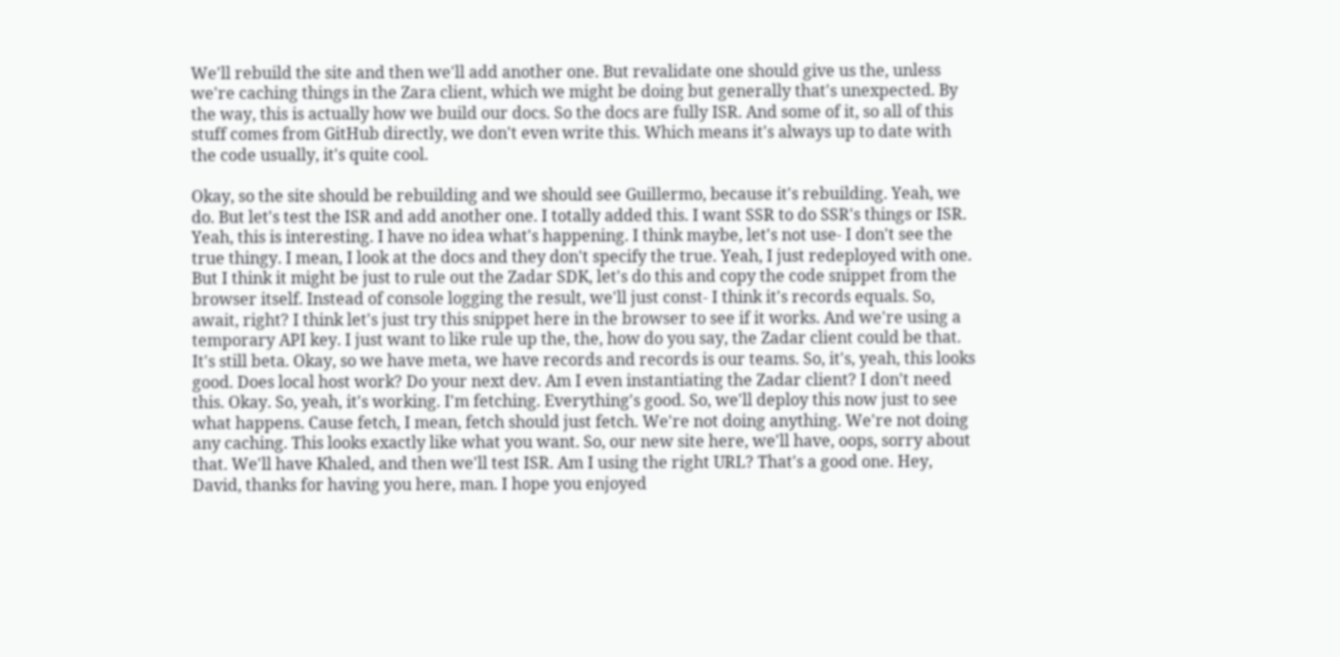We'll rebuild the site and then we'll add another one. But revalidate one should give us the, unless we're caching things in the Zara client, which we might be doing but generally that's unexpected. By the way, this is actually how we build our docs. So the docs are fully ISR. And some of it, so all of this stuff comes from GitHub directly, we don't even write this. Which means it's always up to date with the code usually, it's quite cool.

Okay, so the site should be rebuilding and we should see Guillermo, because it's rebuilding. Yeah, we do. But let's test the ISR and add another one. I totally added this. I want SSR to do SSR's things or ISR. Yeah, this is interesting. I have no idea what's happening. I think maybe, let's not use- I don't see the true thingy. I mean, I look at the docs and they don't specify the true. Yeah, I just redeployed with one. But I think it might be just to rule out the Zadar SDK, let's do this and copy the code snippet from the browser itself. Instead of console logging the result, we'll just const- I think it's records equals. So, await, right? I think let's just try this snippet here in the browser to see if it works. And we're using a temporary API key. I just want to like rule up the, the, how do you say, the Zadar client could be that. It's still beta. Okay, so we have meta, we have records and records is our teams. So, it's, yeah, this looks good. Does local host work? Do your next dev. Am I even instantiating the Zadar client? I don't need this. Okay. So, yeah, it's working. I'm fetching. Everything's good. So, we'll deploy this now just to see what happens. Cause fetch, I mean, fetch should just fetch. We're not doing anything. We're not doing any caching. This looks exactly like what you want. So, our new site here, we'll have, oops, sorry about that. We'll have Khaled, and then we'll test ISR. Am I using the right URL? That's a good one. Hey, David, thanks for having you here, man. I hope you enjoyed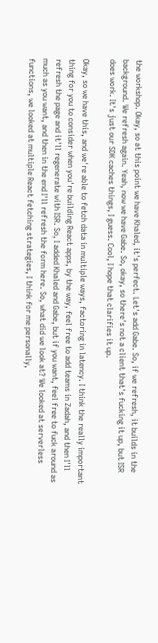the workshop. Okay, so at this point we have Khaled, it's perfect. Let's add Gabe. So, if we refresh, it builds in the background. We refresh again. Yeah, now we have Gabe. So, okay, so there's not a client that's fucking it up, but ISR does work. It's just our SDK caches things, I guess. Cool, I hope that clarifies it up.

Okay, so we have this, and we're able to fetch data in multiple ways, factoring in latency. I think the really important thing for you to consider when you're building React apps, by the way, feel free to add teams in Zadah, and then I'll refresh the page and it'll regenerate with ISR. So, I added Khaled and Gabe, but if you want, feel free to fuck around as much as you want, and then in the end I'll refresh the form here. So, what did we look at? We looked at serverless functions, we looked at multiple React fetching strategies, I think for me personally,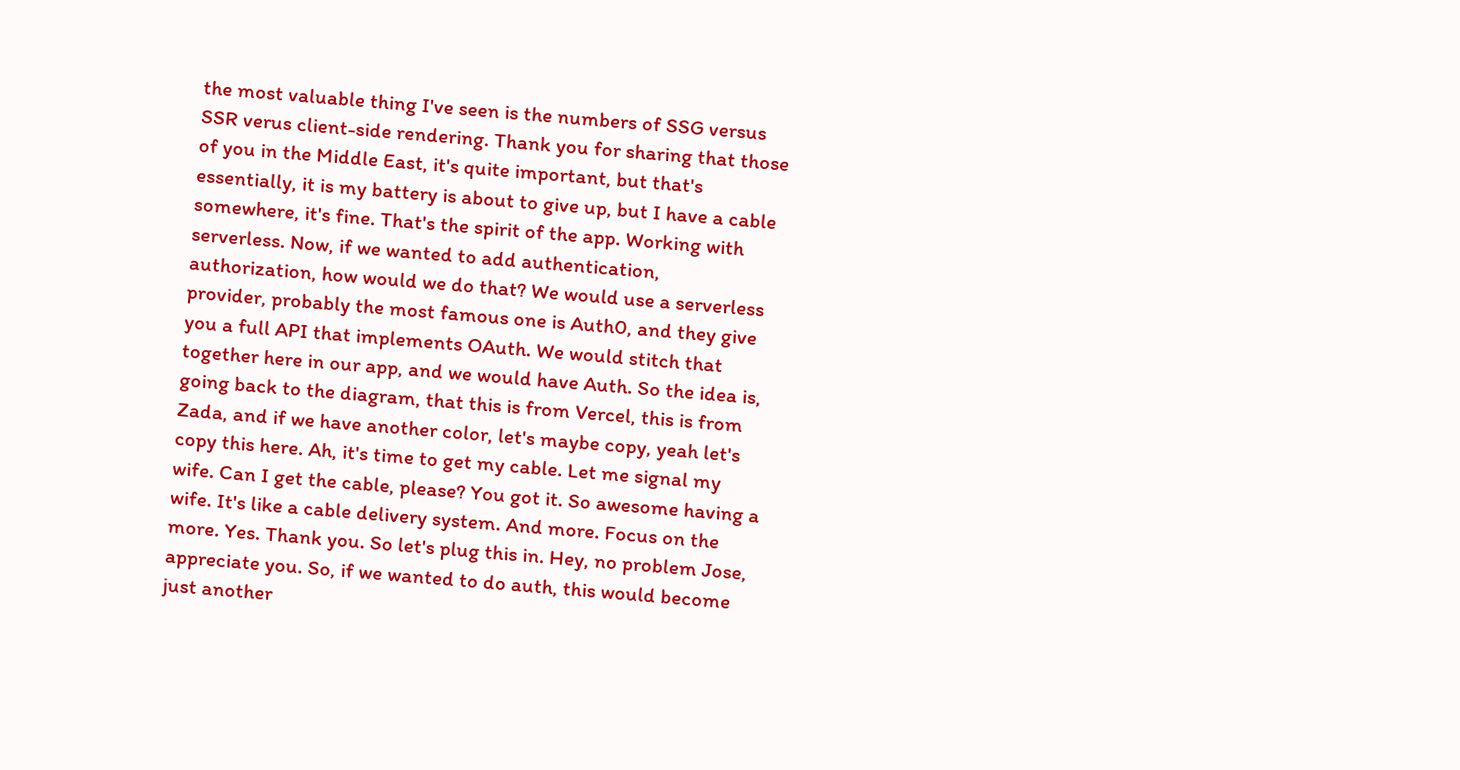the most valuable thing I've seen is the numbers of SSG versus SSR verus client-side rendering. Thank you for sharing that those of you in the Middle East, it's quite important, but that's essentially, it is my battery is about to give up, but I have a cable somewhere, it's fine. That's the spirit of the app. Working with serverless. Now, if we wanted to add authentication, authorization, how would we do that? We would use a serverless provider, probably the most famous one is Auth0, and they give you a full API that implements OAuth. We would stitch that together here in our app, and we would have Auth. So the idea is, going back to the diagram, that this is from Vercel, this is from Zada, and if we have another color, let's maybe copy, yeah let's copy this here. Ah, it's time to get my cable. Let me signal my wife. Can I get the cable, please? You got it. So awesome having a wife. It's like a cable delivery system. And more. Focus on the more. Yes. Thank you. So let's plug this in. Hey, no problem Jose, appreciate you. So, if we wanted to do auth, this would become just another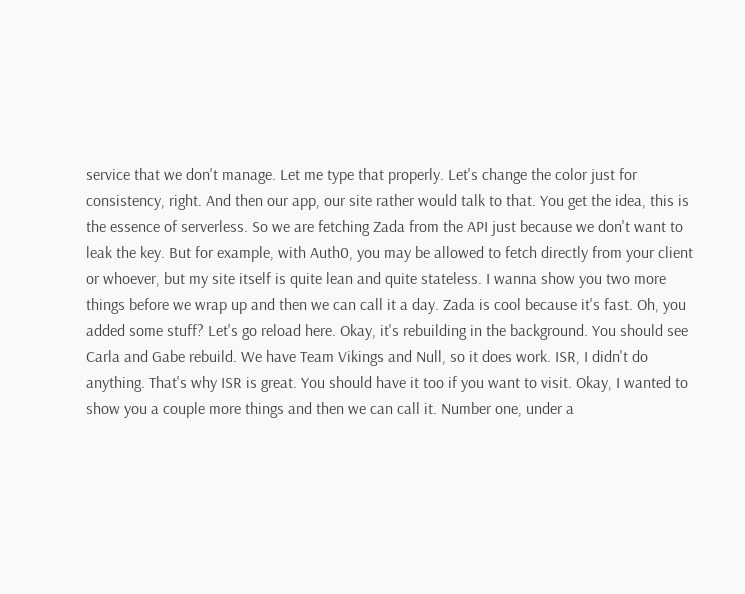service that we don't manage. Let me type that properly. Let's change the color just for consistency, right. And then our app, our site rather would talk to that. You get the idea, this is the essence of serverless. So we are fetching Zada from the API just because we don't want to leak the key. But for example, with Auth0, you may be allowed to fetch directly from your client or whoever, but my site itself is quite lean and quite stateless. I wanna show you two more things before we wrap up and then we can call it a day. Zada is cool because it's fast. Oh, you added some stuff? Let's go reload here. Okay, it's rebuilding in the background. You should see Carla and Gabe rebuild. We have Team Vikings and Null, so it does work. ISR, I didn't do anything. That's why ISR is great. You should have it too if you want to visit. Okay, I wanted to show you a couple more things and then we can call it. Number one, under a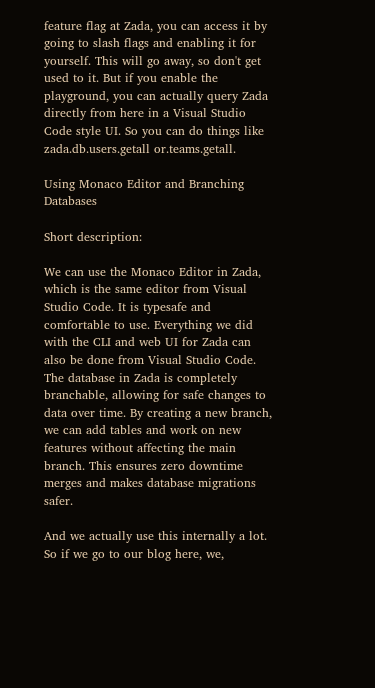feature flag at Zada, you can access it by going to slash flags and enabling it for yourself. This will go away, so don't get used to it. But if you enable the playground, you can actually query Zada directly from here in a Visual Studio Code style UI. So you can do things like zada.db.users.getall or.teams.getall.

Using Monaco Editor and Branching Databases

Short description:

We can use the Monaco Editor in Zada, which is the same editor from Visual Studio Code. It is typesafe and comfortable to use. Everything we did with the CLI and web UI for Zada can also be done from Visual Studio Code. The database in Zada is completely branchable, allowing for safe changes to data over time. By creating a new branch, we can add tables and work on new features without affecting the main branch. This ensures zero downtime merges and makes database migrations safer.

And we actually use this internally a lot. So if we go to our blog here, we,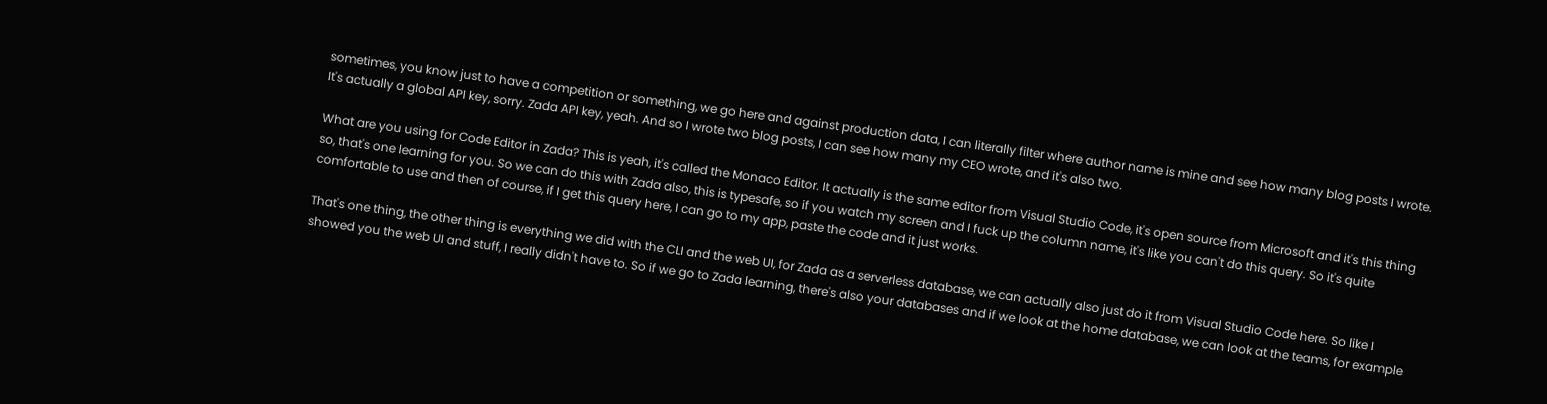sometimes, you know just to have a competition or something, we go here and against production data, I can literally filter where author name is mine and see how many blog posts I wrote. It's actually a global API key, sorry. Zada API key, yeah. And so I wrote two blog posts, I can see how many my CEO wrote, and it's also two.

What are you using for Code Editor in Zada? This is yeah, it's called the Monaco Editor. It actually is the same editor from Visual Studio Code, it's open source from Microsoft and it's this thing so, that's one learning for you. So we can do this with Zada also, this is typesafe, so if you watch my screen and I fuck up the column name, it's like you can't do this query. So it's quite comfortable to use and then of course, if I get this query here, I can go to my app, paste the code and it just works.

That's one thing, the other thing is everything we did with the CLI and the web UI, for Zada as a serverless database, we can actually also just do it from Visual Studio Code here. So like I showed you the web UI and stuff, I really didn't have to. So if we go to Zada learning, there's also your databases and if we look at the home database, we can look at the teams, for example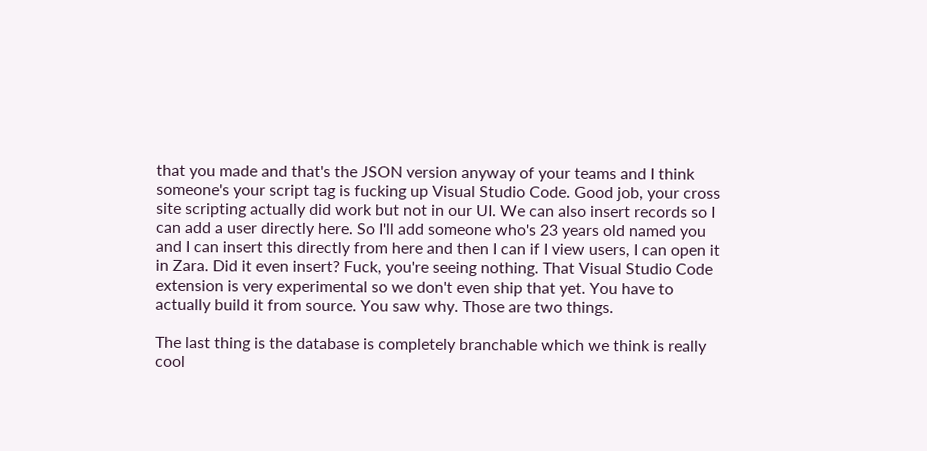that you made and that's the JSON version anyway of your teams and I think someone's your script tag is fucking up Visual Studio Code. Good job, your cross site scripting actually did work but not in our UI. We can also insert records so I can add a user directly here. So I'll add someone who's 23 years old named you and I can insert this directly from here and then I can if I view users, I can open it in Zara. Did it even insert? Fuck, you're seeing nothing. That Visual Studio Code extension is very experimental so we don't even ship that yet. You have to actually build it from source. You saw why. Those are two things.

The last thing is the database is completely branchable which we think is really cool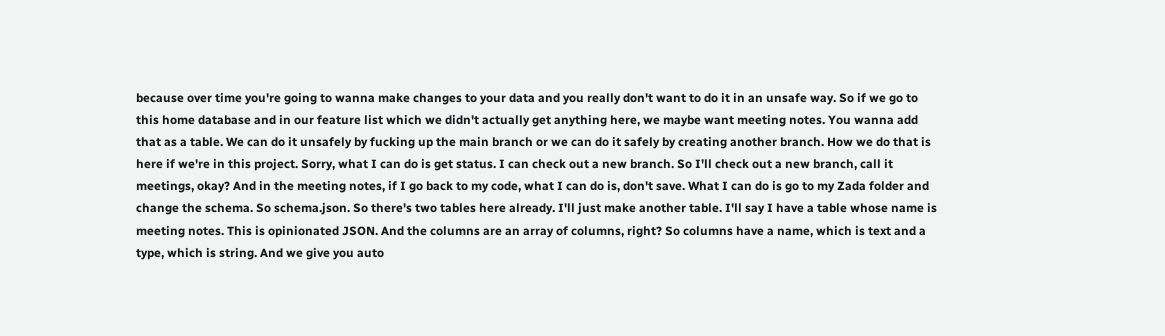because over time you're going to wanna make changes to your data and you really don't want to do it in an unsafe way. So if we go to this home database and in our feature list which we didn't actually get anything here, we maybe want meeting notes. You wanna add that as a table. We can do it unsafely by fucking up the main branch or we can do it safely by creating another branch. How we do that is here if we're in this project. Sorry, what I can do is get status. I can check out a new branch. So I'll check out a new branch, call it meetings, okay? And in the meeting notes, if I go back to my code, what I can do is, don't save. What I can do is go to my Zada folder and change the schema. So schema.json. So there's two tables here already. I'll just make another table. I'll say I have a table whose name is meeting notes. This is opinionated JSON. And the columns are an array of columns, right? So columns have a name, which is text and a type, which is string. And we give you auto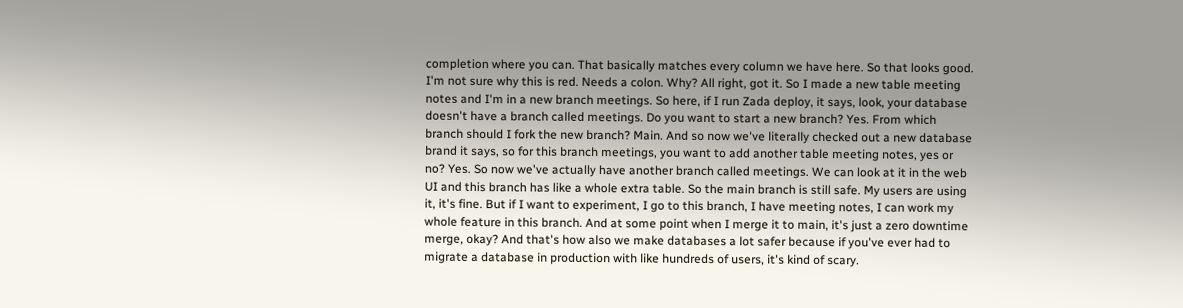completion where you can. That basically matches every column we have here. So that looks good. I'm not sure why this is red. Needs a colon. Why? All right, got it. So I made a new table meeting notes and I'm in a new branch meetings. So here, if I run Zada deploy, it says, look, your database doesn't have a branch called meetings. Do you want to start a new branch? Yes. From which branch should I fork the new branch? Main. And so now we've literally checked out a new database brand it says, so for this branch meetings, you want to add another table meeting notes, yes or no? Yes. So now we've actually have another branch called meetings. We can look at it in the web UI and this branch has like a whole extra table. So the main branch is still safe. My users are using it, it's fine. But if I want to experiment, I go to this branch, I have meeting notes, I can work my whole feature in this branch. And at some point when I merge it to main, it's just a zero downtime merge, okay? And that's how also we make databases a lot safer because if you've ever had to migrate a database in production with like hundreds of users, it's kind of scary.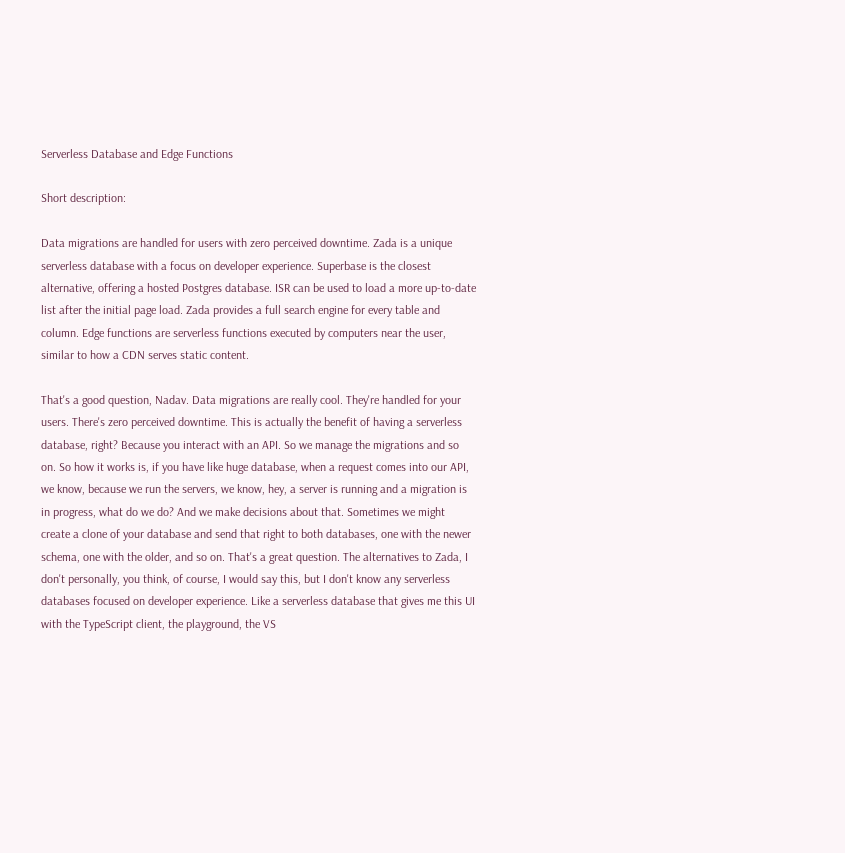Serverless Database and Edge Functions

Short description:

Data migrations are handled for users with zero perceived downtime. Zada is a unique serverless database with a focus on developer experience. Superbase is the closest alternative, offering a hosted Postgres database. ISR can be used to load a more up-to-date list after the initial page load. Zada provides a full search engine for every table and column. Edge functions are serverless functions executed by computers near the user, similar to how a CDN serves static content.

That's a good question, Nadav. Data migrations are really cool. They're handled for your users. There's zero perceived downtime. This is actually the benefit of having a serverless database, right? Because you interact with an API. So we manage the migrations and so on. So how it works is, if you have like huge database, when a request comes into our API, we know, because we run the servers, we know, hey, a server is running and a migration is in progress, what do we do? And we make decisions about that. Sometimes we might create a clone of your database and send that right to both databases, one with the newer schema, one with the older, and so on. That's a great question. The alternatives to Zada, I don't personally, you think, of course, I would say this, but I don't know any serverless databases focused on developer experience. Like a serverless database that gives me this UI with the TypeScript client, the playground, the VS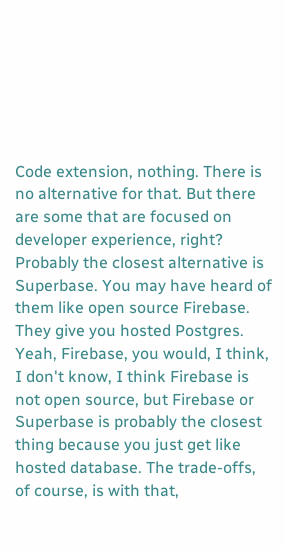Code extension, nothing. There is no alternative for that. But there are some that are focused on developer experience, right? Probably the closest alternative is Superbase. You may have heard of them like open source Firebase. They give you hosted Postgres. Yeah, Firebase, you would, I think, I don't know, I think Firebase is not open source, but Firebase or Superbase is probably the closest thing because you just get like hosted database. The trade-offs, of course, is with that,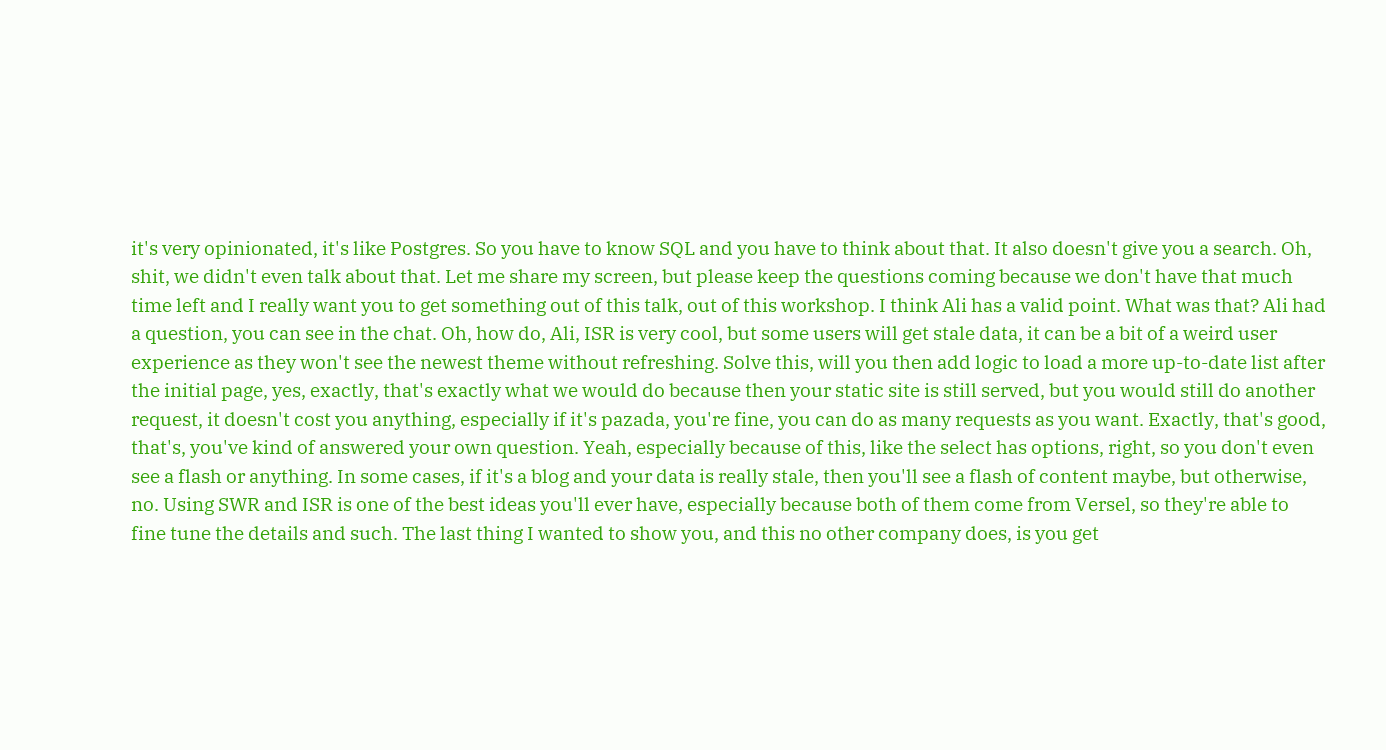it's very opinionated, it's like Postgres. So you have to know SQL and you have to think about that. It also doesn't give you a search. Oh, shit, we didn't even talk about that. Let me share my screen, but please keep the questions coming because we don't have that much time left and I really want you to get something out of this talk, out of this workshop. I think Ali has a valid point. What was that? Ali had a question, you can see in the chat. Oh, how do, Ali, ISR is very cool, but some users will get stale data, it can be a bit of a weird user experience as they won't see the newest theme without refreshing. Solve this, will you then add logic to load a more up-to-date list after the initial page, yes, exactly, that's exactly what we would do because then your static site is still served, but you would still do another request, it doesn't cost you anything, especially if it's pazada, you're fine, you can do as many requests as you want. Exactly, that's good, that's, you've kind of answered your own question. Yeah, especially because of this, like the select has options, right, so you don't even see a flash or anything. In some cases, if it's a blog and your data is really stale, then you'll see a flash of content maybe, but otherwise, no. Using SWR and ISR is one of the best ideas you'll ever have, especially because both of them come from Versel, so they're able to fine tune the details and such. The last thing I wanted to show you, and this no other company does, is you get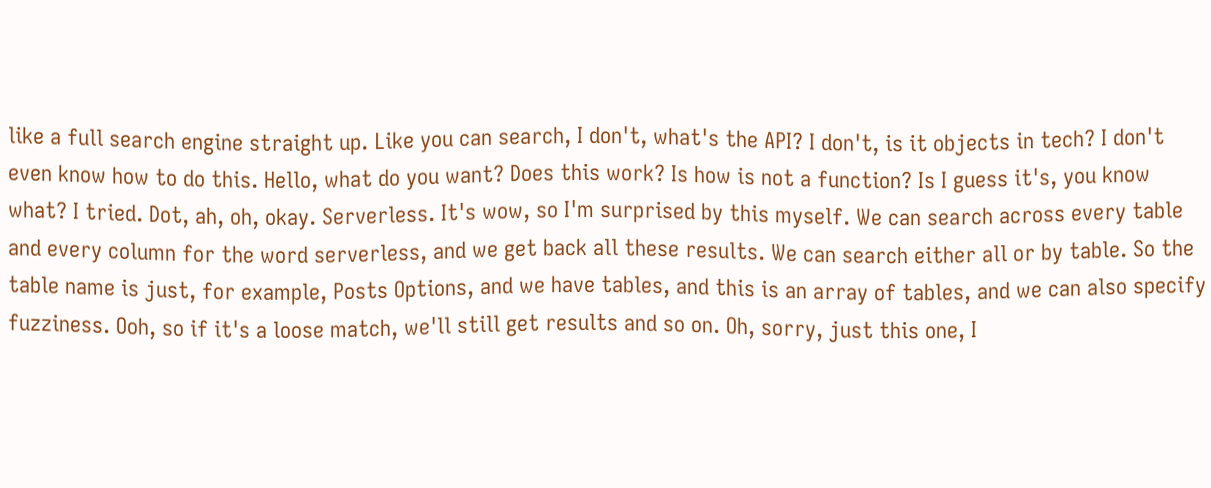like a full search engine straight up. Like you can search, I don't, what's the API? I don't, is it objects in tech? I don't even know how to do this. Hello, what do you want? Does this work? Is how is not a function? Is I guess it's, you know what? I tried. Dot, ah, oh, okay. Serverless. It's wow, so I'm surprised by this myself. We can search across every table and every column for the word serverless, and we get back all these results. We can search either all or by table. So the table name is just, for example, Posts Options, and we have tables, and this is an array of tables, and we can also specify fuzziness. Ooh, so if it's a loose match, we'll still get results and so on. Oh, sorry, just this one, I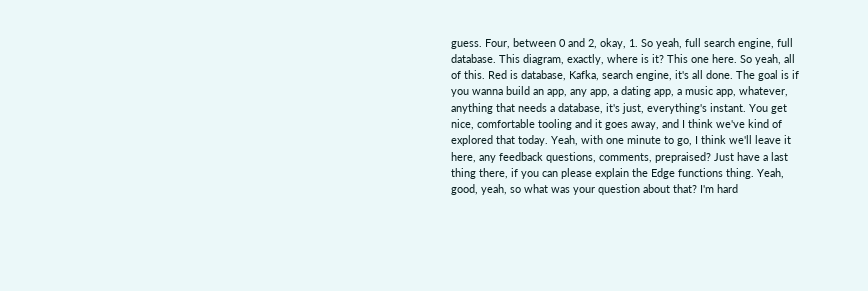guess. Four, between 0 and 2, okay, 1. So yeah, full search engine, full database. This diagram, exactly, where is it? This one here. So yeah, all of this. Red is database, Kafka, search engine, it's all done. The goal is if you wanna build an app, any app, a dating app, a music app, whatever, anything that needs a database, it's just, everything's instant. You get nice, comfortable tooling and it goes away, and I think we've kind of explored that today. Yeah, with one minute to go, I think we'll leave it here, any feedback questions, comments, prepraised? Just have a last thing there, if you can please explain the Edge functions thing. Yeah, good, yeah, so what was your question about that? I'm hard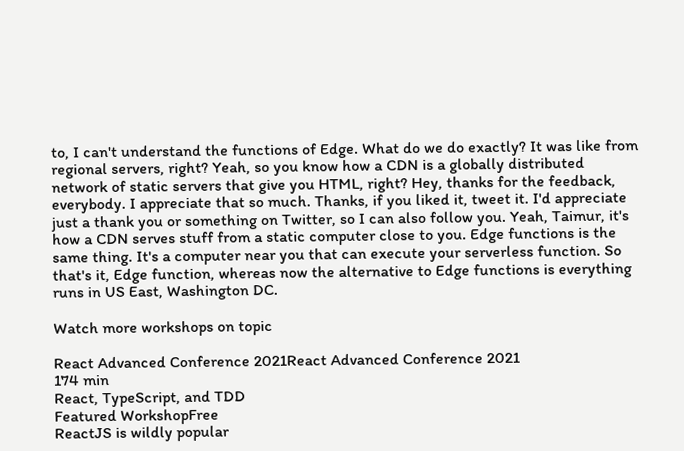to, I can't understand the functions of Edge. What do we do exactly? It was like from regional servers, right? Yeah, so you know how a CDN is a globally distributed network of static servers that give you HTML, right? Hey, thanks for the feedback, everybody. I appreciate that so much. Thanks, if you liked it, tweet it. I'd appreciate just a thank you or something on Twitter, so I can also follow you. Yeah, Taimur, it's how a CDN serves stuff from a static computer close to you. Edge functions is the same thing. It's a computer near you that can execute your serverless function. So that's it, Edge function, whereas now the alternative to Edge functions is everything runs in US East, Washington DC.

Watch more workshops on topic

React Advanced Conference 2021React Advanced Conference 2021
174 min
React, TypeScript, and TDD
Featured WorkshopFree
ReactJS is wildly popular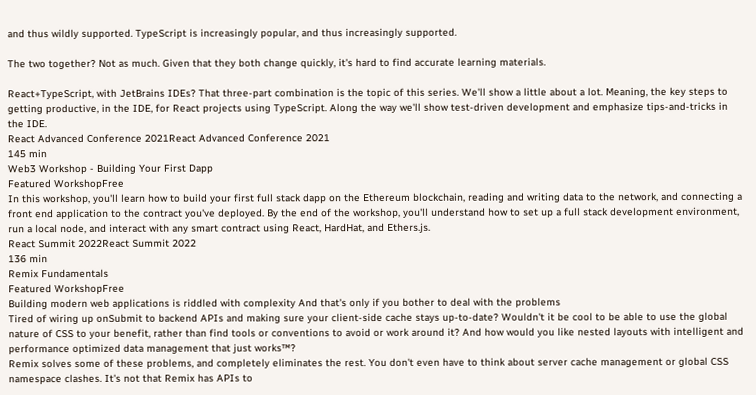and thus wildly supported. TypeScript is increasingly popular, and thus increasingly supported.

The two together? Not as much. Given that they both change quickly, it's hard to find accurate learning materials.

React+TypeScript, with JetBrains IDEs? That three-part combination is the topic of this series. We'll show a little about a lot. Meaning, the key steps to getting productive, in the IDE, for React projects using TypeScript. Along the way we'll show test-driven development and emphasize tips-and-tricks in the IDE.
React Advanced Conference 2021React Advanced Conference 2021
145 min
Web3 Workshop - Building Your First Dapp
Featured WorkshopFree
In this workshop, you'll learn how to build your first full stack dapp on the Ethereum blockchain, reading and writing data to the network, and connecting a front end application to the contract you've deployed. By the end of the workshop, you'll understand how to set up a full stack development environment, run a local node, and interact with any smart contract using React, HardHat, and Ethers.js.
React Summit 2022React Summit 2022
136 min
Remix Fundamentals
Featured WorkshopFree
Building modern web applications is riddled with complexity And that's only if you bother to deal with the problems
Tired of wiring up onSubmit to backend APIs and making sure your client-side cache stays up-to-date? Wouldn't it be cool to be able to use the global nature of CSS to your benefit, rather than find tools or conventions to avoid or work around it? And how would you like nested layouts with intelligent and performance optimized data management that just works™?
Remix solves some of these problems, and completely eliminates the rest. You don't even have to think about server cache management or global CSS namespace clashes. It's not that Remix has APIs to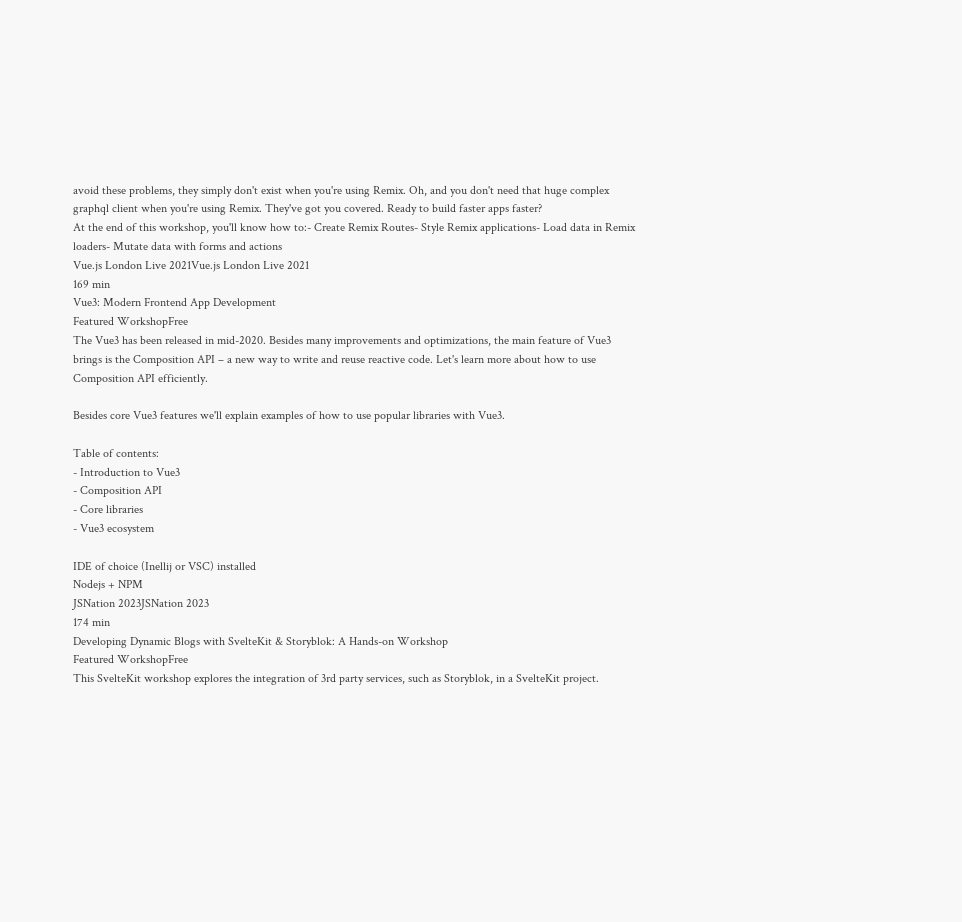avoid these problems, they simply don't exist when you're using Remix. Oh, and you don't need that huge complex graphql client when you're using Remix. They've got you covered. Ready to build faster apps faster?
At the end of this workshop, you'll know how to:- Create Remix Routes- Style Remix applications- Load data in Remix loaders- Mutate data with forms and actions
Vue.js London Live 2021Vue.js London Live 2021
169 min
Vue3: Modern Frontend App Development
Featured WorkshopFree
The Vue3 has been released in mid-2020. Besides many improvements and optimizations, the main feature of Vue3 brings is the Composition API – a new way to write and reuse reactive code. Let's learn more about how to use Composition API efficiently.

Besides core Vue3 features we'll explain examples of how to use popular libraries with Vue3.

Table of contents:
- Introduction to Vue3
- Composition API
- Core libraries
- Vue3 ecosystem

IDE of choice (Inellij or VSC) installed
Nodejs + NPM
JSNation 2023JSNation 2023
174 min
Developing Dynamic Blogs with SvelteKit & Storyblok: A Hands-on Workshop
Featured WorkshopFree
This SvelteKit workshop explores the integration of 3rd party services, such as Storyblok, in a SvelteKit project.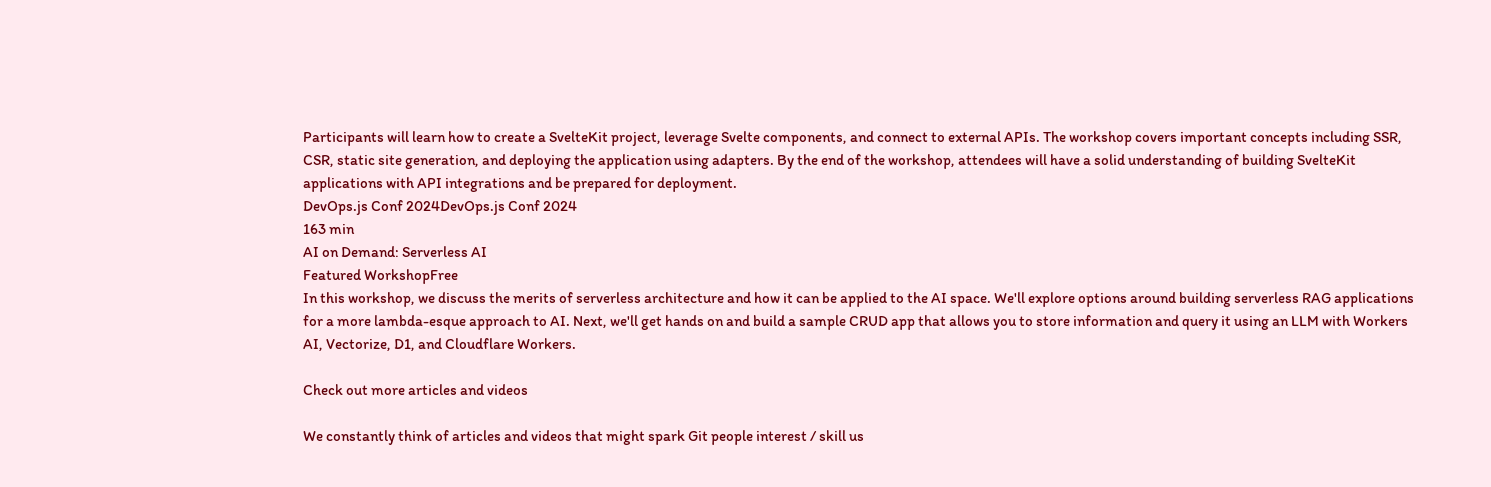Participants will learn how to create a SvelteKit project, leverage Svelte components, and connect to external APIs. The workshop covers important concepts including SSR, CSR, static site generation, and deploying the application using adapters. By the end of the workshop, attendees will have a solid understanding of building SvelteKit applications with API integrations and be prepared for deployment.
DevOps.js Conf 2024DevOps.js Conf 2024
163 min
AI on Demand: Serverless AI
Featured WorkshopFree
In this workshop, we discuss the merits of serverless architecture and how it can be applied to the AI space. We'll explore options around building serverless RAG applications for a more lambda-esque approach to AI. Next, we'll get hands on and build a sample CRUD app that allows you to store information and query it using an LLM with Workers AI, Vectorize, D1, and Cloudflare Workers.

Check out more articles and videos

We constantly think of articles and videos that might spark Git people interest / skill us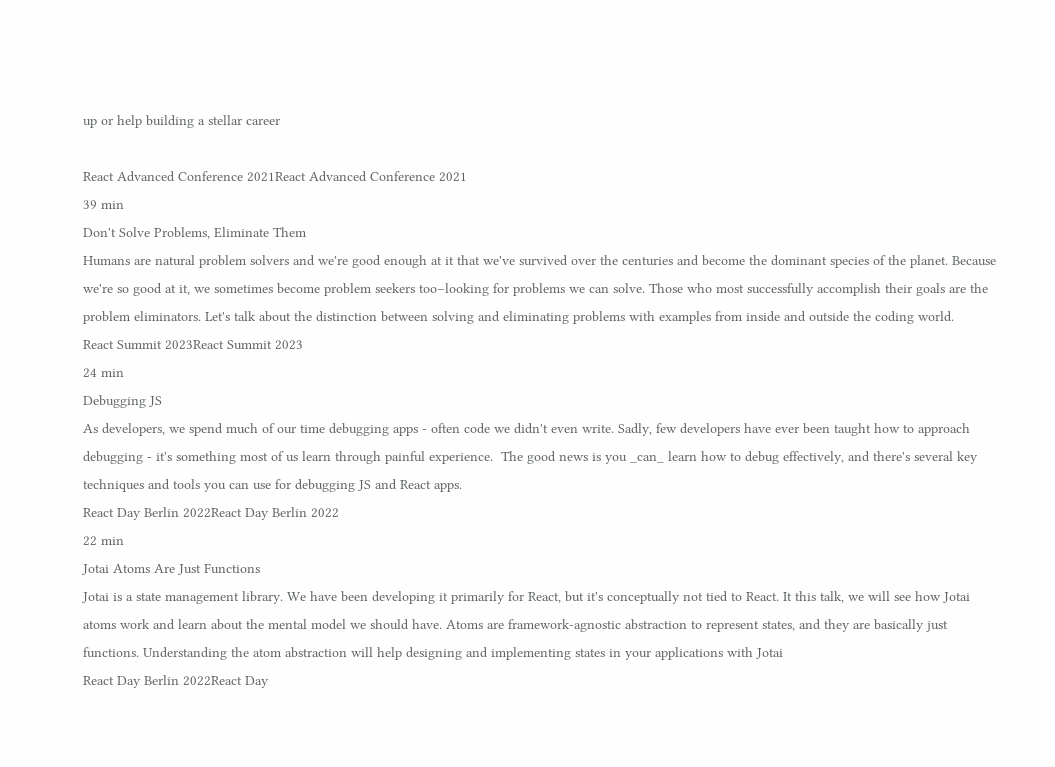up or help building a stellar career

React Advanced Conference 2021React Advanced Conference 2021
39 min
Don't Solve Problems, Eliminate Them
Humans are natural problem solvers and we're good enough at it that we've survived over the centuries and become the dominant species of the planet. Because we're so good at it, we sometimes become problem seekers too–looking for problems we can solve. Those who most successfully accomplish their goals are the problem eliminators. Let's talk about the distinction between solving and eliminating problems with examples from inside and outside the coding world.
React Summit 2023React Summit 2023
24 min
Debugging JS
As developers, we spend much of our time debugging apps - often code we didn't even write. Sadly, few developers have ever been taught how to approach debugging - it's something most of us learn through painful experience.  The good news is you _can_ learn how to debug effectively, and there's several key techniques and tools you can use for debugging JS and React apps.
React Day Berlin 2022React Day Berlin 2022
22 min
Jotai Atoms Are Just Functions
Jotai is a state management library. We have been developing it primarily for React, but it's conceptually not tied to React. It this talk, we will see how Jotai atoms work and learn about the mental model we should have. Atoms are framework-agnostic abstraction to represent states, and they are basically just functions. Understanding the atom abstraction will help designing and implementing states in your applications with Jotai
React Day Berlin 2022React Day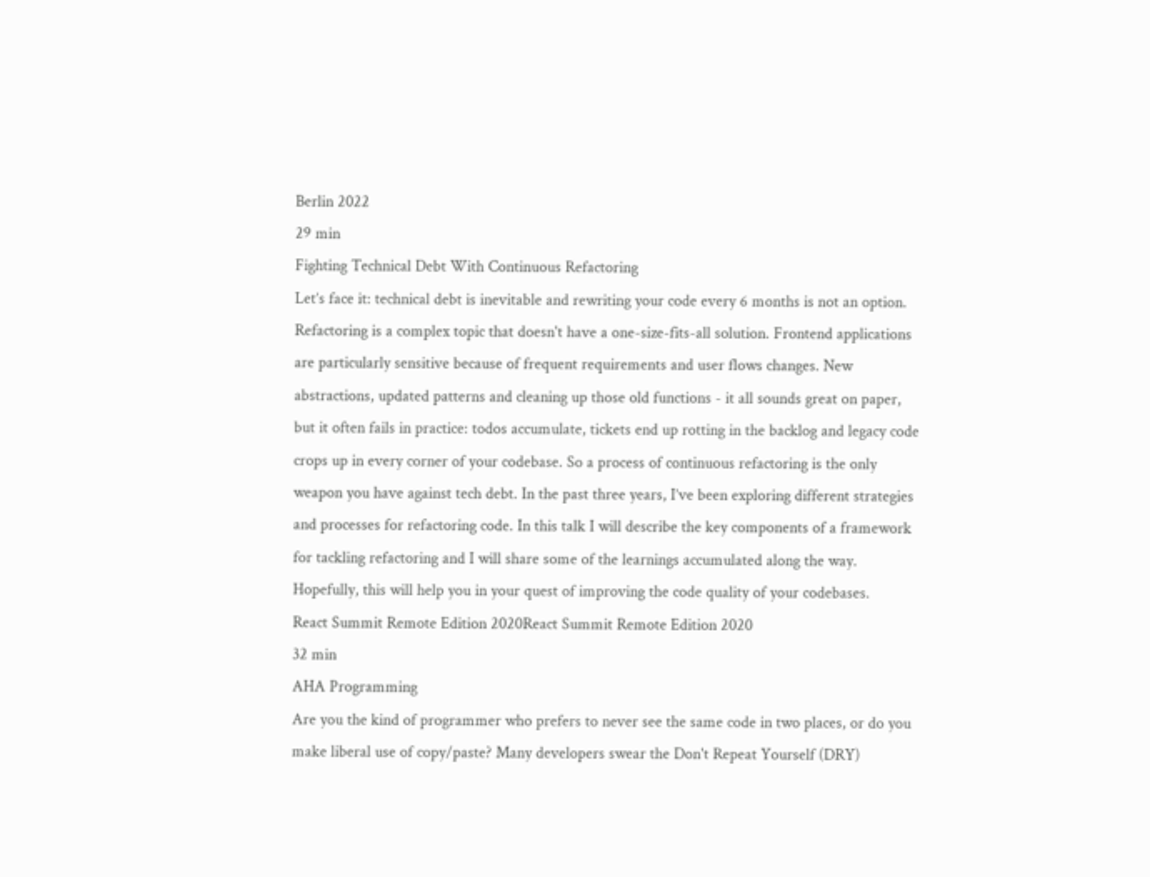Berlin 2022
29 min
Fighting Technical Debt With Continuous Refactoring
Let’s face it: technical debt is inevitable and rewriting your code every 6 months is not an option. Refactoring is a complex topic that doesn't have a one-size-fits-all solution. Frontend applications are particularly sensitive because of frequent requirements and user flows changes. New abstractions, updated patterns and cleaning up those old functions - it all sounds great on paper, but it often fails in practice: todos accumulate, tickets end up rotting in the backlog and legacy code crops up in every corner of your codebase. So a process of continuous refactoring is the only weapon you have against tech debt. In the past three years, I’ve been exploring different strategies and processes for refactoring code. In this talk I will describe the key components of a framework for tackling refactoring and I will share some of the learnings accumulated along the way. Hopefully, this will help you in your quest of improving the code quality of your codebases.
React Summit Remote Edition 2020React Summit Remote Edition 2020
32 min
AHA Programming
Are you the kind of programmer who prefers to never see the same code in two places, or do you make liberal use of copy/paste? Many developers swear the Don't Repeat Yourself (DRY)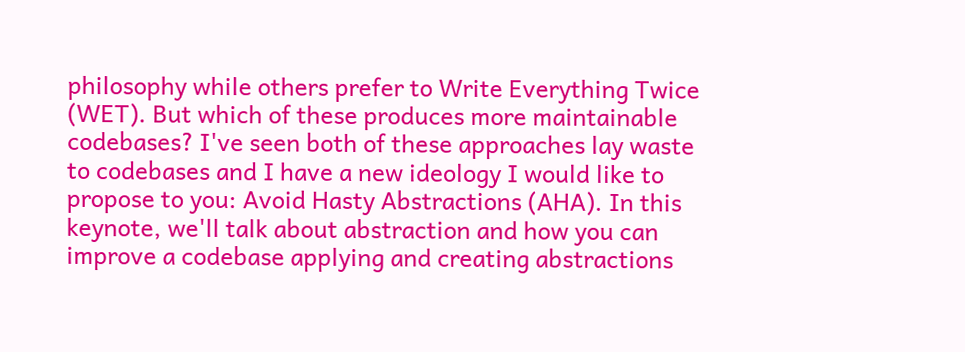philosophy while others prefer to Write Everything Twice (WET). But which of these produces more maintainable codebases? I've seen both of these approaches lay waste to codebases and I have a new ideology I would like to propose to you: Avoid Hasty Abstractions (AHA). In this keynote, we'll talk about abstraction and how you can improve a codebase applying and creating abstractions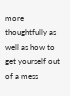more thoughtfully as well as how to get yourself out of a mess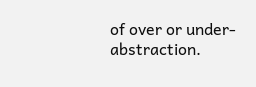of over or under-abstraction.